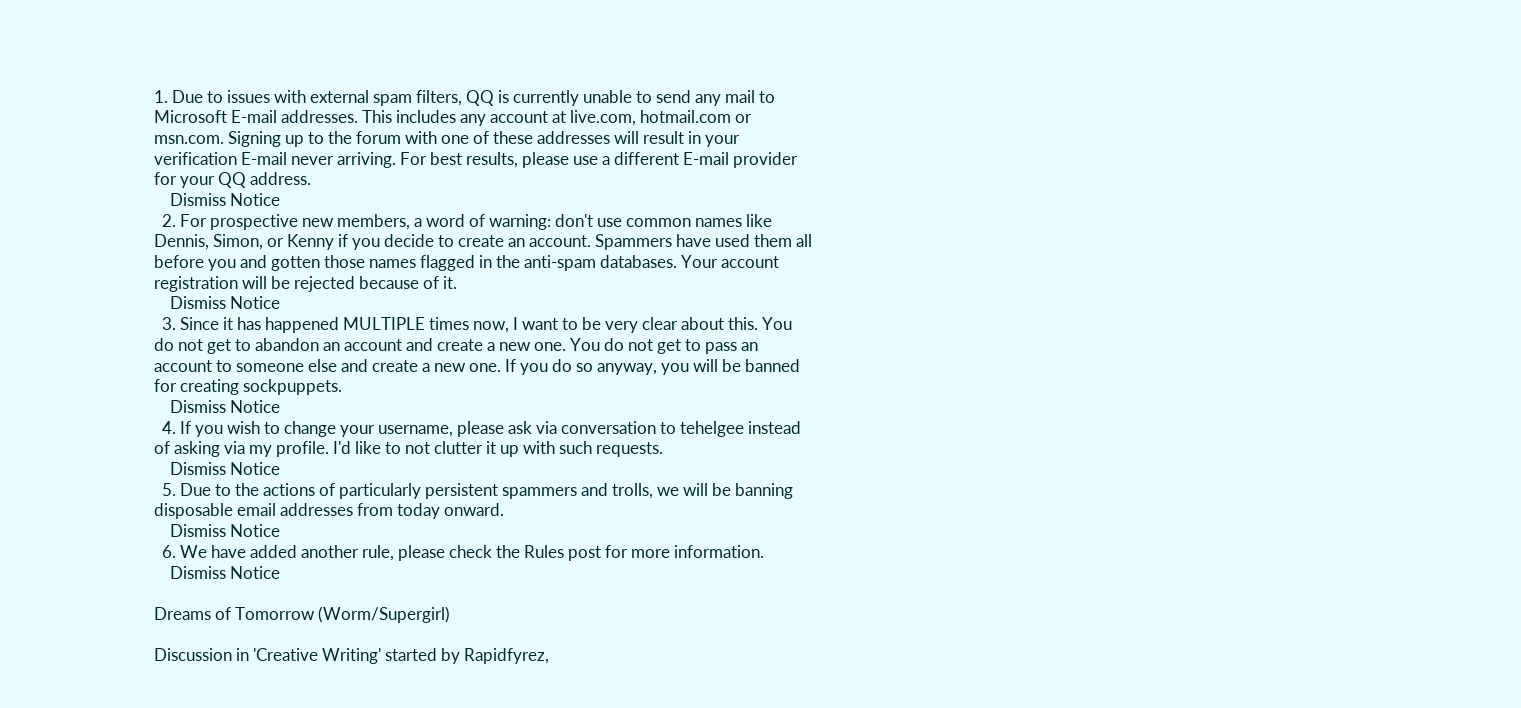1. Due to issues with external spam filters, QQ is currently unable to send any mail to Microsoft E-mail addresses. This includes any account at live.com, hotmail.com or msn.com. Signing up to the forum with one of these addresses will result in your verification E-mail never arriving. For best results, please use a different E-mail provider for your QQ address.
    Dismiss Notice
  2. For prospective new members, a word of warning: don't use common names like Dennis, Simon, or Kenny if you decide to create an account. Spammers have used them all before you and gotten those names flagged in the anti-spam databases. Your account registration will be rejected because of it.
    Dismiss Notice
  3. Since it has happened MULTIPLE times now, I want to be very clear about this. You do not get to abandon an account and create a new one. You do not get to pass an account to someone else and create a new one. If you do so anyway, you will be banned for creating sockpuppets.
    Dismiss Notice
  4. If you wish to change your username, please ask via conversation to tehelgee instead of asking via my profile. I'd like to not clutter it up with such requests.
    Dismiss Notice
  5. Due to the actions of particularly persistent spammers and trolls, we will be banning disposable email addresses from today onward.
    Dismiss Notice
  6. We have added another rule, please check the Rules post for more information.
    Dismiss Notice

Dreams of Tomorrow (Worm/Supergirl)

Discussion in 'Creative Writing' started by Rapidfyrez,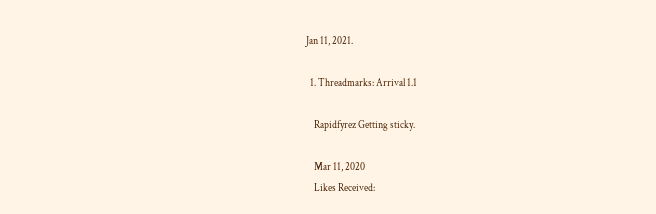Jan 11, 2021.

  1. Threadmarks: Arrival 1.1

    Rapidfyrez Getting sticky.

    Mar 11, 2020
    Likes Received: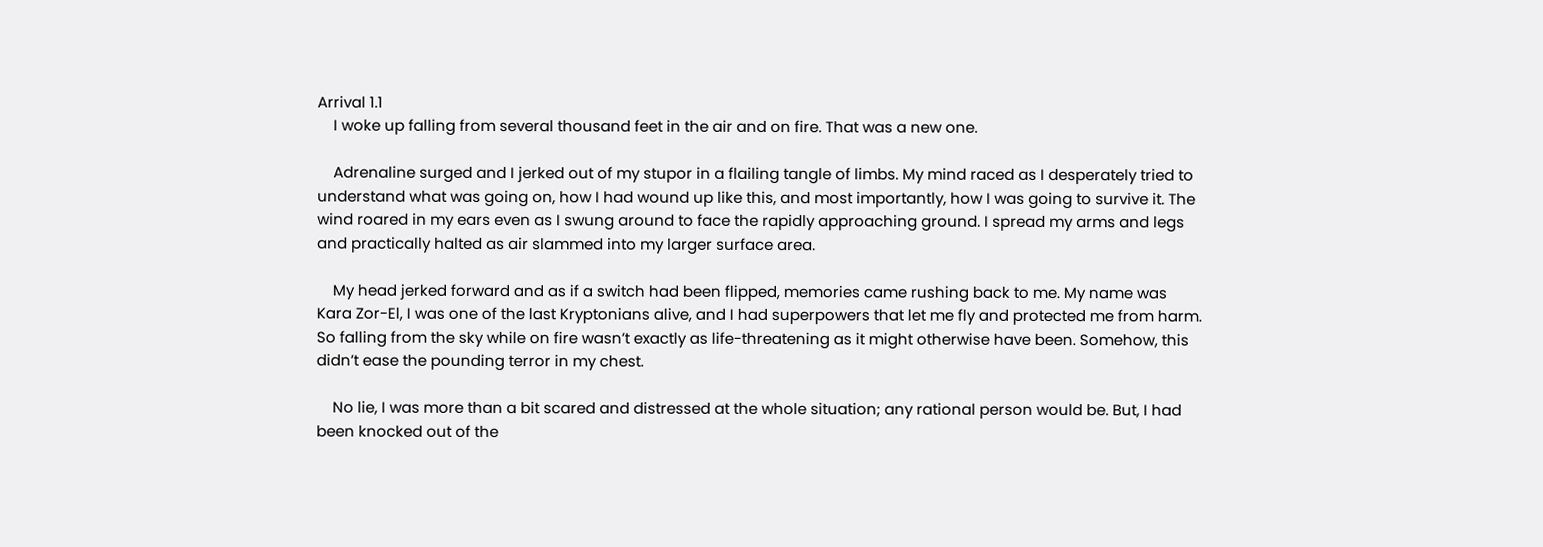Arrival 1.1
    I woke up falling from several thousand feet in the air and on fire. That was a new one.

    Adrenaline surged and I jerked out of my stupor in a flailing tangle of limbs. My mind raced as I desperately tried to understand what was going on, how I had wound up like this, and most importantly, how I was going to survive it. The wind roared in my ears even as I swung around to face the rapidly approaching ground. I spread my arms and legs and practically halted as air slammed into my larger surface area.

    My head jerked forward and as if a switch had been flipped, memories came rushing back to me. My name was Kara Zor-El, I was one of the last Kryptonians alive, and I had superpowers that let me fly and protected me from harm. So falling from the sky while on fire wasn’t exactly as life-threatening as it might otherwise have been. Somehow, this didn’t ease the pounding terror in my chest.

    No lie, I was more than a bit scared and distressed at the whole situation; any rational person would be. But, I had been knocked out of the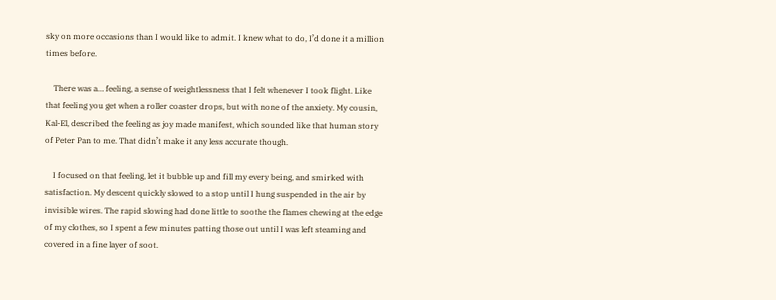sky on more occasions than I would like to admit. I knew what to do, I’d done it a million times before.

    There was a… feeling, a sense of weightlessness that I felt whenever I took flight. Like that feeling you get when a roller coaster drops, but with none of the anxiety. My cousin, Kal-El, described the feeling as joy made manifest, which sounded like that human story of Peter Pan to me. That didn’t make it any less accurate though.

    I focused on that feeling, let it bubble up and fill my every being, and smirked with satisfaction. My descent quickly slowed to a stop until I hung suspended in the air by invisible wires. The rapid slowing had done little to soothe the flames chewing at the edge of my clothes, so I spent a few minutes patting those out until I was left steaming and covered in a fine layer of soot.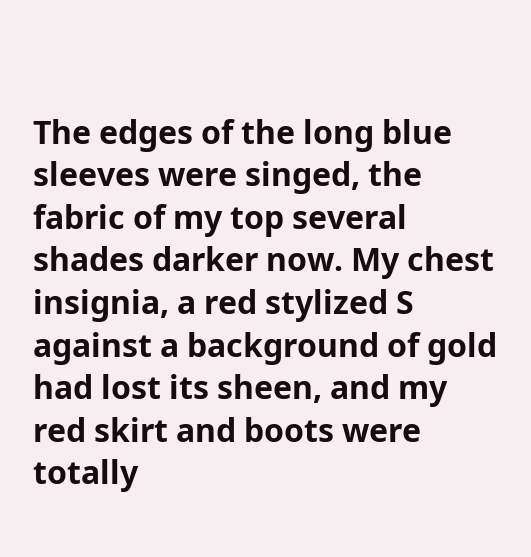The edges of the long blue sleeves were singed, the fabric of my top several shades darker now. My chest insignia, a red stylized S against a background of gold had lost its sheen, and my red skirt and boots were totally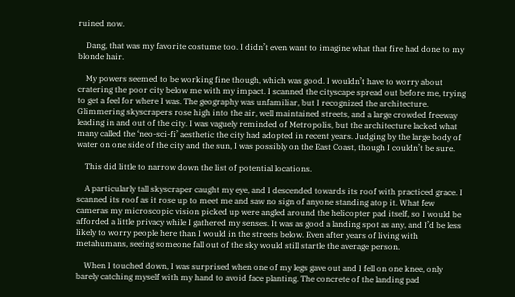ruined now.

    Dang, that was my favorite costume too. I didn’t even want to imagine what that fire had done to my blonde hair.

    My powers seemed to be working fine though, which was good. I wouldn’t have to worry about cratering the poor city below me with my impact. I scanned the cityscape spread out before me, trying to get a feel for where I was. The geography was unfamiliar, but I recognized the architecture. Glimmering skyscrapers rose high into the air, well maintained streets, and a large crowded freeway leading in and out of the city. I was vaguely reminded of Metropolis, but the architecture lacked what many called the ‘neo-sci-fi’ aesthetic the city had adopted in recent years. Judging by the large body of water on one side of the city and the sun, I was possibly on the East Coast, though I couldn’t be sure.

    This did little to narrow down the list of potential locations.

    A particularly tall skyscraper caught my eye, and I descended towards its roof with practiced grace. I scanned its roof as it rose up to meet me and saw no sign of anyone standing atop it. What few cameras my microscopic vision picked up were angled around the helicopter pad itself, so I would be afforded a little privacy while I gathered my senses. It was as good a landing spot as any, and I’d be less likely to worry people here than I would in the streets below. Even after years of living with metahumans, seeing someone fall out of the sky would still startle the average person.

    When I touched down, I was surprised when one of my legs gave out and I fell on one knee, only barely catching myself with my hand to avoid face planting. The concrete of the landing pad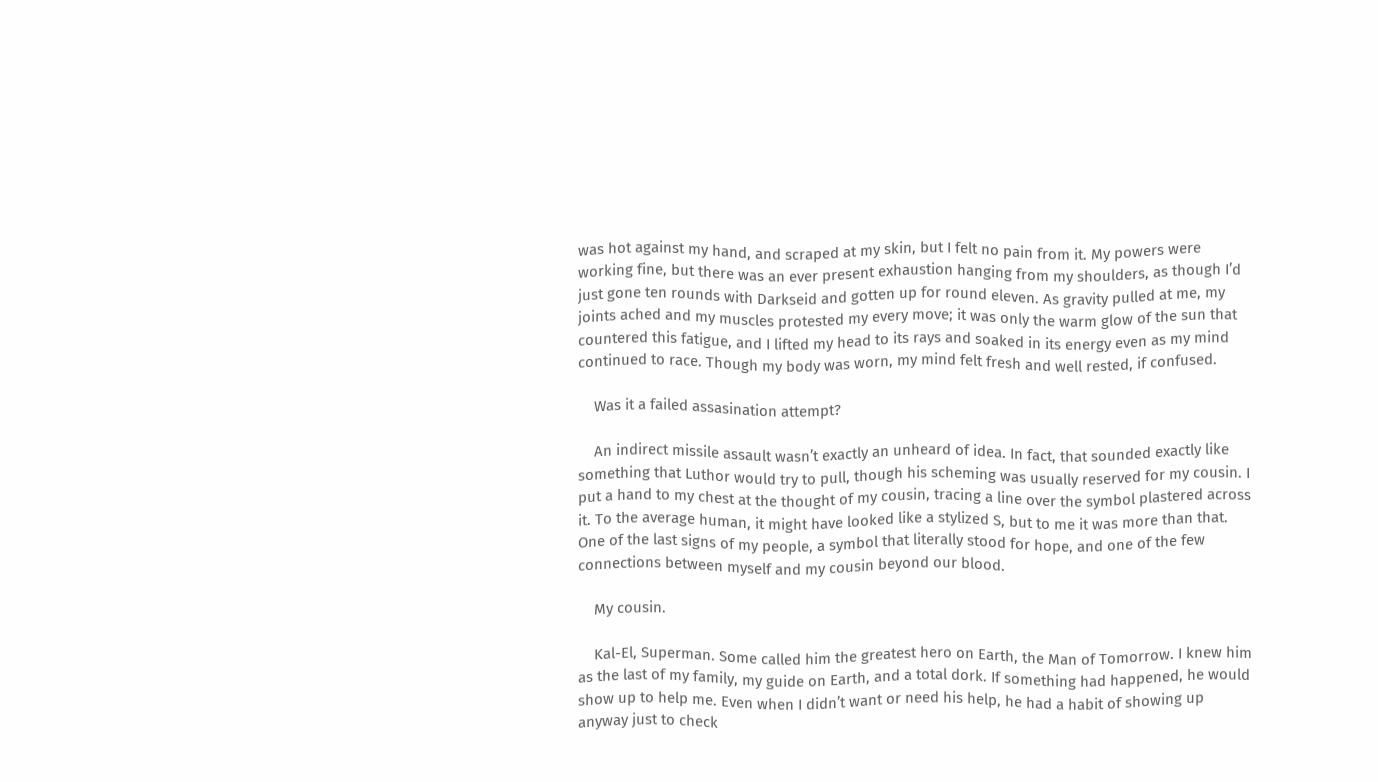was hot against my hand, and scraped at my skin, but I felt no pain from it. My powers were working fine, but there was an ever present exhaustion hanging from my shoulders, as though I’d just gone ten rounds with Darkseid and gotten up for round eleven. As gravity pulled at me, my joints ached and my muscles protested my every move; it was only the warm glow of the sun that countered this fatigue, and I lifted my head to its rays and soaked in its energy even as my mind continued to race. Though my body was worn, my mind felt fresh and well rested, if confused.

    Was it a failed assasination attempt?

    An indirect missile assault wasn’t exactly an unheard of idea. In fact, that sounded exactly like something that Luthor would try to pull, though his scheming was usually reserved for my cousin. I put a hand to my chest at the thought of my cousin, tracing a line over the symbol plastered across it. To the average human, it might have looked like a stylized S, but to me it was more than that. One of the last signs of my people, a symbol that literally stood for hope, and one of the few connections between myself and my cousin beyond our blood.

    My cousin.

    Kal-El, Superman. Some called him the greatest hero on Earth, the Man of Tomorrow. I knew him as the last of my family, my guide on Earth, and a total dork. If something had happened, he would show up to help me. Even when I didn’t want or need his help, he had a habit of showing up anyway just to check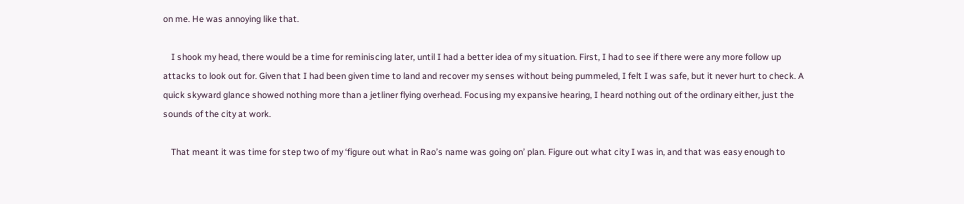on me. He was annoying like that.

    I shook my head, there would be a time for reminiscing later, until I had a better idea of my situation. First, I had to see if there were any more follow up attacks to look out for. Given that I had been given time to land and recover my senses without being pummeled, I felt I was safe, but it never hurt to check. A quick skyward glance showed nothing more than a jetliner flying overhead. Focusing my expansive hearing, I heard nothing out of the ordinary either, just the sounds of the city at work.

    That meant it was time for step two of my ‘figure out what in Rao’s name was going on’ plan. Figure out what city I was in, and that was easy enough to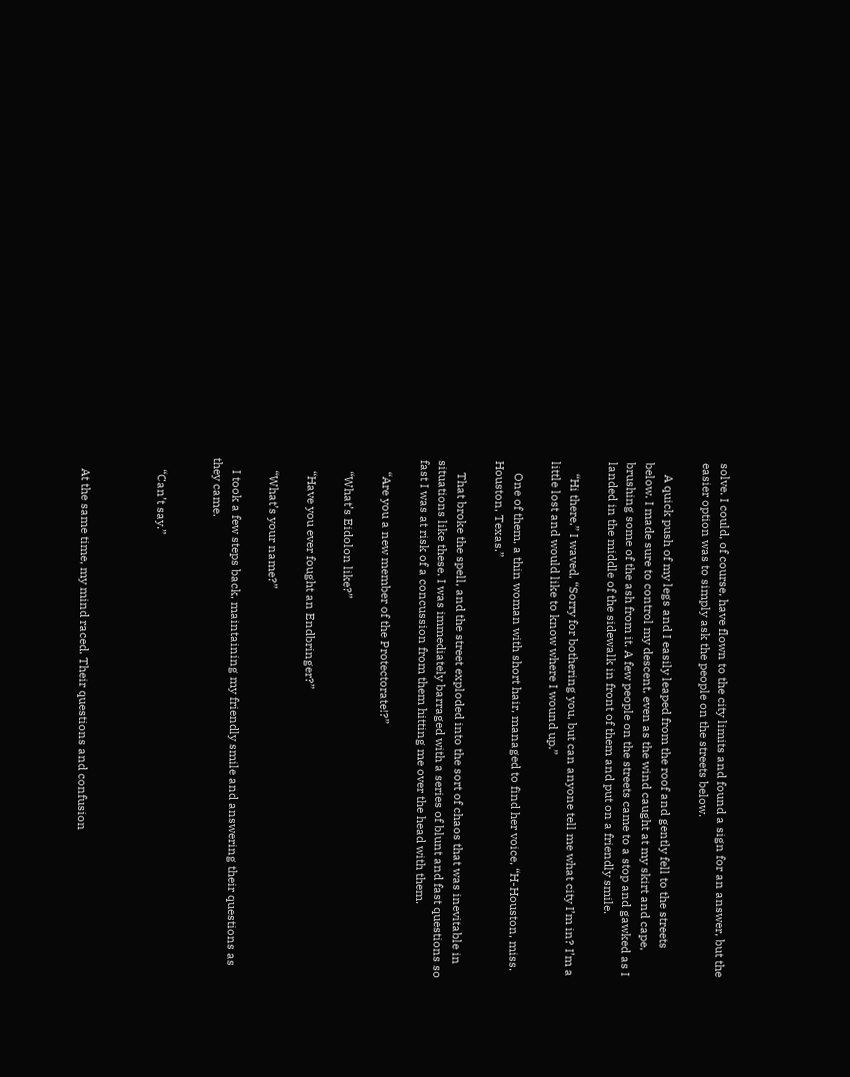solve. I could, of course, have flown to the city limits and found a sign for an answer, but the easier option was to simply ask the people on the streets below.

    A quick push of my legs and I easily leaped from the roof and gently fell to the streets below. I made sure to control my descent, even as the wind caught at my skirt and cape, brushing some of the ash from it. A few people on the streets came to a stop and gawked as I landed in the middle of the sidewalk in front of them and put on a friendly smile.

    “Hi there,” I waved, “Sorry for bothering you, but can anyone tell me what city I’m in? I’m a little lost and would like to know where I wound up.”

    One of them, a thin woman with short hair, managed to find her voice, “H-Houston, miss. Houston, Texas.”

    That broke the spell, and the street exploded into the sort of chaos that was inevitable in situations like these. I was immediately barraged with a series of blunt and fast questions so fast I was at risk of a concussion from them hitting me over the head with them.

    “Are you a new member of the Protectorate!?”

    “What’s Eidolon like?”

    “Have you ever fought an Endbringer?”

    “What’s your name?”

    I took a few steps back, maintaining my friendly smile and answering their questions as they came.


    “Can’t say.”



    At the same time, my mind raced. Their questions and confusion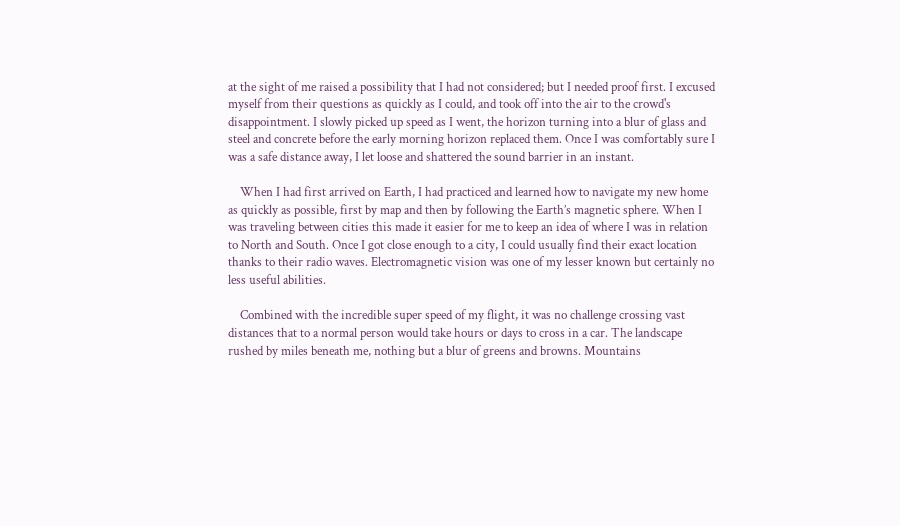at the sight of me raised a possibility that I had not considered; but I needed proof first. I excused myself from their questions as quickly as I could, and took off into the air to the crowd's disappointment. I slowly picked up speed as I went, the horizon turning into a blur of glass and steel and concrete before the early morning horizon replaced them. Once I was comfortably sure I was a safe distance away, I let loose and shattered the sound barrier in an instant.

    When I had first arrived on Earth, I had practiced and learned how to navigate my new home as quickly as possible, first by map and then by following the Earth’s magnetic sphere. When I was traveling between cities this made it easier for me to keep an idea of where I was in relation to North and South. Once I got close enough to a city, I could usually find their exact location thanks to their radio waves. Electromagnetic vision was one of my lesser known but certainly no less useful abilities.

    Combined with the incredible super speed of my flight, it was no challenge crossing vast distances that to a normal person would take hours or days to cross in a car. The landscape rushed by miles beneath me, nothing but a blur of greens and browns. Mountains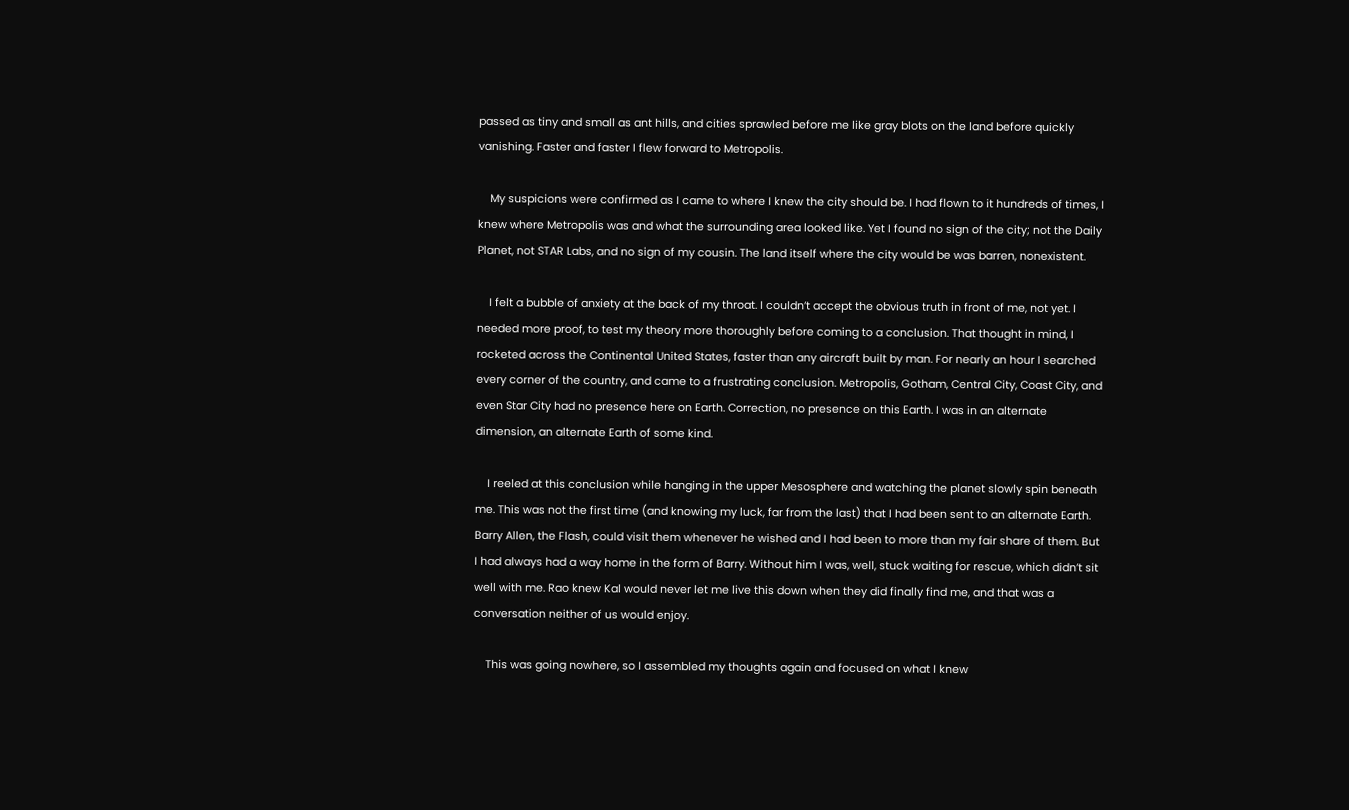passed as tiny and small as ant hills, and cities sprawled before me like gray blots on the land before quickly vanishing. Faster and faster I flew forward to Metropolis.

    My suspicions were confirmed as I came to where I knew the city should be. I had flown to it hundreds of times, I knew where Metropolis was and what the surrounding area looked like. Yet I found no sign of the city; not the Daily Planet, not STAR Labs, and no sign of my cousin. The land itself where the city would be was barren, nonexistent.

    I felt a bubble of anxiety at the back of my throat. I couldn’t accept the obvious truth in front of me, not yet. I needed more proof, to test my theory more thoroughly before coming to a conclusion. That thought in mind, I rocketed across the Continental United States, faster than any aircraft built by man. For nearly an hour I searched every corner of the country, and came to a frustrating conclusion. Metropolis, Gotham, Central City, Coast City, and even Star City had no presence here on Earth. Correction, no presence on this Earth. I was in an alternate dimension, an alternate Earth of some kind.

    I reeled at this conclusion while hanging in the upper Mesosphere and watching the planet slowly spin beneath me. This was not the first time (and knowing my luck, far from the last) that I had been sent to an alternate Earth. Barry Allen, the Flash, could visit them whenever he wished and I had been to more than my fair share of them. But I had always had a way home in the form of Barry. Without him I was, well, stuck waiting for rescue, which didn’t sit well with me. Rao knew Kal would never let me live this down when they did finally find me, and that was a conversation neither of us would enjoy.

    This was going nowhere, so I assembled my thoughts again and focused on what I knew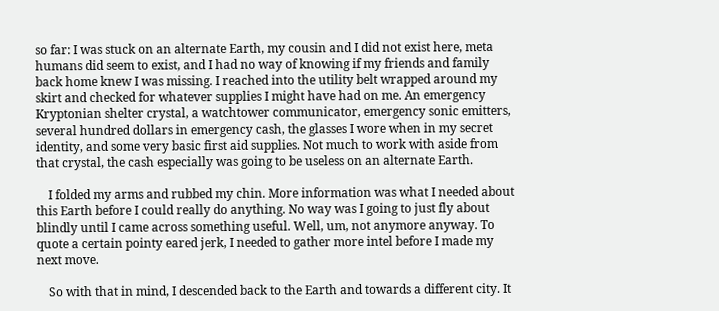so far: I was stuck on an alternate Earth, my cousin and I did not exist here, meta humans did seem to exist, and I had no way of knowing if my friends and family back home knew I was missing. I reached into the utility belt wrapped around my skirt and checked for whatever supplies I might have had on me. An emergency Kryptonian shelter crystal, a watchtower communicator, emergency sonic emitters, several hundred dollars in emergency cash, the glasses I wore when in my secret identity, and some very basic first aid supplies. Not much to work with aside from that crystal, the cash especially was going to be useless on an alternate Earth.

    I folded my arms and rubbed my chin. More information was what I needed about this Earth before I could really do anything. No way was I going to just fly about blindly until I came across something useful. Well, um, not anymore anyway. To quote a certain pointy eared jerk, I needed to gather more intel before I made my next move.

    So with that in mind, I descended back to the Earth and towards a different city. It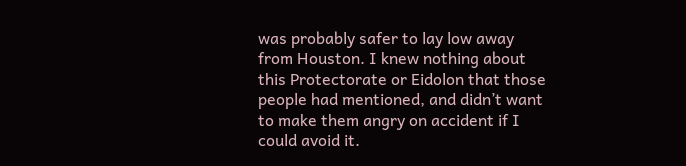was probably safer to lay low away from Houston. I knew nothing about this Protectorate or Eidolon that those people had mentioned, and didn’t want to make them angry on accident if I could avoid it.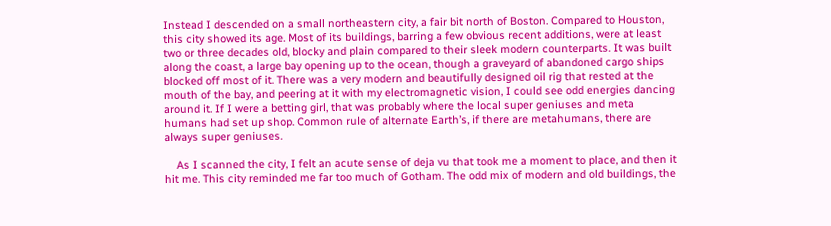Instead I descended on a small northeastern city, a fair bit north of Boston. Compared to Houston, this city showed its age. Most of its buildings, barring a few obvious recent additions, were at least two or three decades old, blocky and plain compared to their sleek modern counterparts. It was built along the coast, a large bay opening up to the ocean, though a graveyard of abandoned cargo ships blocked off most of it. There was a very modern and beautifully designed oil rig that rested at the mouth of the bay, and peering at it with my electromagnetic vision, I could see odd energies dancing around it. If I were a betting girl, that was probably where the local super geniuses and meta humans had set up shop. Common rule of alternate Earth’s, if there are metahumans, there are always super geniuses.

    As I scanned the city, I felt an acute sense of deja vu that took me a moment to place, and then it hit me. This city reminded me far too much of Gotham. The odd mix of modern and old buildings, the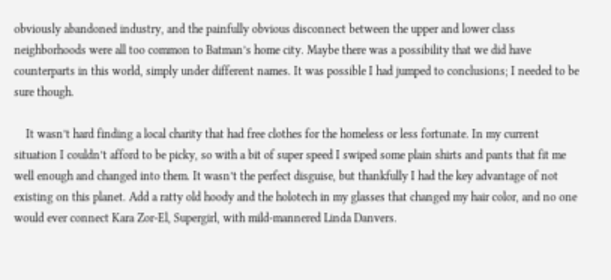obviously abandoned industry, and the painfully obvious disconnect between the upper and lower class neighborhoods were all too common to Batman’s home city. Maybe there was a possibility that we did have counterparts in this world, simply under different names. It was possible I had jumped to conclusions; I needed to be sure though.

    It wasn’t hard finding a local charity that had free clothes for the homeless or less fortunate. In my current situation I couldn’t afford to be picky, so with a bit of super speed I swiped some plain shirts and pants that fit me well enough and changed into them. It wasn’t the perfect disguise, but thankfully I had the key advantage of not existing on this planet. Add a ratty old hoody and the holotech in my glasses that changed my hair color, and no one would ever connect Kara Zor-El, Supergirl, with mild-mannered Linda Danvers.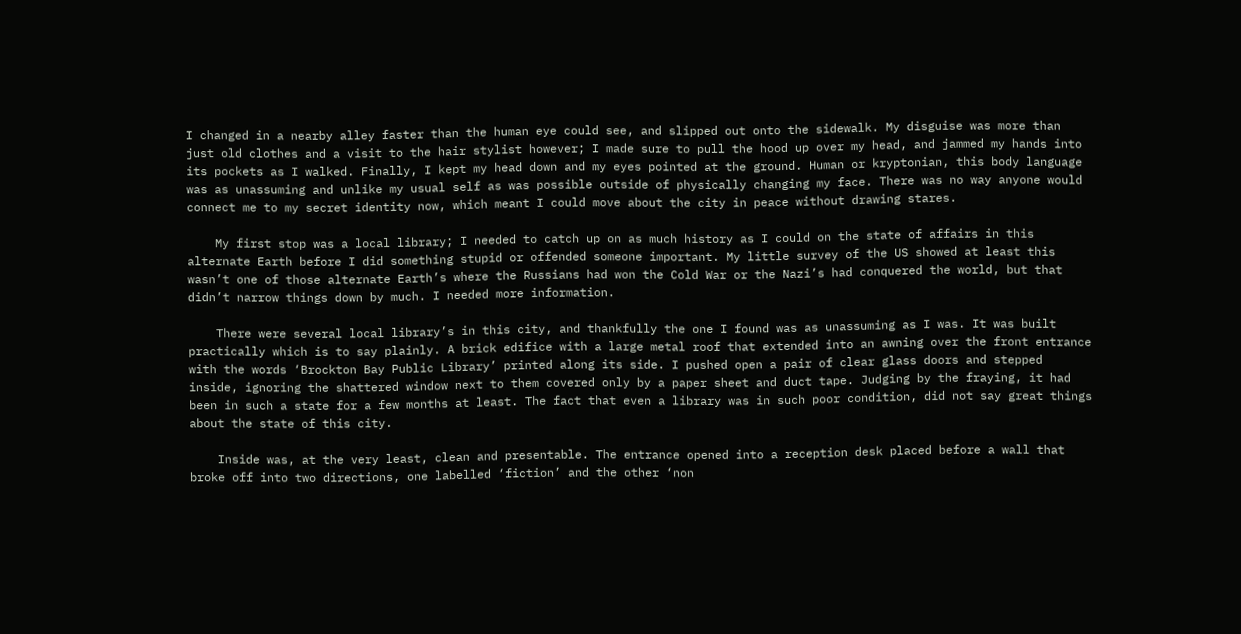I changed in a nearby alley faster than the human eye could see, and slipped out onto the sidewalk. My disguise was more than just old clothes and a visit to the hair stylist however; I made sure to pull the hood up over my head, and jammed my hands into its pockets as I walked. Finally, I kept my head down and my eyes pointed at the ground. Human or kryptonian, this body language was as unassuming and unlike my usual self as was possible outside of physically changing my face. There was no way anyone would connect me to my secret identity now, which meant I could move about the city in peace without drawing stares.

    My first stop was a local library; I needed to catch up on as much history as I could on the state of affairs in this alternate Earth before I did something stupid or offended someone important. My little survey of the US showed at least this wasn’t one of those alternate Earth’s where the Russians had won the Cold War or the Nazi’s had conquered the world, but that didn’t narrow things down by much. I needed more information.

    There were several local library’s in this city, and thankfully the one I found was as unassuming as I was. It was built practically which is to say plainly. A brick edifice with a large metal roof that extended into an awning over the front entrance with the words ‘Brockton Bay Public Library’ printed along its side. I pushed open a pair of clear glass doors and stepped inside, ignoring the shattered window next to them covered only by a paper sheet and duct tape. Judging by the fraying, it had been in such a state for a few months at least. The fact that even a library was in such poor condition, did not say great things about the state of this city.

    Inside was, at the very least, clean and presentable. The entrance opened into a reception desk placed before a wall that broke off into two directions, one labelled ‘fiction’ and the other ‘non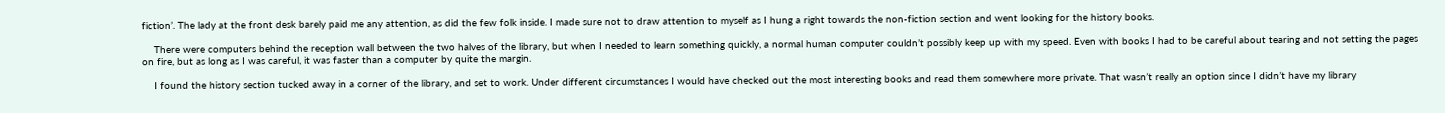fiction’. The lady at the front desk barely paid me any attention, as did the few folk inside. I made sure not to draw attention to myself as I hung a right towards the non-fiction section and went looking for the history books.

    There were computers behind the reception wall between the two halves of the library, but when I needed to learn something quickly, a normal human computer couldn’t possibly keep up with my speed. Even with books I had to be careful about tearing and not setting the pages on fire, but as long as I was careful, it was faster than a computer by quite the margin.

    I found the history section tucked away in a corner of the library, and set to work. Under different circumstances I would have checked out the most interesting books and read them somewhere more private. That wasn’t really an option since I didn’t have my library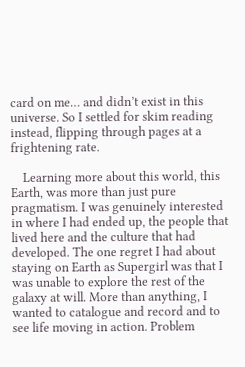card on me… and didn’t exist in this universe. So I settled for skim reading instead, flipping through pages at a frightening rate.

    Learning more about this world, this Earth, was more than just pure pragmatism. I was genuinely interested in where I had ended up, the people that lived here and the culture that had developed. The one regret I had about staying on Earth as Supergirl was that I was unable to explore the rest of the galaxy at will. More than anything, I wanted to catalogue and record and to see life moving in action. Problem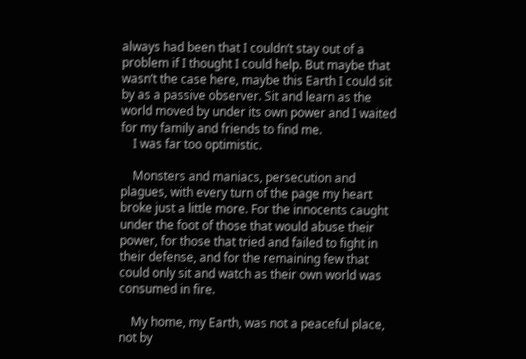always had been that I couldn’t stay out of a problem if I thought I could help. But maybe that wasn’t the case here, maybe this Earth I could sit by as a passive observer. Sit and learn as the world moved by under its own power and I waited for my family and friends to find me.
    I was far too optimistic.

    Monsters and maniacs, persecution and plagues, with every turn of the page my heart broke just a little more. For the innocents caught under the foot of those that would abuse their power, for those that tried and failed to fight in their defense, and for the remaining few that could only sit and watch as their own world was consumed in fire.

    My home, my Earth, was not a peaceful place, not by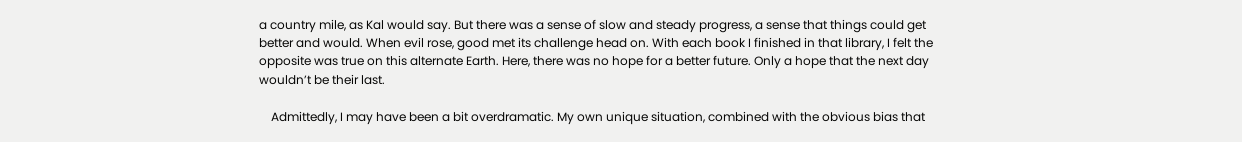a country mile, as Kal would say. But there was a sense of slow and steady progress, a sense that things could get better and would. When evil rose, good met its challenge head on. With each book I finished in that library, I felt the opposite was true on this alternate Earth. Here, there was no hope for a better future. Only a hope that the next day wouldn’t be their last.

    Admittedly, I may have been a bit overdramatic. My own unique situation, combined with the obvious bias that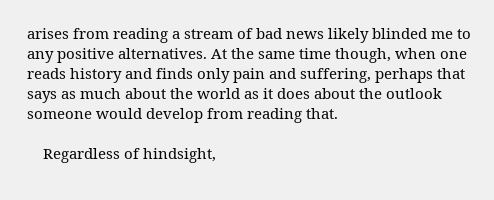arises from reading a stream of bad news likely blinded me to any positive alternatives. At the same time though, when one reads history and finds only pain and suffering, perhaps that says as much about the world as it does about the outlook someone would develop from reading that.

    Regardless of hindsight,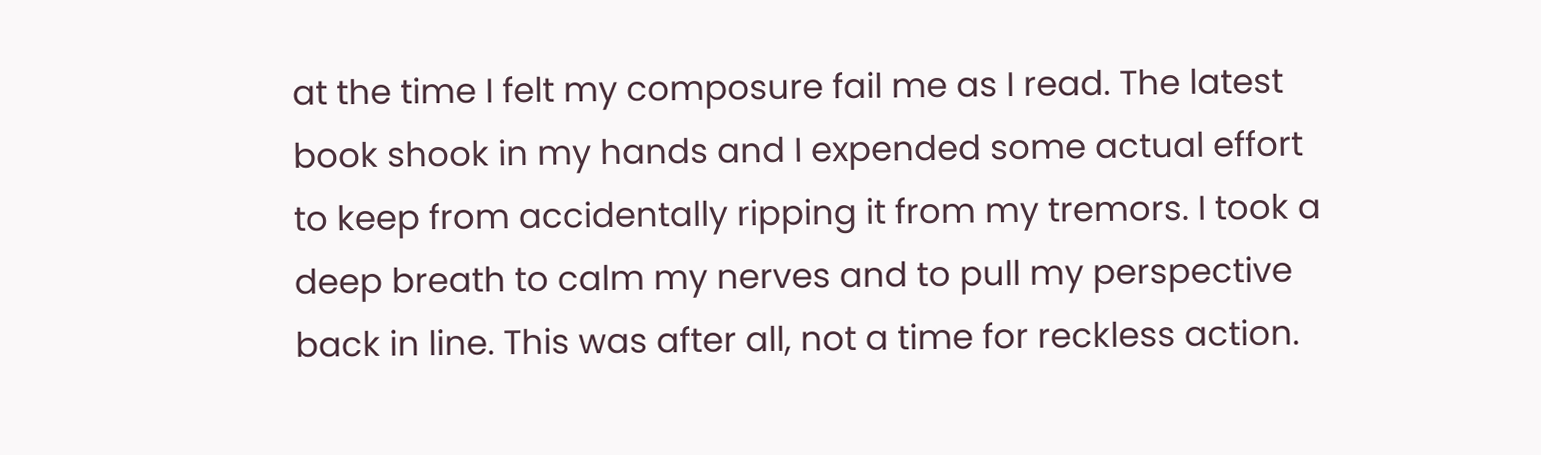at the time I felt my composure fail me as I read. The latest book shook in my hands and I expended some actual effort to keep from accidentally ripping it from my tremors. I took a deep breath to calm my nerves and to pull my perspective back in line. This was after all, not a time for reckless action.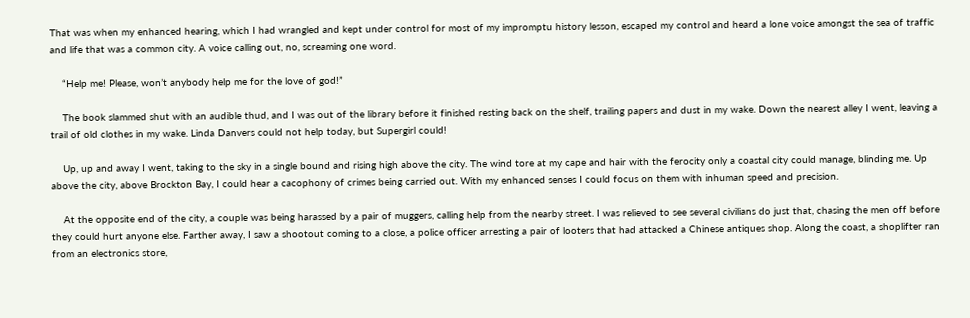That was when my enhanced hearing, which I had wrangled and kept under control for most of my impromptu history lesson, escaped my control and heard a lone voice amongst the sea of traffic and life that was a common city. A voice calling out, no, screaming one word.

    “Help me! Please, won’t anybody help me for the love of god!”

    The book slammed shut with an audible thud, and I was out of the library before it finished resting back on the shelf, trailing papers and dust in my wake. Down the nearest alley I went, leaving a trail of old clothes in my wake. Linda Danvers could not help today, but Supergirl could!

    Up, up and away I went, taking to the sky in a single bound and rising high above the city. The wind tore at my cape and hair with the ferocity only a coastal city could manage, blinding me. Up above the city, above Brockton Bay, I could hear a cacophony of crimes being carried out. With my enhanced senses I could focus on them with inhuman speed and precision.

    At the opposite end of the city, a couple was being harassed by a pair of muggers, calling help from the nearby street. I was relieved to see several civilians do just that, chasing the men off before they could hurt anyone else. Farther away, I saw a shootout coming to a close, a police officer arresting a pair of looters that had attacked a Chinese antiques shop. Along the coast, a shoplifter ran from an electronics store,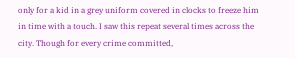only for a kid in a grey uniform covered in clocks to freeze him in time with a touch. I saw this repeat several times across the city. Though for every crime committed,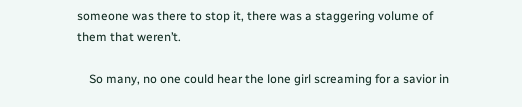someone was there to stop it, there was a staggering volume of them that weren’t.

    So many, no one could hear the lone girl screaming for a savior in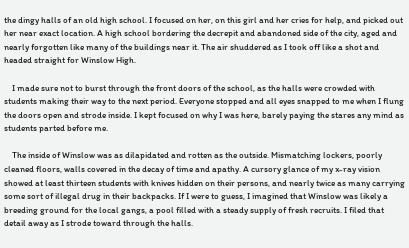the dingy halls of an old high school. I focused on her, on this girl and her cries for help, and picked out her near exact location. A high school bordering the decrepit and abandoned side of the city, aged and nearly forgotten like many of the buildings near it. The air shuddered as I took off like a shot and headed straight for Winslow High.

    I made sure not to burst through the front doors of the school, as the halls were crowded with students making their way to the next period. Everyone stopped and all eyes snapped to me when I flung the doors open and strode inside. I kept focused on why I was here, barely paying the stares any mind as students parted before me.

    The inside of Winslow was as dilapidated and rotten as the outside. Mismatching lockers, poorly cleaned floors, walls covered in the decay of time and apathy. A cursory glance of my x-ray vision showed at least thirteen students with knives hidden on their persons, and nearly twice as many carrying some sort of illegal drug in their backpacks. If I were to guess, I imagined that Winslow was likely a breeding ground for the local gangs, a pool filled with a steady supply of fresh recruits. I filed that detail away as I strode toward through the halls.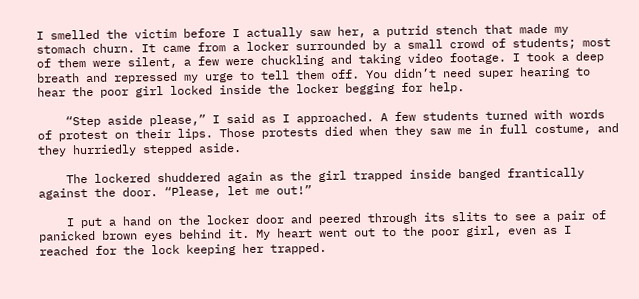I smelled the victim before I actually saw her, a putrid stench that made my stomach churn. It came from a locker surrounded by a small crowd of students; most of them were silent, a few were chuckling and taking video footage. I took a deep breath and repressed my urge to tell them off. You didn’t need super hearing to hear the poor girl locked inside the locker begging for help.

    “Step aside please,” I said as I approached. A few students turned with words of protest on their lips. Those protests died when they saw me in full costume, and they hurriedly stepped aside.

    The lockered shuddered again as the girl trapped inside banged frantically against the door. “Please, let me out!”

    I put a hand on the locker door and peered through its slits to see a pair of panicked brown eyes behind it. My heart went out to the poor girl, even as I reached for the lock keeping her trapped.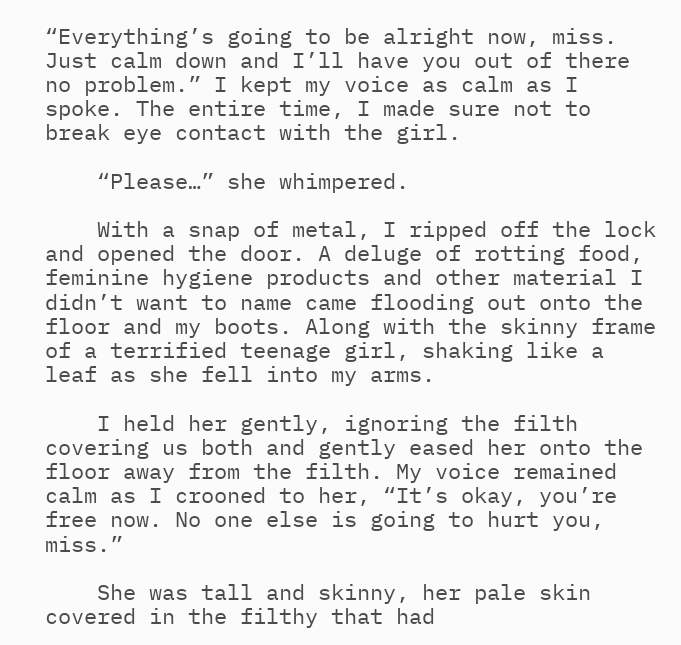“Everything’s going to be alright now, miss. Just calm down and I’ll have you out of there no problem.” I kept my voice as calm as I spoke. The entire time, I made sure not to break eye contact with the girl.

    “Please…” she whimpered.

    With a snap of metal, I ripped off the lock and opened the door. A deluge of rotting food, feminine hygiene products and other material I didn’t want to name came flooding out onto the floor and my boots. Along with the skinny frame of a terrified teenage girl, shaking like a leaf as she fell into my arms.

    I held her gently, ignoring the filth covering us both and gently eased her onto the floor away from the filth. My voice remained calm as I crooned to her, “It’s okay, you’re free now. No one else is going to hurt you, miss.”

    She was tall and skinny, her pale skin covered in the filthy that had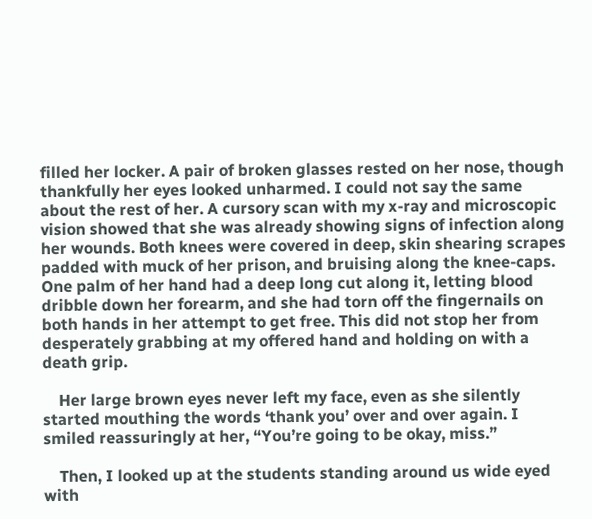filled her locker. A pair of broken glasses rested on her nose, though thankfully her eyes looked unharmed. I could not say the same about the rest of her. A cursory scan with my x-ray and microscopic vision showed that she was already showing signs of infection along her wounds. Both knees were covered in deep, skin shearing scrapes padded with muck of her prison, and bruising along the knee-caps. One palm of her hand had a deep long cut along it, letting blood dribble down her forearm, and she had torn off the fingernails on both hands in her attempt to get free. This did not stop her from desperately grabbing at my offered hand and holding on with a death grip.

    Her large brown eyes never left my face, even as she silently started mouthing the words ‘thank you’ over and over again. I smiled reassuringly at her, “You’re going to be okay, miss.”

    Then, I looked up at the students standing around us wide eyed with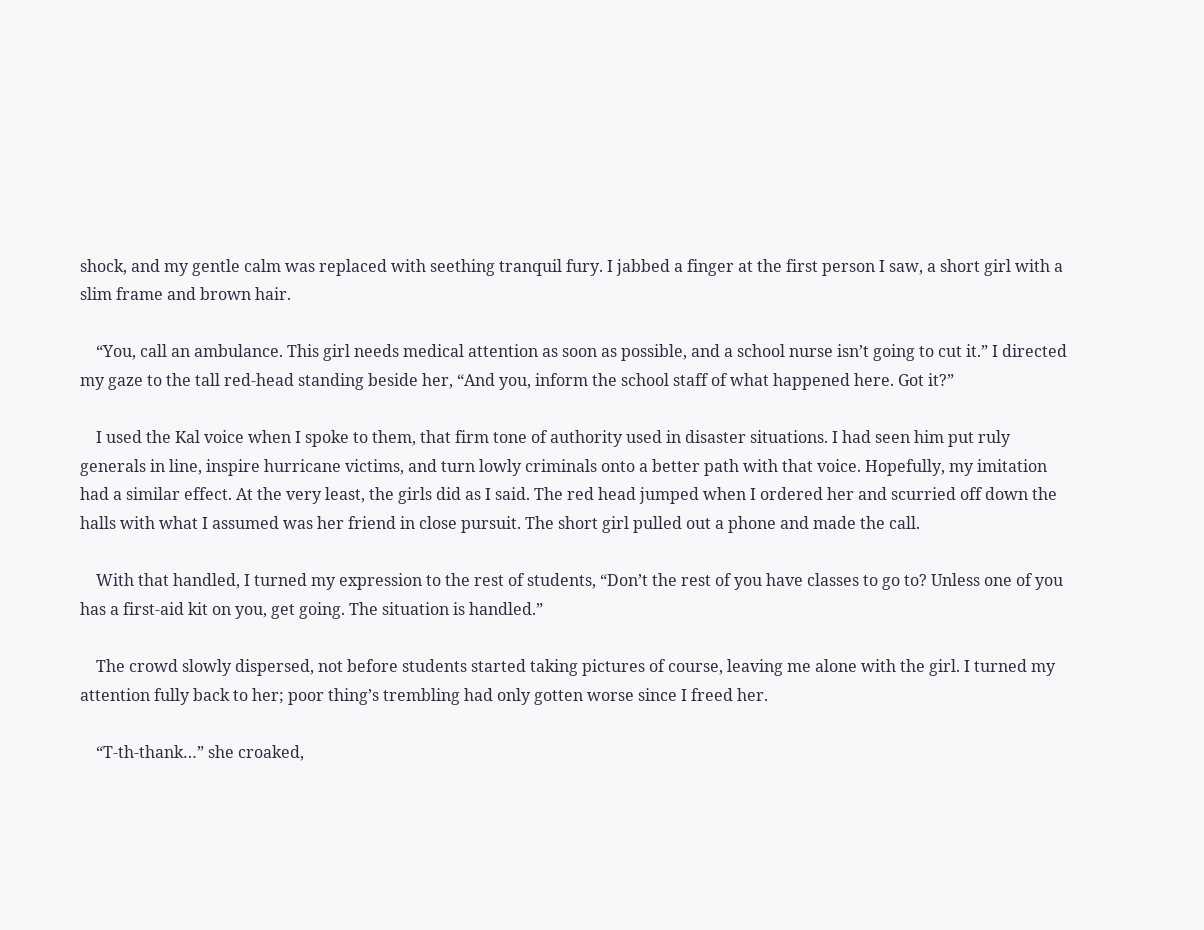shock, and my gentle calm was replaced with seething tranquil fury. I jabbed a finger at the first person I saw, a short girl with a slim frame and brown hair.

    “You, call an ambulance. This girl needs medical attention as soon as possible, and a school nurse isn’t going to cut it.” I directed my gaze to the tall red-head standing beside her, “And you, inform the school staff of what happened here. Got it?”

    I used the Kal voice when I spoke to them, that firm tone of authority used in disaster situations. I had seen him put ruly generals in line, inspire hurricane victims, and turn lowly criminals onto a better path with that voice. Hopefully, my imitation had a similar effect. At the very least, the girls did as I said. The red head jumped when I ordered her and scurried off down the halls with what I assumed was her friend in close pursuit. The short girl pulled out a phone and made the call.

    With that handled, I turned my expression to the rest of students, “Don’t the rest of you have classes to go to? Unless one of you has a first-aid kit on you, get going. The situation is handled.”

    The crowd slowly dispersed, not before students started taking pictures of course, leaving me alone with the girl. I turned my attention fully back to her; poor thing’s trembling had only gotten worse since I freed her.

    “T-th-thank…” she croaked,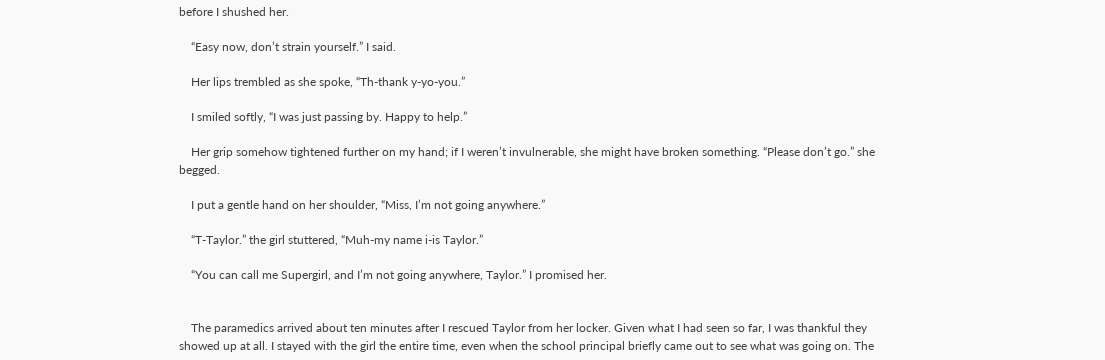before I shushed her.

    “Easy now, don’t strain yourself.” I said.

    Her lips trembled as she spoke, “Th-thank y-yo-you.”

    I smiled softly, “I was just passing by. Happy to help.”

    Her grip somehow tightened further on my hand; if I weren’t invulnerable, she might have broken something. “Please don’t go.” she begged.

    I put a gentle hand on her shoulder, “Miss, I’m not going anywhere.”

    “T-Taylor.” the girl stuttered, “Muh-my name i-is Taylor.”

    “You can call me Supergirl, and I’m not going anywhere, Taylor.” I promised her.


    The paramedics arrived about ten minutes after I rescued Taylor from her locker. Given what I had seen so far, I was thankful they showed up at all. I stayed with the girl the entire time, even when the school principal briefly came out to see what was going on. The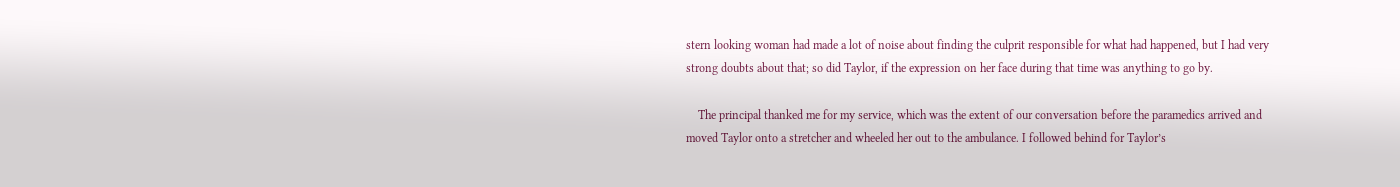stern looking woman had made a lot of noise about finding the culprit responsible for what had happened, but I had very strong doubts about that; so did Taylor, if the expression on her face during that time was anything to go by.

    The principal thanked me for my service, which was the extent of our conversation before the paramedics arrived and moved Taylor onto a stretcher and wheeled her out to the ambulance. I followed behind for Taylor’s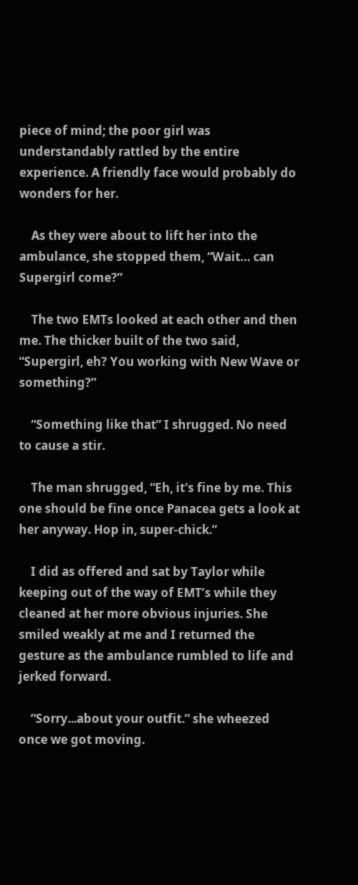piece of mind; the poor girl was understandably rattled by the entire experience. A friendly face would probably do wonders for her.

    As they were about to lift her into the ambulance, she stopped them, “Wait… can Supergirl come?”

    The two EMTs looked at each other and then me. The thicker built of the two said, “Supergirl, eh? You working with New Wave or something?”

    “Something like that” I shrugged. No need to cause a stir.

    The man shrugged, “Eh, it's fine by me. This one should be fine once Panacea gets a look at her anyway. Hop in, super-chick.”

    I did as offered and sat by Taylor while keeping out of the way of EMT’s while they cleaned at her more obvious injuries. She smiled weakly at me and I returned the gesture as the ambulance rumbled to life and jerked forward.

    “Sorry...about your outfit.” she wheezed once we got moving.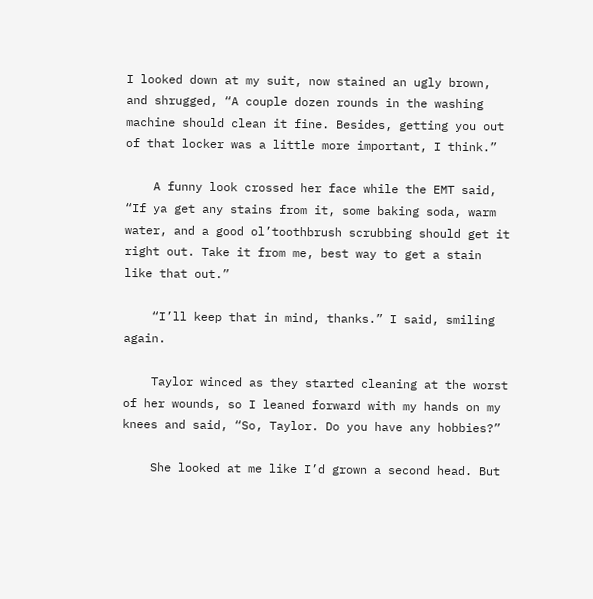I looked down at my suit, now stained an ugly brown, and shrugged, “A couple dozen rounds in the washing machine should clean it fine. Besides, getting you out of that locker was a little more important, I think.”

    A funny look crossed her face while the EMT said, “If ya get any stains from it, some baking soda, warm water, and a good ol’toothbrush scrubbing should get it right out. Take it from me, best way to get a stain like that out.”

    “I’ll keep that in mind, thanks.” I said, smiling again.

    Taylor winced as they started cleaning at the worst of her wounds, so I leaned forward with my hands on my knees and said, “So, Taylor. Do you have any hobbies?”

    She looked at me like I’d grown a second head. But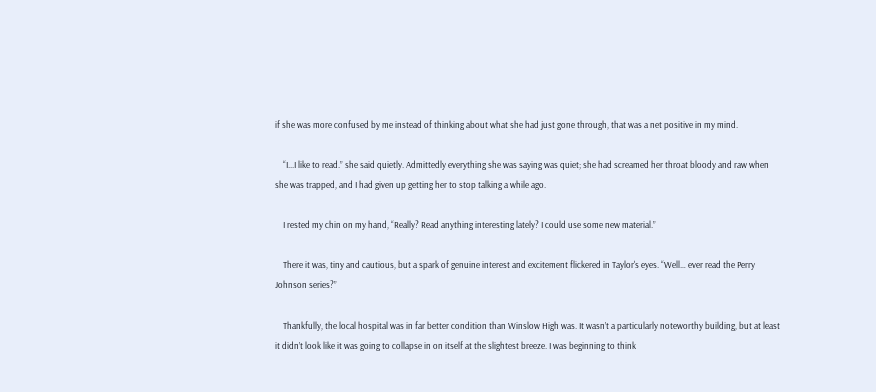if she was more confused by me instead of thinking about what she had just gone through, that was a net positive in my mind.

    “I...I like to read.” she said quietly. Admittedly everything she was saying was quiet; she had screamed her throat bloody and raw when she was trapped, and I had given up getting her to stop talking a while ago.

    I rested my chin on my hand, “Really? Read anything interesting lately? I could use some new material.”

    There it was, tiny and cautious, but a spark of genuine interest and excitement flickered in Taylor's eyes. “Well… ever read the Perry Johnson series?”

    Thankfully, the local hospital was in far better condition than Winslow High was. It wasn’t a particularly noteworthy building, but at least it didn’t look like it was going to collapse in on itself at the slightest breeze. I was beginning to think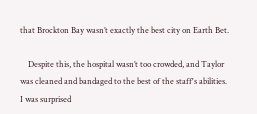that Brockton Bay wasn’t exactly the best city on Earth Bet.

    Despite this, the hospital wasn’t too crowded, and Taylor was cleaned and bandaged to the best of the staff's abilities. I was surprised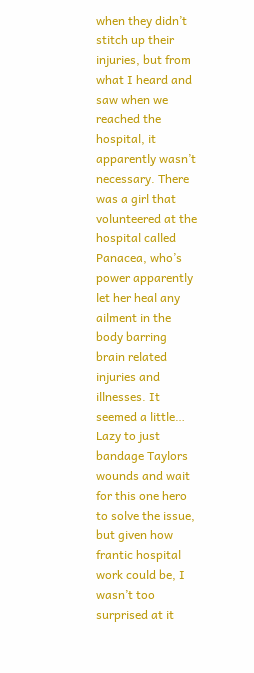when they didn’t stitch up their injuries, but from what I heard and saw when we reached the hospital, it apparently wasn’t necessary. There was a girl that volunteered at the hospital called Panacea, who’s power apparently let her heal any ailment in the body barring brain related injuries and illnesses. It seemed a little… Lazy to just bandage Taylors wounds and wait for this one hero to solve the issue, but given how frantic hospital work could be, I wasn’t too surprised at it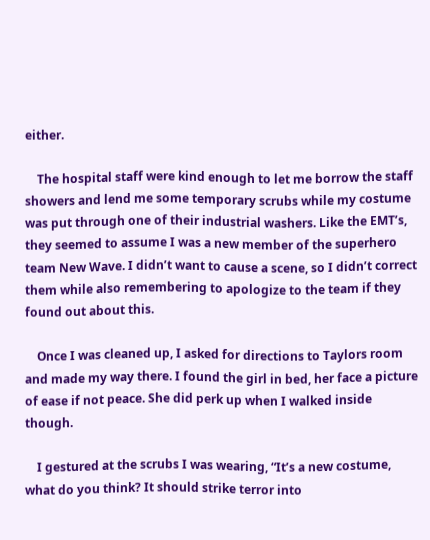either.

    The hospital staff were kind enough to let me borrow the staff showers and lend me some temporary scrubs while my costume was put through one of their industrial washers. Like the EMT’s, they seemed to assume I was a new member of the superhero team New Wave. I didn’t want to cause a scene, so I didn’t correct them while also remembering to apologize to the team if they found out about this.

    Once I was cleaned up, I asked for directions to Taylors room and made my way there. I found the girl in bed, her face a picture of ease if not peace. She did perk up when I walked inside though.

    I gestured at the scrubs I was wearing, “It’s a new costume, what do you think? It should strike terror into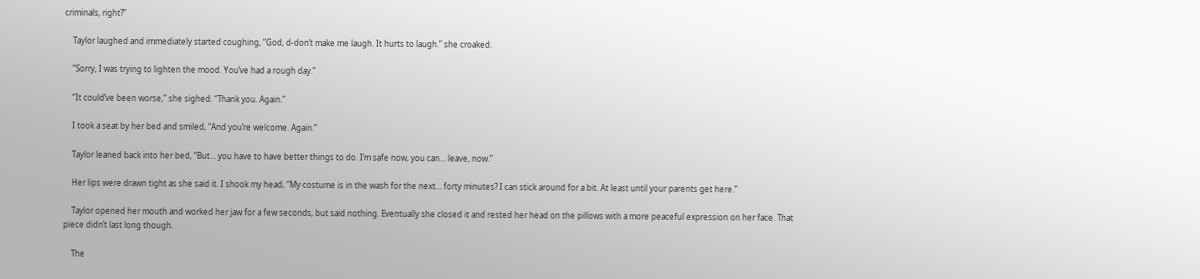criminals, right?”

    Taylor laughed and immediately started coughing, “God, d-don’t make me laugh. It hurts to laugh.” she croaked.

    “Sorry, I was trying to lighten the mood. You’ve had a rough day.”

    “It could’ve been worse,” she sighed. “Thank you. Again.”

    I took a seat by her bed and smiled, “And you’re welcome. Again.”

    Taylor leaned back into her bed, “But… you have to have better things to do. I’m safe now, you can… leave, now.”

    Her lips were drawn tight as she said it. I shook my head, “My costume is in the wash for the next… forty minutes? I can stick around for a bit. At least until your parents get here.”

    Taylor opened her mouth and worked her jaw for a few seconds, but said nothing. Eventually she closed it and rested her head on the pillows with a more peaceful expression on her face. That piece didn’t last long though.

    The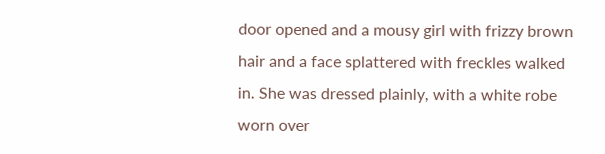door opened and a mousy girl with frizzy brown hair and a face splattered with freckles walked in. She was dressed plainly, with a white robe worn over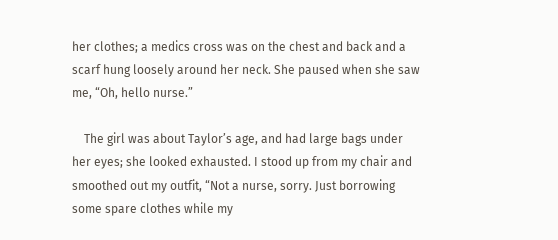her clothes; a medics cross was on the chest and back and a scarf hung loosely around her neck. She paused when she saw me, “Oh, hello nurse.”

    The girl was about Taylor’s age, and had large bags under her eyes; she looked exhausted. I stood up from my chair and smoothed out my outfit, “Not a nurse, sorry. Just borrowing some spare clothes while my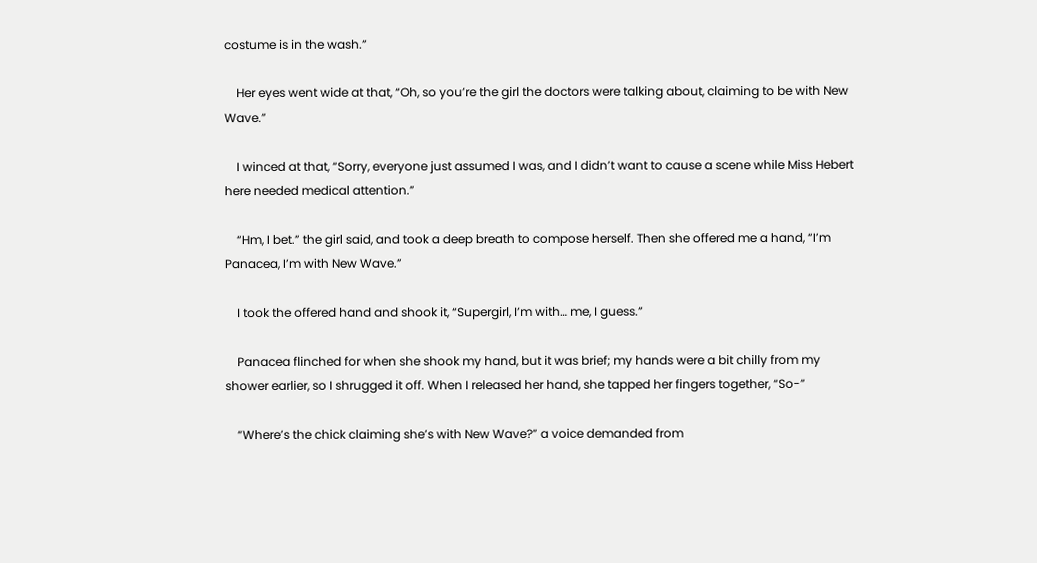costume is in the wash.”

    Her eyes went wide at that, “Oh, so you’re the girl the doctors were talking about, claiming to be with New Wave.”

    I winced at that, “Sorry, everyone just assumed I was, and I didn’t want to cause a scene while Miss Hebert here needed medical attention.”

    “Hm, I bet.” the girl said, and took a deep breath to compose herself. Then she offered me a hand, “I’m Panacea, I’m with New Wave.”

    I took the offered hand and shook it, “Supergirl, I’m with… me, I guess.”

    Panacea flinched for when she shook my hand, but it was brief; my hands were a bit chilly from my shower earlier, so I shrugged it off. When I released her hand, she tapped her fingers together, “So-”

    “Where’s the chick claiming she’s with New Wave?” a voice demanded from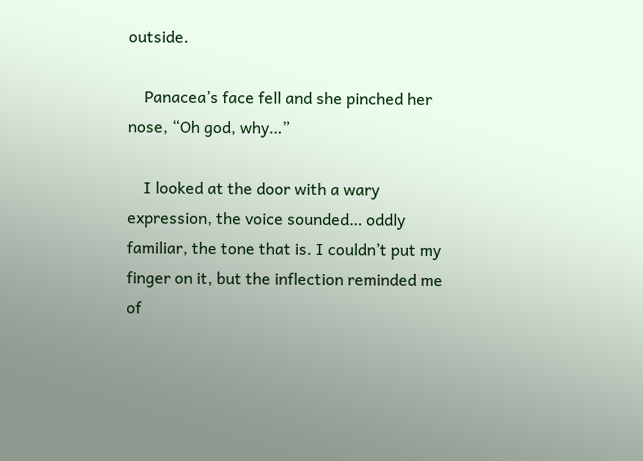outside.

    Panacea’s face fell and she pinched her nose, “Oh god, why…”

    I looked at the door with a wary expression, the voice sounded… oddly familiar, the tone that is. I couldn’t put my finger on it, but the inflection reminded me of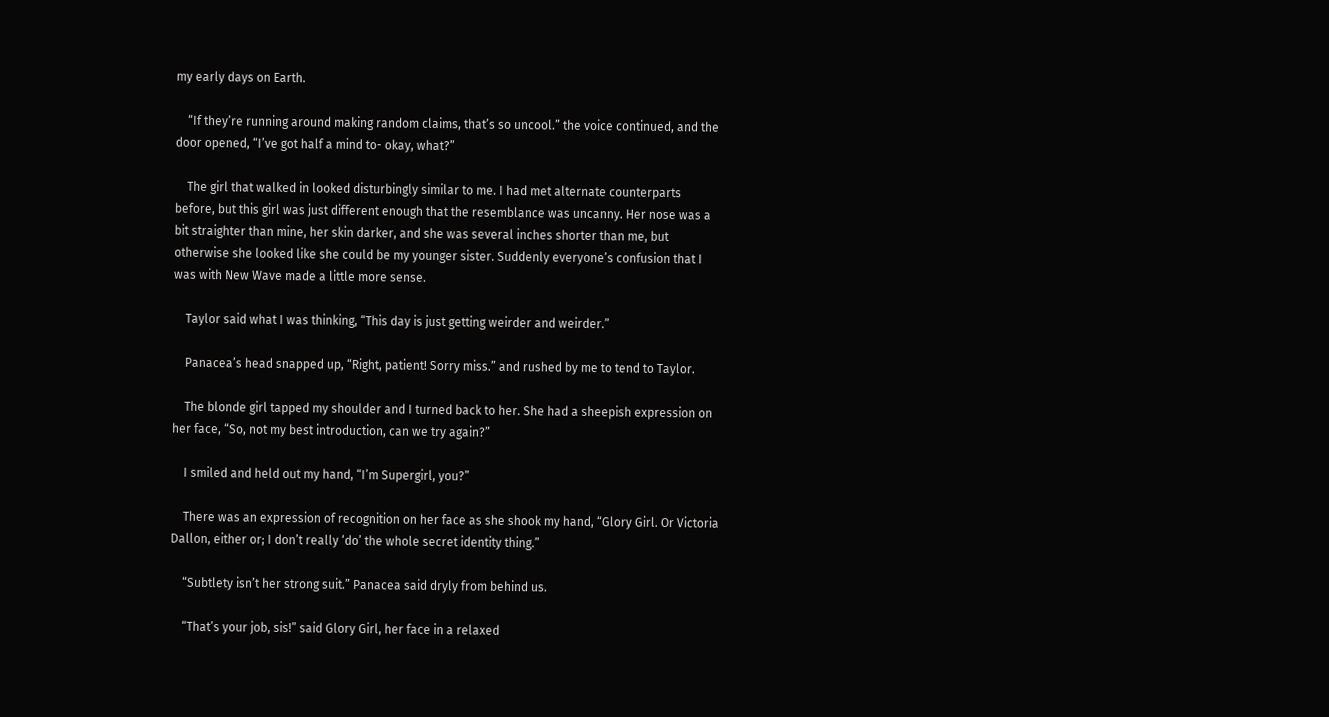my early days on Earth.

    “If they’re running around making random claims, that’s so uncool.” the voice continued, and the door opened, “I’ve got half a mind to- okay, what?”

    The girl that walked in looked disturbingly similar to me. I had met alternate counterparts before, but this girl was just different enough that the resemblance was uncanny. Her nose was a bit straighter than mine, her skin darker, and she was several inches shorter than me, but otherwise she looked like she could be my younger sister. Suddenly everyone’s confusion that I was with New Wave made a little more sense.

    Taylor said what I was thinking, “This day is just getting weirder and weirder.”

    Panacea’s head snapped up, “Right, patient! Sorry miss.” and rushed by me to tend to Taylor.

    The blonde girl tapped my shoulder and I turned back to her. She had a sheepish expression on her face, “So, not my best introduction, can we try again?”

    I smiled and held out my hand, “I’m Supergirl, you?”

    There was an expression of recognition on her face as she shook my hand, “Glory Girl. Or Victoria Dallon, either or; I don’t really ‘do’ the whole secret identity thing.”

    “Subtlety isn’t her strong suit.” Panacea said dryly from behind us.

    “That’s your job, sis!” said Glory Girl, her face in a relaxed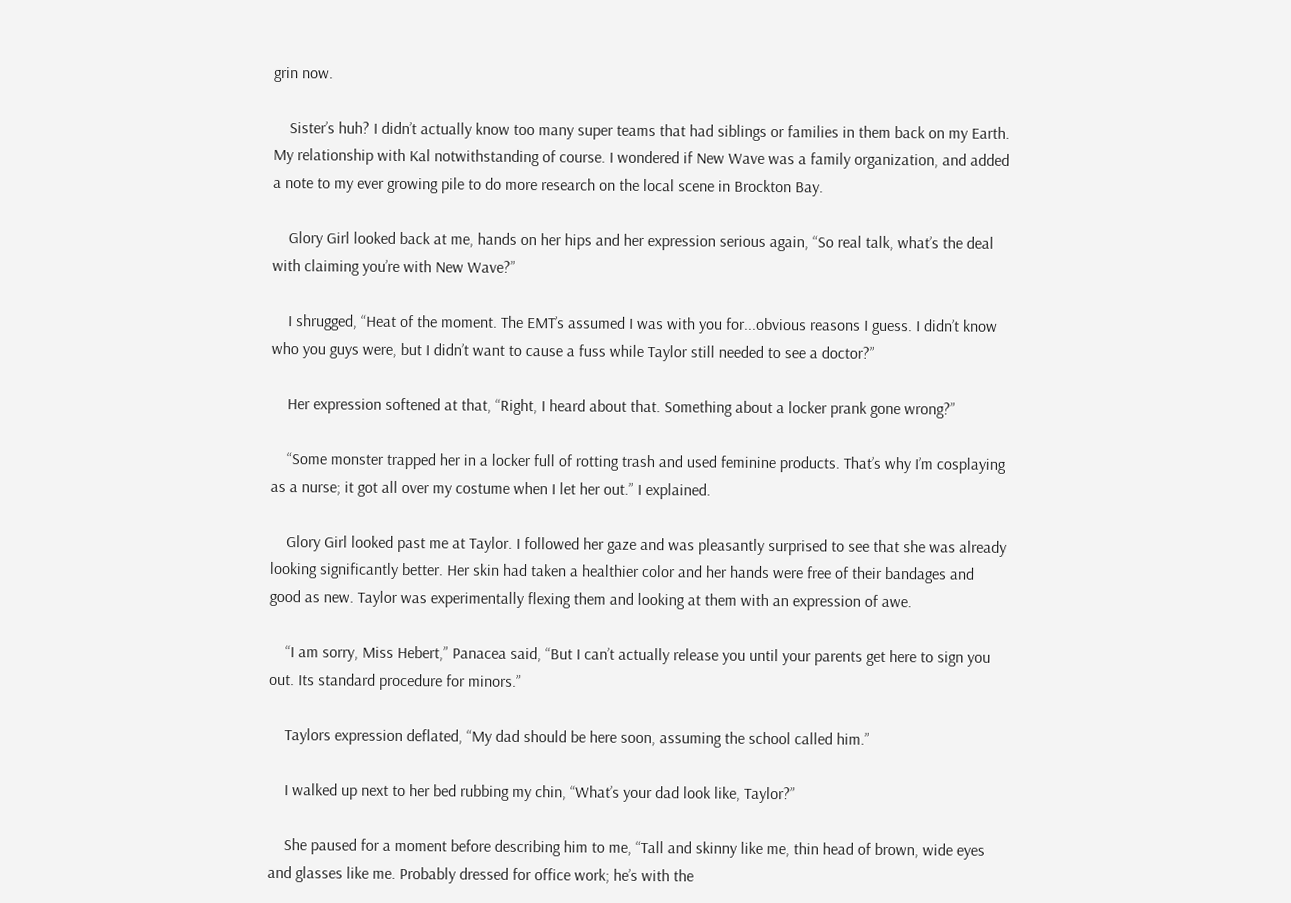grin now.

    Sister’s huh? I didn’t actually know too many super teams that had siblings or families in them back on my Earth. My relationship with Kal notwithstanding of course. I wondered if New Wave was a family organization, and added a note to my ever growing pile to do more research on the local scene in Brockton Bay.

    Glory Girl looked back at me, hands on her hips and her expression serious again, “So real talk, what’s the deal with claiming you’re with New Wave?”

    I shrugged, “Heat of the moment. The EMT’s assumed I was with you for...obvious reasons I guess. I didn’t know who you guys were, but I didn’t want to cause a fuss while Taylor still needed to see a doctor?”

    Her expression softened at that, “Right, I heard about that. Something about a locker prank gone wrong?”

    “Some monster trapped her in a locker full of rotting trash and used feminine products. That’s why I’m cosplaying as a nurse; it got all over my costume when I let her out.” I explained.

    Glory Girl looked past me at Taylor. I followed her gaze and was pleasantly surprised to see that she was already looking significantly better. Her skin had taken a healthier color and her hands were free of their bandages and good as new. Taylor was experimentally flexing them and looking at them with an expression of awe.

    “I am sorry, Miss Hebert,” Panacea said, “But I can’t actually release you until your parents get here to sign you out. Its standard procedure for minors.”

    Taylors expression deflated, “My dad should be here soon, assuming the school called him.”

    I walked up next to her bed rubbing my chin, “What’s your dad look like, Taylor?”

    She paused for a moment before describing him to me, “Tall and skinny like me, thin head of brown, wide eyes and glasses like me. Probably dressed for office work; he’s with the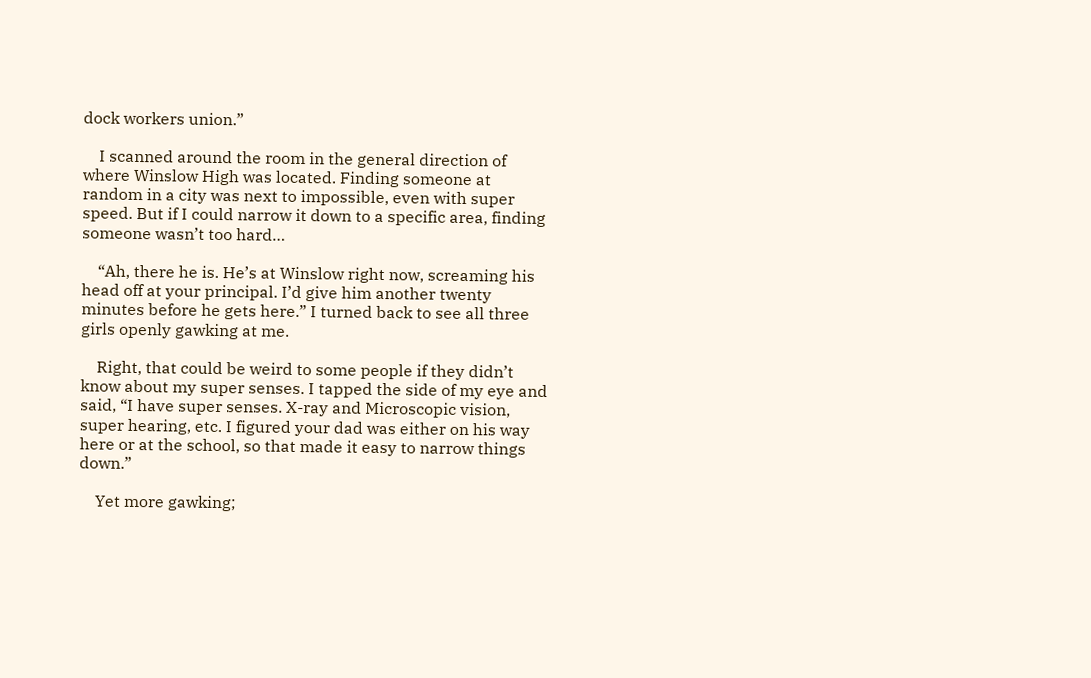dock workers union.”

    I scanned around the room in the general direction of where Winslow High was located. Finding someone at random in a city was next to impossible, even with super speed. But if I could narrow it down to a specific area, finding someone wasn’t too hard…

    “Ah, there he is. He’s at Winslow right now, screaming his head off at your principal. I’d give him another twenty minutes before he gets here.” I turned back to see all three girls openly gawking at me.

    Right, that could be weird to some people if they didn’t know about my super senses. I tapped the side of my eye and said, “I have super senses. X-ray and Microscopic vision, super hearing, etc. I figured your dad was either on his way here or at the school, so that made it easy to narrow things down.”

    Yet more gawking;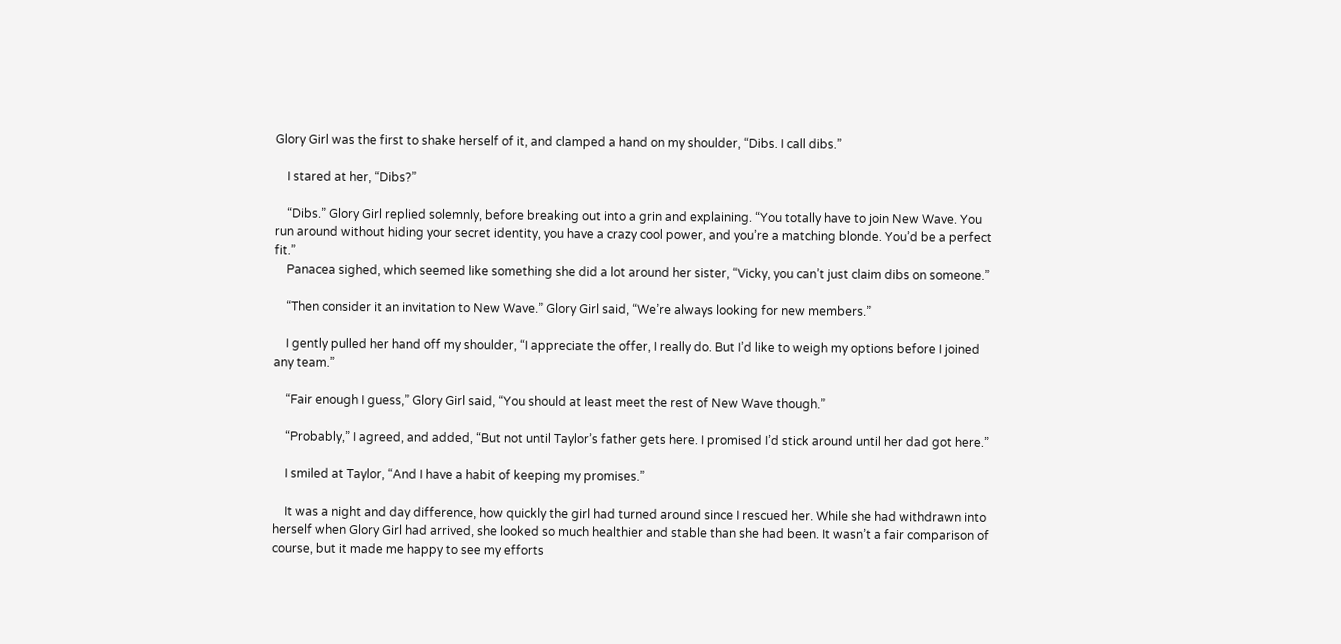Glory Girl was the first to shake herself of it, and clamped a hand on my shoulder, “Dibs. I call dibs.”

    I stared at her, “Dibs?”

    “Dibs.” Glory Girl replied solemnly, before breaking out into a grin and explaining. “You totally have to join New Wave. You run around without hiding your secret identity, you have a crazy cool power, and you’re a matching blonde. You’d be a perfect fit.”
    Panacea sighed, which seemed like something she did a lot around her sister, “Vicky, you can’t just claim dibs on someone.”

    “Then consider it an invitation to New Wave.” Glory Girl said, “We’re always looking for new members.”

    I gently pulled her hand off my shoulder, “I appreciate the offer, I really do. But I’d like to weigh my options before I joined any team.”

    “Fair enough I guess,” Glory Girl said, “You should at least meet the rest of New Wave though.”

    “Probably,” I agreed, and added, “But not until Taylor’s father gets here. I promised I’d stick around until her dad got here.”

    I smiled at Taylor, “And I have a habit of keeping my promises.”

    It was a night and day difference, how quickly the girl had turned around since I rescued her. While she had withdrawn into herself when Glory Girl had arrived, she looked so much healthier and stable than she had been. It wasn’t a fair comparison of course, but it made me happy to see my efforts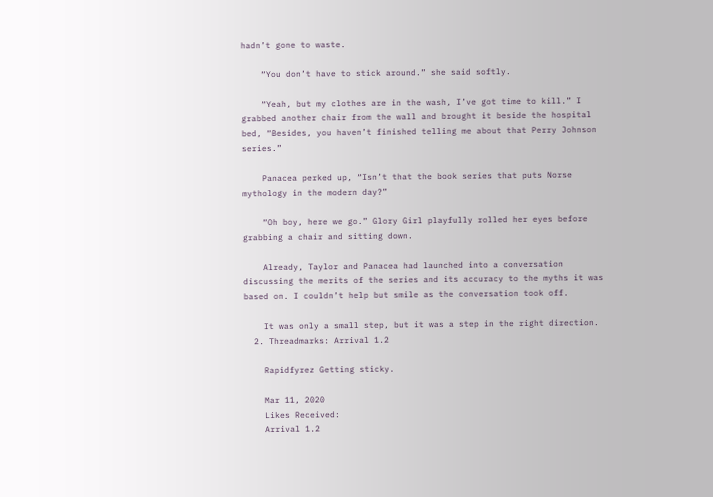hadn’t gone to waste.

    “You don’t have to stick around.” she said softly.

    “Yeah, but my clothes are in the wash, I’ve got time to kill.” I grabbed another chair from the wall and brought it beside the hospital bed, “Besides, you haven’t finished telling me about that Perry Johnson series.”

    Panacea perked up, “Isn’t that the book series that puts Norse mythology in the modern day?”

    “Oh boy, here we go.” Glory Girl playfully rolled her eyes before grabbing a chair and sitting down.

    Already, Taylor and Panacea had launched into a conversation discussing the merits of the series and its accuracy to the myths it was based on. I couldn’t help but smile as the conversation took off.

    It was only a small step, but it was a step in the right direction.
  2. Threadmarks: Arrival 1.2

    Rapidfyrez Getting sticky.

    Mar 11, 2020
    Likes Received:
    Arrival 1.2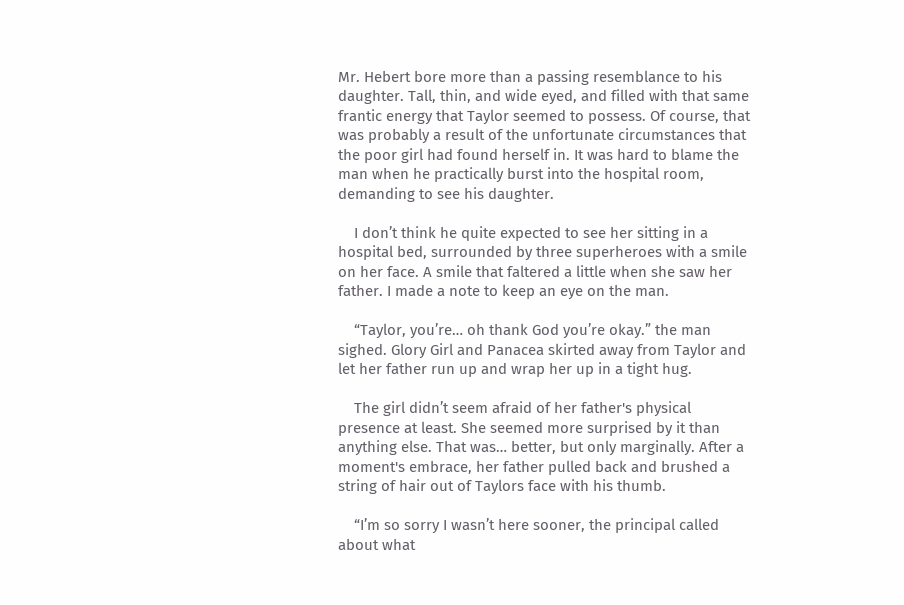Mr. Hebert bore more than a passing resemblance to his daughter. Tall, thin, and wide eyed, and filled with that same frantic energy that Taylor seemed to possess. Of course, that was probably a result of the unfortunate circumstances that the poor girl had found herself in. It was hard to blame the man when he practically burst into the hospital room, demanding to see his daughter.

    I don’t think he quite expected to see her sitting in a hospital bed, surrounded by three superheroes with a smile on her face. A smile that faltered a little when she saw her father. I made a note to keep an eye on the man.

    “Taylor, you’re… oh thank God you’re okay.” the man sighed. Glory Girl and Panacea skirted away from Taylor and let her father run up and wrap her up in a tight hug.

    The girl didn’t seem afraid of her father's physical presence at least. She seemed more surprised by it than anything else. That was… better, but only marginally. After a moment's embrace, her father pulled back and brushed a string of hair out of Taylors face with his thumb.

    “I’m so sorry I wasn’t here sooner, the principal called about what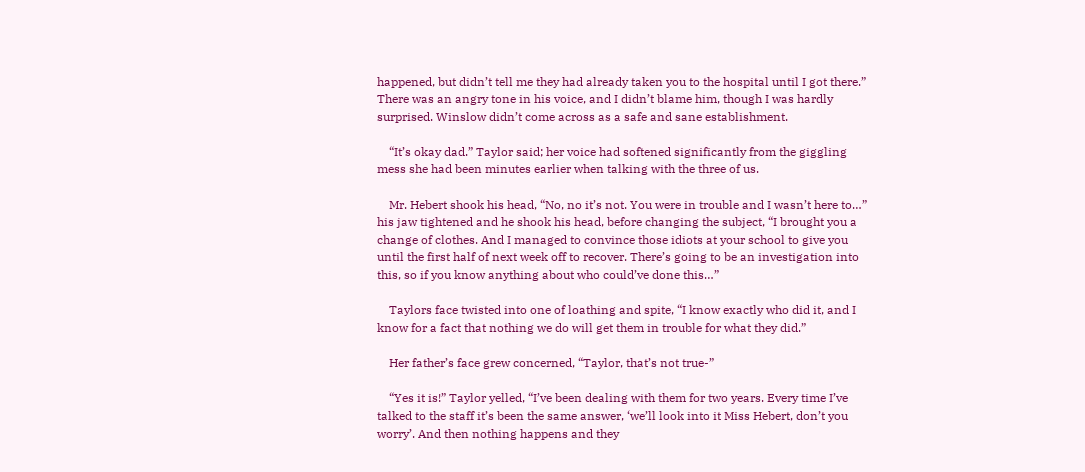happened, but didn’t tell me they had already taken you to the hospital until I got there.” There was an angry tone in his voice, and I didn’t blame him, though I was hardly surprised. Winslow didn’t come across as a safe and sane establishment.

    “It’s okay dad.” Taylor said; her voice had softened significantly from the giggling mess she had been minutes earlier when talking with the three of us.

    Mr. Hebert shook his head, “No, no it’s not. You were in trouble and I wasn’t here to…” his jaw tightened and he shook his head, before changing the subject, “I brought you a change of clothes. And I managed to convince those idiots at your school to give you until the first half of next week off to recover. There’s going to be an investigation into this, so if you know anything about who could’ve done this…”

    Taylors face twisted into one of loathing and spite, “I know exactly who did it, and I know for a fact that nothing we do will get them in trouble for what they did.”

    Her father’s face grew concerned, “Taylor, that’s not true-”

    “Yes it is!” Taylor yelled, “I’ve been dealing with them for two years. Every time I’ve talked to the staff it’s been the same answer, ‘we’ll look into it Miss Hebert, don’t you worry’. And then nothing happens and they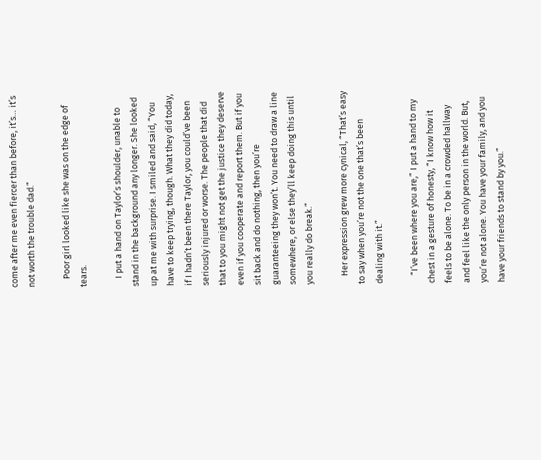come after me even fiercer than before, it’s… it’s not worth the trouble dad.”

    Poor girl looked like she was on the edge of tears.

    I put a hand on Taylor’s shoulder, unable to stand in the background any longer. She looked up at me with surprise. I smiled and said, “You have to keep trying, though. What they did today, if I hadn’t been there Taylor, you could’ve been seriously injured or worse. The people that did that to you might not get the justice they deserve even if you cooperate and report them. But if you sit back and do nothing, then you’re guaranteeing they won’t. You need to draw a line somewhere, or else they’ll keep doing this until you really do break.”

    Her expression grew more cynical, “That’s easy to say when you’re not the one that’s been dealing with it.”

    “I’ve been where you are,” I put a hand to my chest in a gesture of honesty, “I know how it feels to be alone. To be in a crowded hallway and feel like the only person in the world. But, you’re not alone. You have your family, and you have your friends to stand by you.”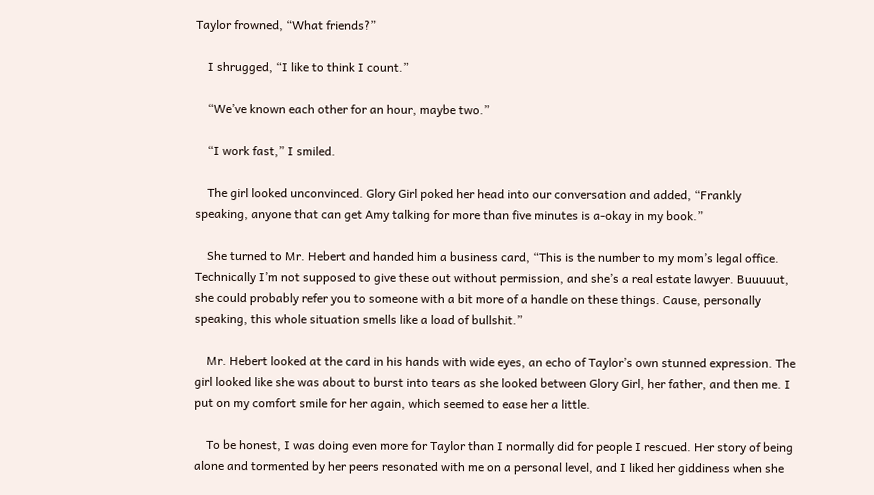Taylor frowned, “What friends?”

    I shrugged, “I like to think I count.”

    “We’ve known each other for an hour, maybe two.”

    “I work fast,” I smiled.

    The girl looked unconvinced. Glory Girl poked her head into our conversation and added, “Frankly speaking, anyone that can get Amy talking for more than five minutes is a-okay in my book.”

    She turned to Mr. Hebert and handed him a business card, “This is the number to my mom’s legal office. Technically I’m not supposed to give these out without permission, and she’s a real estate lawyer. Buuuuut, she could probably refer you to someone with a bit more of a handle on these things. Cause, personally speaking, this whole situation smells like a load of bullshit.”

    Mr. Hebert looked at the card in his hands with wide eyes, an echo of Taylor’s own stunned expression. The girl looked like she was about to burst into tears as she looked between Glory Girl, her father, and then me. I put on my comfort smile for her again, which seemed to ease her a little.

    To be honest, I was doing even more for Taylor than I normally did for people I rescued. Her story of being alone and tormented by her peers resonated with me on a personal level, and I liked her giddiness when she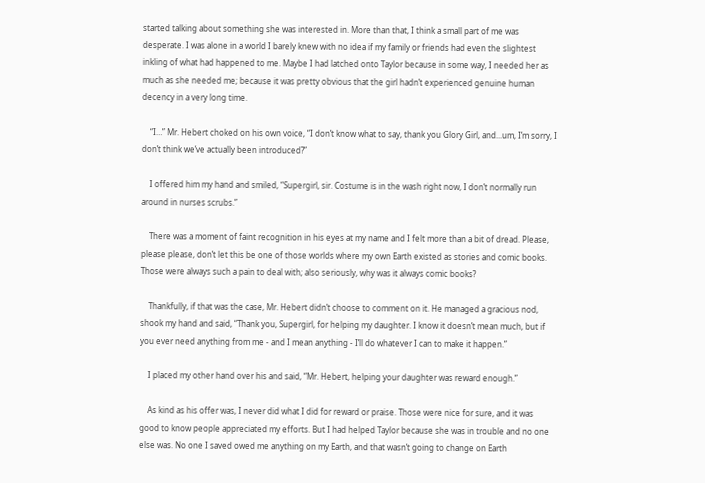started talking about something she was interested in. More than that, I think a small part of me was desperate. I was alone in a world I barely knew with no idea if my family or friends had even the slightest inkling of what had happened to me. Maybe I had latched onto Taylor because in some way, I needed her as much as she needed me; because it was pretty obvious that the girl hadn’t experienced genuine human decency in a very long time.

    “I…” Mr. Hebert choked on his own voice, “I don’t know what to say, thank you Glory Girl, and...um, I’m sorry, I don’t think we’ve actually been introduced?”

    I offered him my hand and smiled, “Supergirl, sir. Costume is in the wash right now, I don’t normally run around in nurses scrubs.”

    There was a moment of faint recognition in his eyes at my name and I felt more than a bit of dread. Please, please please, don’t let this be one of those worlds where my own Earth existed as stories and comic books. Those were always such a pain to deal with; also seriously, why was it always comic books?

    Thankfully, if that was the case, Mr. Hebert didn’t choose to comment on it. He managed a gracious nod, shook my hand and said, “Thank you, Supergirl, for helping my daughter. I know it doesn’t mean much, but if you ever need anything from me - and I mean anything - I’ll do whatever I can to make it happen.”

    I placed my other hand over his and said, “Mr. Hebert, helping your daughter was reward enough.”

    As kind as his offer was, I never did what I did for reward or praise. Those were nice for sure, and it was good to know people appreciated my efforts. But I had helped Taylor because she was in trouble and no one else was. No one I saved owed me anything on my Earth, and that wasn’t going to change on Earth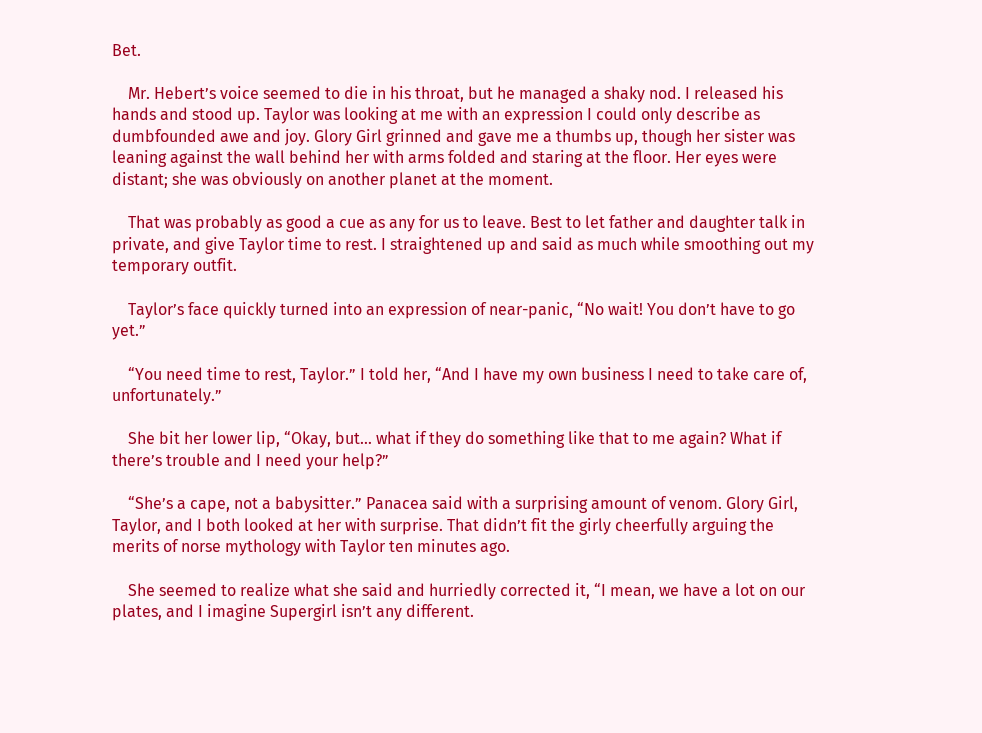Bet.

    Mr. Hebert’s voice seemed to die in his throat, but he managed a shaky nod. I released his hands and stood up. Taylor was looking at me with an expression I could only describe as dumbfounded awe and joy. Glory Girl grinned and gave me a thumbs up, though her sister was leaning against the wall behind her with arms folded and staring at the floor. Her eyes were distant; she was obviously on another planet at the moment.

    That was probably as good a cue as any for us to leave. Best to let father and daughter talk in private, and give Taylor time to rest. I straightened up and said as much while smoothing out my temporary outfit.

    Taylor’s face quickly turned into an expression of near-panic, “No wait! You don’t have to go yet.”

    “You need time to rest, Taylor.” I told her, “And I have my own business I need to take care of, unfortunately.”

    She bit her lower lip, “Okay, but… what if they do something like that to me again? What if there’s trouble and I need your help?”

    “She’s a cape, not a babysitter.” Panacea said with a surprising amount of venom. Glory Girl, Taylor, and I both looked at her with surprise. That didn’t fit the girly cheerfully arguing the merits of norse mythology with Taylor ten minutes ago.

    She seemed to realize what she said and hurriedly corrected it, “I mean, we have a lot on our plates, and I imagine Supergirl isn’t any different.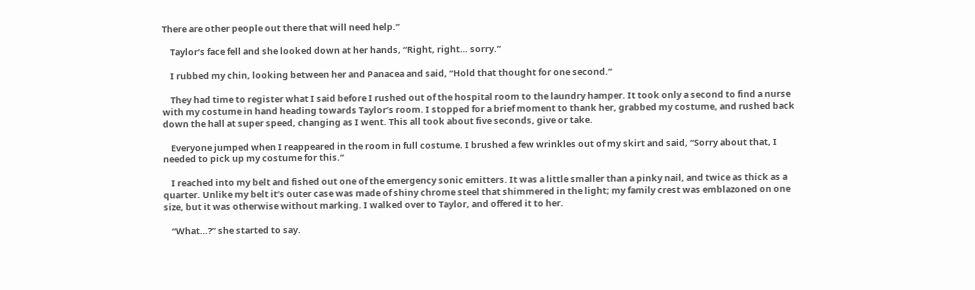There are other people out there that will need help.”

    Taylor’s face fell and she looked down at her hands, “Right, right… sorry.”

    I rubbed my chin, looking between her and Panacea and said, “Hold that thought for one second.”

    They had time to register what I said before I rushed out of the hospital room to the laundry hamper. It took only a second to find a nurse with my costume in hand heading towards Taylor’s room. I stopped for a brief moment to thank her, grabbed my costume, and rushed back down the hall at super speed, changing as I went. This all took about five seconds, give or take.

    Everyone jumped when I reappeared in the room in full costume. I brushed a few wrinkles out of my skirt and said, “Sorry about that, I needed to pick up my costume for this.”

    I reached into my belt and fished out one of the emergency sonic emitters. It was a little smaller than a pinky nail, and twice as thick as a quarter. Unlike my belt it’s outer case was made of shiny chrome steel that shimmered in the light; my family crest was emblazoned on one size, but it was otherwise without marking. I walked over to Taylor, and offered it to her.

    “What…?” she started to say.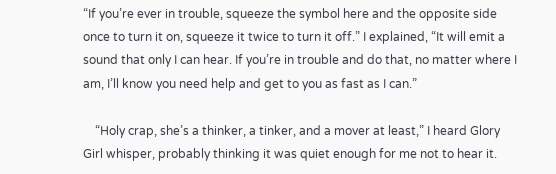“If you’re ever in trouble, squeeze the symbol here and the opposite side once to turn it on, squeeze it twice to turn it off.” I explained, “It will emit a sound that only I can hear. If you’re in trouble and do that, no matter where I am, I’ll know you need help and get to you as fast as I can.”

    “Holy crap, she’s a thinker, a tinker, and a mover at least,” I heard Glory Girl whisper, probably thinking it was quiet enough for me not to hear it.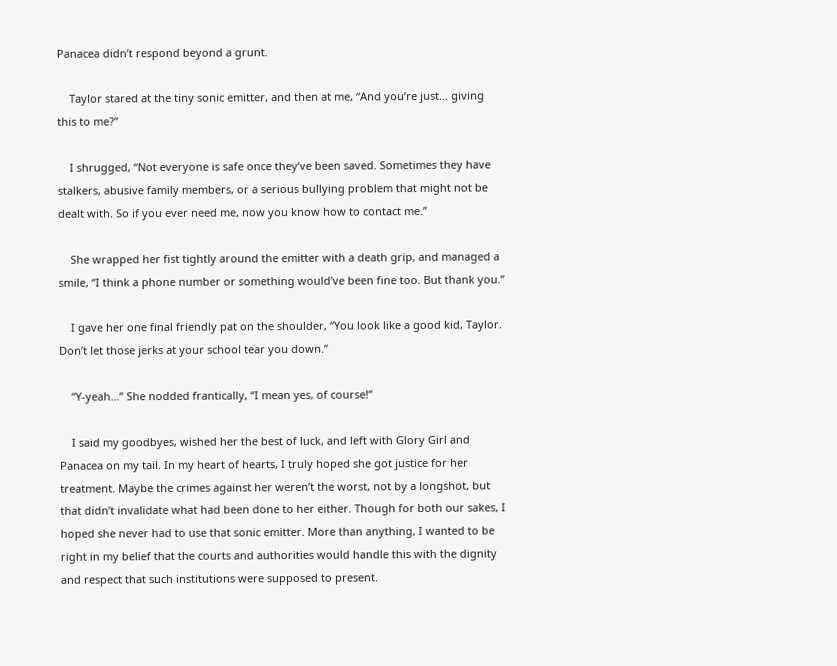Panacea didn’t respond beyond a grunt.

    Taylor stared at the tiny sonic emitter, and then at me, “And you’re just… giving this to me?”

    I shrugged, “Not everyone is safe once they’ve been saved. Sometimes they have stalkers, abusive family members, or a serious bullying problem that might not be dealt with. So if you ever need me, now you know how to contact me.”

    She wrapped her fist tightly around the emitter with a death grip, and managed a smile, “I think a phone number or something would’ve been fine too. But thank you.”

    I gave her one final friendly pat on the shoulder, “You look like a good kid, Taylor. Don’t let those jerks at your school tear you down.”

    “Y-yeah…” She nodded frantically, “I mean yes, of course!”

    I said my goodbyes, wished her the best of luck, and left with Glory Girl and Panacea on my tail. In my heart of hearts, I truly hoped she got justice for her treatment. Maybe the crimes against her weren’t the worst, not by a longshot, but that didn’t invalidate what had been done to her either. Though for both our sakes, I hoped she never had to use that sonic emitter. More than anything, I wanted to be right in my belief that the courts and authorities would handle this with the dignity and respect that such institutions were supposed to present.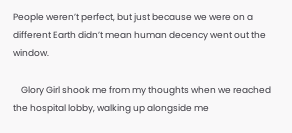People weren’t perfect, but just because we were on a different Earth didn’t mean human decency went out the window.

    Glory Girl shook me from my thoughts when we reached the hospital lobby, walking up alongside me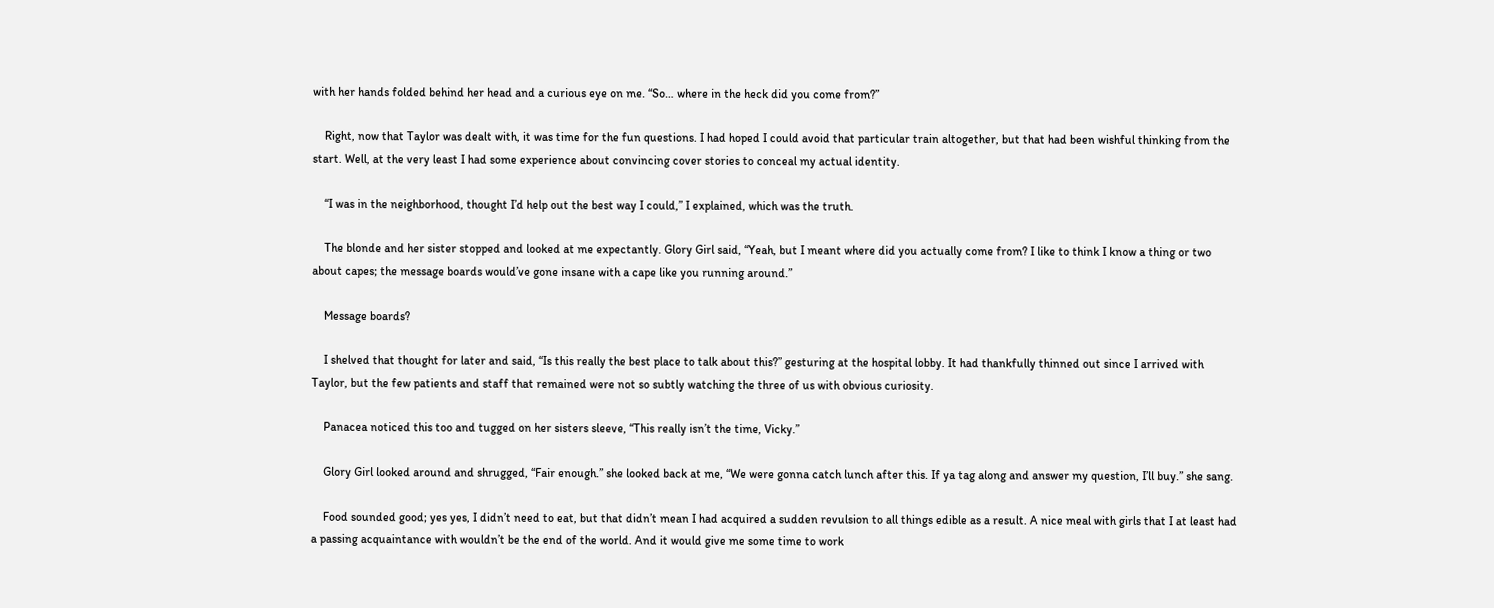with her hands folded behind her head and a curious eye on me. “So… where in the heck did you come from?”

    Right, now that Taylor was dealt with, it was time for the fun questions. I had hoped I could avoid that particular train altogether, but that had been wishful thinking from the start. Well, at the very least I had some experience about convincing cover stories to conceal my actual identity.

    “I was in the neighborhood, thought I’d help out the best way I could,” I explained, which was the truth.

    The blonde and her sister stopped and looked at me expectantly. Glory Girl said, “Yeah, but I meant where did you actually come from? I like to think I know a thing or two about capes; the message boards would’ve gone insane with a cape like you running around.”

    Message boards?

    I shelved that thought for later and said, “Is this really the best place to talk about this?” gesturing at the hospital lobby. It had thankfully thinned out since I arrived with Taylor, but the few patients and staff that remained were not so subtly watching the three of us with obvious curiosity.

    Panacea noticed this too and tugged on her sisters sleeve, “This really isn’t the time, Vicky.”

    Glory Girl looked around and shrugged, “Fair enough.” she looked back at me, “We were gonna catch lunch after this. If ya tag along and answer my question, I’ll buy.” she sang.

    Food sounded good; yes yes, I didn’t need to eat, but that didn’t mean I had acquired a sudden revulsion to all things edible as a result. A nice meal with girls that I at least had a passing acquaintance with wouldn’t be the end of the world. And it would give me some time to work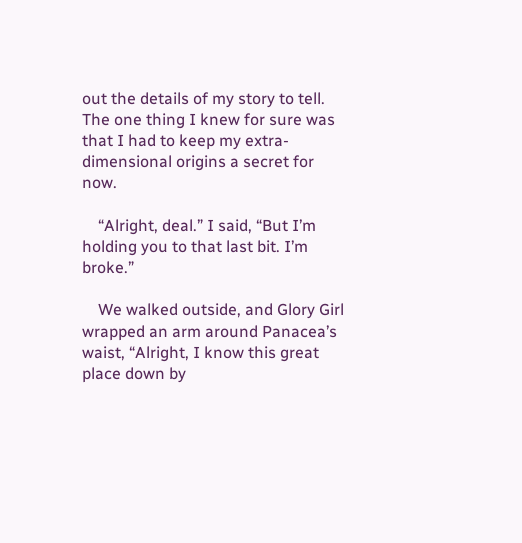out the details of my story to tell. The one thing I knew for sure was that I had to keep my extra-dimensional origins a secret for now.

    “Alright, deal.” I said, “But I’m holding you to that last bit. I’m broke.”

    We walked outside, and Glory Girl wrapped an arm around Panacea’s waist, “Alright, I know this great place down by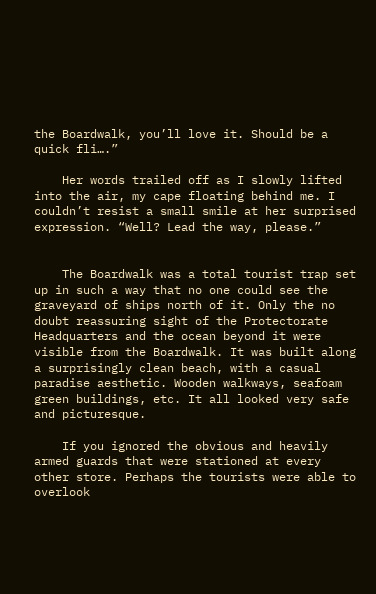the Boardwalk, you’ll love it. Should be a quick fli….”

    Her words trailed off as I slowly lifted into the air, my cape floating behind me. I couldn’t resist a small smile at her surprised expression. “Well? Lead the way, please.”


    The Boardwalk was a total tourist trap set up in such a way that no one could see the graveyard of ships north of it. Only the no doubt reassuring sight of the Protectorate Headquarters and the ocean beyond it were visible from the Boardwalk. It was built along a surprisingly clean beach, with a casual paradise aesthetic. Wooden walkways, seafoam green buildings, etc. It all looked very safe and picturesque.

    If you ignored the obvious and heavily armed guards that were stationed at every other store. Perhaps the tourists were able to overlook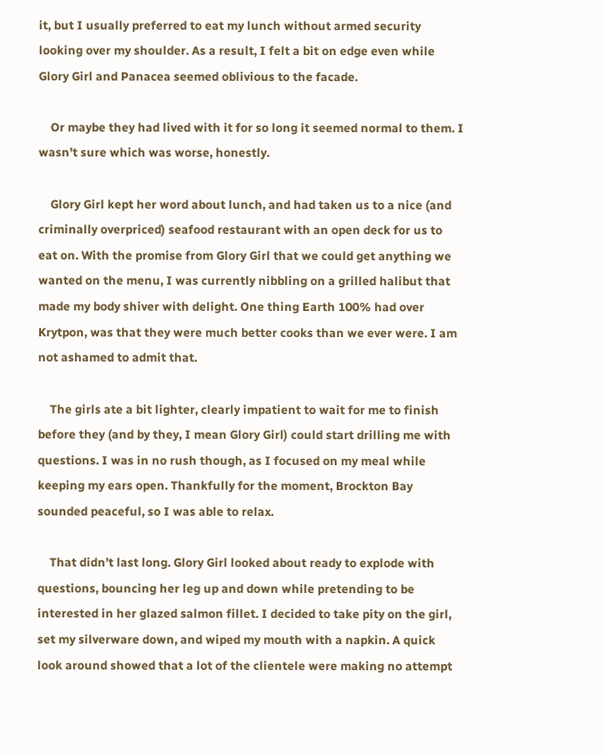it, but I usually preferred to eat my lunch without armed security looking over my shoulder. As a result, I felt a bit on edge even while Glory Girl and Panacea seemed oblivious to the facade.

    Or maybe they had lived with it for so long it seemed normal to them. I wasn’t sure which was worse, honestly.

    Glory Girl kept her word about lunch, and had taken us to a nice (and criminally overpriced) seafood restaurant with an open deck for us to eat on. With the promise from Glory Girl that we could get anything we wanted on the menu, I was currently nibbling on a grilled halibut that made my body shiver with delight. One thing Earth 100% had over Krytpon, was that they were much better cooks than we ever were. I am not ashamed to admit that.

    The girls ate a bit lighter, clearly impatient to wait for me to finish before they (and by they, I mean Glory Girl) could start drilling me with questions. I was in no rush though, as I focused on my meal while keeping my ears open. Thankfully for the moment, Brockton Bay sounded peaceful, so I was able to relax.

    That didn’t last long. Glory Girl looked about ready to explode with questions, bouncing her leg up and down while pretending to be interested in her glazed salmon fillet. I decided to take pity on the girl, set my silverware down, and wiped my mouth with a napkin. A quick look around showed that a lot of the clientele were making no attempt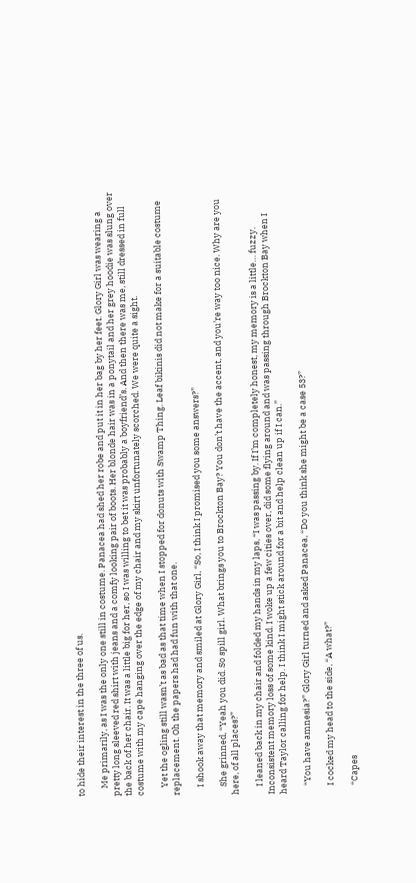to hide their interest in the three of us.

    Me primarily, as I was the only one still in costume. Panacea had shed her robe and put it in her bag by her feet. Glory Girl was wearing a pretty long sleeved red shirt with jeans and a comfy looking pair of boots. Her blonde hair was in a ponytail and her grey hoodie was slung over the back of her chair. It was a little big for her, so I was willing to bet it was probably a boyfriend’s. And then there was me, still dressed in full costume with my cape hanging over the edge of my chair and my skirt unfortunately scorched. We were quite a sight.

    Yet the ogling still wasn’t as bad as that time when I stopped for donuts with Swamp Thing. Leaf bikinis did not make for a suitable costume replacement. Oh the papers had had fun with that one.

    I shook away that memory and smiled at Glory Girl, “So, I think I promised you some answers?”

    She grinned, “Yeah you did. So spill girl. What brings you to Brockton Bay? You don’t have the accent, and you’re way too nice. Why are you here, of all places?”

    I leaned back in my chair and folded my hands in my laps, “I was passing by. If I’m completely honest, my memory is a little… fuzzy. Inconsistent memory loss of some kind. I woke up a few cities over, did some flying around and was passing through Brockton Bay when I heard Taylor calling for help. I think I might stick around for a bit and help clean up if I can.”

    “You have amnesia?” Glory Girl turned and asked Panacea, “Do you think she might be a case 53?”

    I cocked my head to the side, “A what?”

    “Capes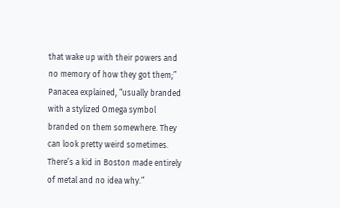that wake up with their powers and no memory of how they got them;” Panacea explained, “usually branded with a stylized Omega symbol branded on them somewhere. They can look pretty weird sometimes. There’s a kid in Boston made entirely of metal and no idea why.”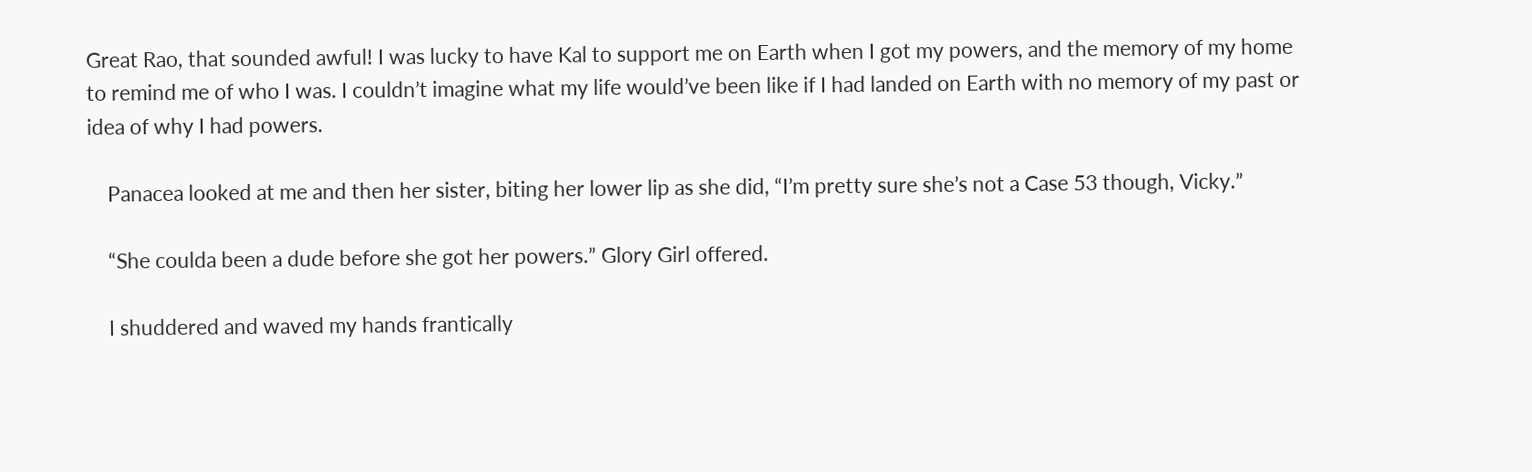Great Rao, that sounded awful! I was lucky to have Kal to support me on Earth when I got my powers, and the memory of my home to remind me of who I was. I couldn’t imagine what my life would’ve been like if I had landed on Earth with no memory of my past or idea of why I had powers.

    Panacea looked at me and then her sister, biting her lower lip as she did, “I’m pretty sure she’s not a Case 53 though, Vicky.”

    “She coulda been a dude before she got her powers.” Glory Girl offered.

    I shuddered and waved my hands frantically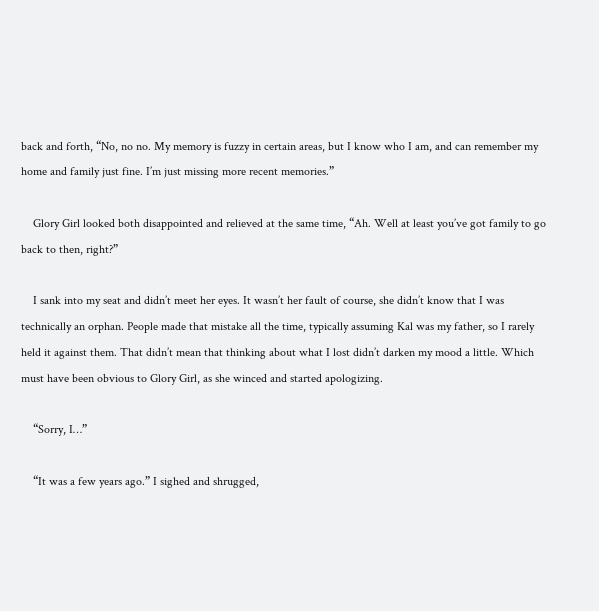back and forth, “No, no no. My memory is fuzzy in certain areas, but I know who I am, and can remember my home and family just fine. I’m just missing more recent memories.”

    Glory Girl looked both disappointed and relieved at the same time, “Ah. Well at least you’ve got family to go back to then, right?”

    I sank into my seat and didn’t meet her eyes. It wasn’t her fault of course, she didn’t know that I was technically an orphan. People made that mistake all the time, typically assuming Kal was my father, so I rarely held it against them. That didn’t mean that thinking about what I lost didn’t darken my mood a little. Which must have been obvious to Glory Girl, as she winced and started apologizing.

    “Sorry, I…”

    “It was a few years ago.” I sighed and shrugged,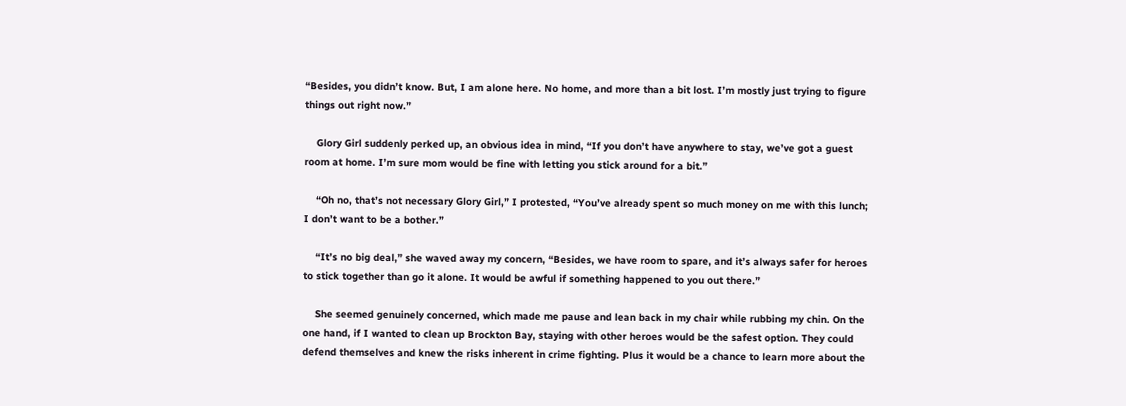“Besides, you didn’t know. But, I am alone here. No home, and more than a bit lost. I’m mostly just trying to figure things out right now.”

    Glory Girl suddenly perked up, an obvious idea in mind, “If you don’t have anywhere to stay, we’ve got a guest room at home. I’m sure mom would be fine with letting you stick around for a bit.”

    “Oh no, that’s not necessary Glory Girl,” I protested, “You’ve already spent so much money on me with this lunch; I don’t want to be a bother.”

    “It’s no big deal,” she waved away my concern, “Besides, we have room to spare, and it’s always safer for heroes to stick together than go it alone. It would be awful if something happened to you out there.”

    She seemed genuinely concerned, which made me pause and lean back in my chair while rubbing my chin. On the one hand, if I wanted to clean up Brockton Bay, staying with other heroes would be the safest option. They could defend themselves and knew the risks inherent in crime fighting. Plus it would be a chance to learn more about the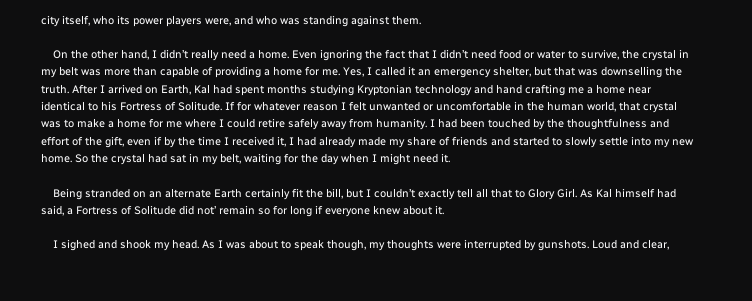city itself, who its power players were, and who was standing against them.

    On the other hand, I didn’t really need a home. Even ignoring the fact that I didn’t need food or water to survive, the crystal in my belt was more than capable of providing a home for me. Yes, I called it an emergency shelter, but that was downselling the truth. After I arrived on Earth, Kal had spent months studying Kryptonian technology and hand crafting me a home near identical to his Fortress of Solitude. If for whatever reason I felt unwanted or uncomfortable in the human world, that crystal was to make a home for me where I could retire safely away from humanity. I had been touched by the thoughtfulness and effort of the gift, even if by the time I received it, I had already made my share of friends and started to slowly settle into my new home. So the crystal had sat in my belt, waiting for the day when I might need it.

    Being stranded on an alternate Earth certainly fit the bill, but I couldn’t exactly tell all that to Glory Girl. As Kal himself had said, a Fortress of Solitude did not’ remain so for long if everyone knew about it.

    I sighed and shook my head. As I was about to speak though, my thoughts were interrupted by gunshots. Loud and clear,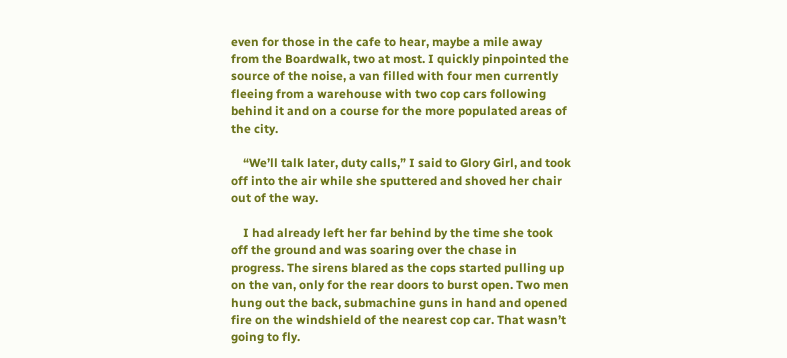even for those in the cafe to hear, maybe a mile away from the Boardwalk, two at most. I quickly pinpointed the source of the noise, a van filled with four men currently fleeing from a warehouse with two cop cars following behind it and on a course for the more populated areas of the city.

    “We’ll talk later, duty calls,” I said to Glory Girl, and took off into the air while she sputtered and shoved her chair out of the way.

    I had already left her far behind by the time she took off the ground and was soaring over the chase in progress. The sirens blared as the cops started pulling up on the van, only for the rear doors to burst open. Two men hung out the back, submachine guns in hand and opened fire on the windshield of the nearest cop car. That wasn’t going to fly.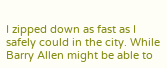I zipped down as fast as I safely could in the city. While Barry Allen might be able to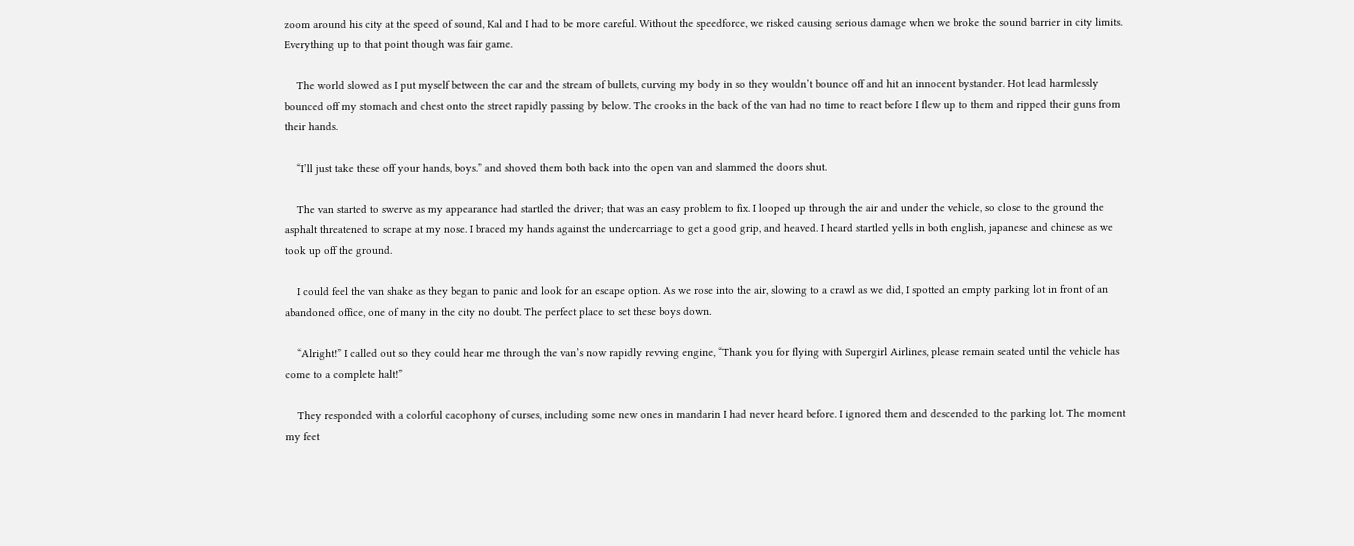zoom around his city at the speed of sound, Kal and I had to be more careful. Without the speedforce, we risked causing serious damage when we broke the sound barrier in city limits. Everything up to that point though was fair game.

    The world slowed as I put myself between the car and the stream of bullets, curving my body in so they wouldn’t bounce off and hit an innocent bystander. Hot lead harmlessly bounced off my stomach and chest onto the street rapidly passing by below. The crooks in the back of the van had no time to react before I flew up to them and ripped their guns from their hands.

    “I’ll just take these off your hands, boys.” and shoved them both back into the open van and slammed the doors shut.

    The van started to swerve as my appearance had startled the driver; that was an easy problem to fix. I looped up through the air and under the vehicle, so close to the ground the asphalt threatened to scrape at my nose. I braced my hands against the undercarriage to get a good grip, and heaved. I heard startled yells in both english, japanese and chinese as we took up off the ground.

    I could feel the van shake as they began to panic and look for an escape option. As we rose into the air, slowing to a crawl as we did, I spotted an empty parking lot in front of an abandoned office, one of many in the city no doubt. The perfect place to set these boys down.

    “Alright!” I called out so they could hear me through the van’s now rapidly revving engine, “Thank you for flying with Supergirl Airlines, please remain seated until the vehicle has come to a complete halt!”

    They responded with a colorful cacophony of curses, including some new ones in mandarin I had never heard before. I ignored them and descended to the parking lot. The moment my feet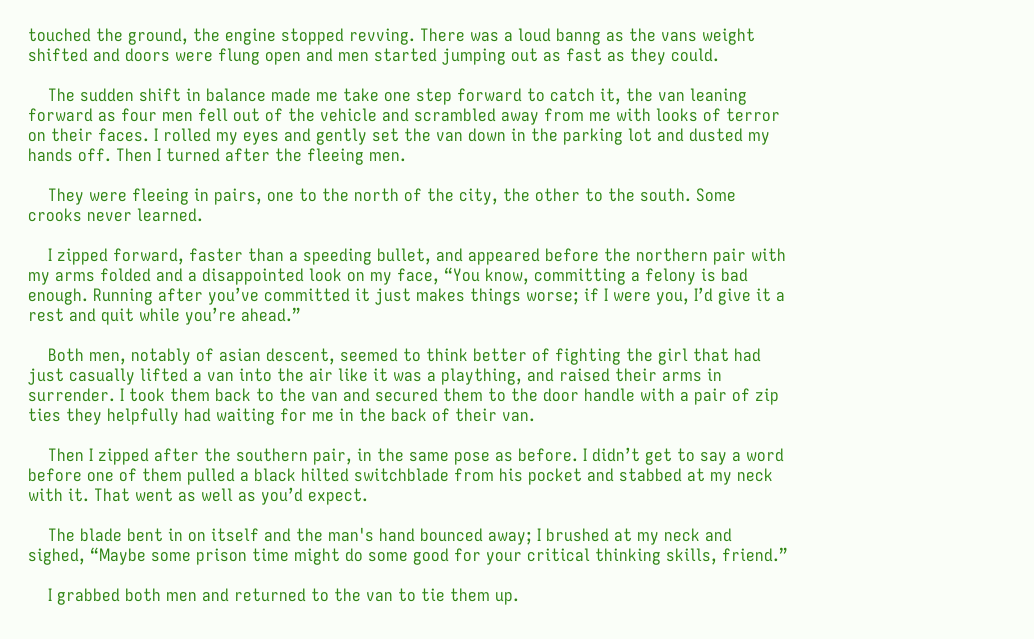touched the ground, the engine stopped revving. There was a loud banng as the vans weight shifted and doors were flung open and men started jumping out as fast as they could.

    The sudden shift in balance made me take one step forward to catch it, the van leaning forward as four men fell out of the vehicle and scrambled away from me with looks of terror on their faces. I rolled my eyes and gently set the van down in the parking lot and dusted my hands off. Then I turned after the fleeing men.

    They were fleeing in pairs, one to the north of the city, the other to the south. Some crooks never learned.

    I zipped forward, faster than a speeding bullet, and appeared before the northern pair with my arms folded and a disappointed look on my face, “You know, committing a felony is bad enough. Running after you’ve committed it just makes things worse; if I were you, I’d give it a rest and quit while you’re ahead.”

    Both men, notably of asian descent, seemed to think better of fighting the girl that had just casually lifted a van into the air like it was a plaything, and raised their arms in surrender. I took them back to the van and secured them to the door handle with a pair of zip ties they helpfully had waiting for me in the back of their van.

    Then I zipped after the southern pair, in the same pose as before. I didn’t get to say a word before one of them pulled a black hilted switchblade from his pocket and stabbed at my neck with it. That went as well as you’d expect.

    The blade bent in on itself and the man's hand bounced away; I brushed at my neck and sighed, “Maybe some prison time might do some good for your critical thinking skills, friend.”

    I grabbed both men and returned to the van to tie them up.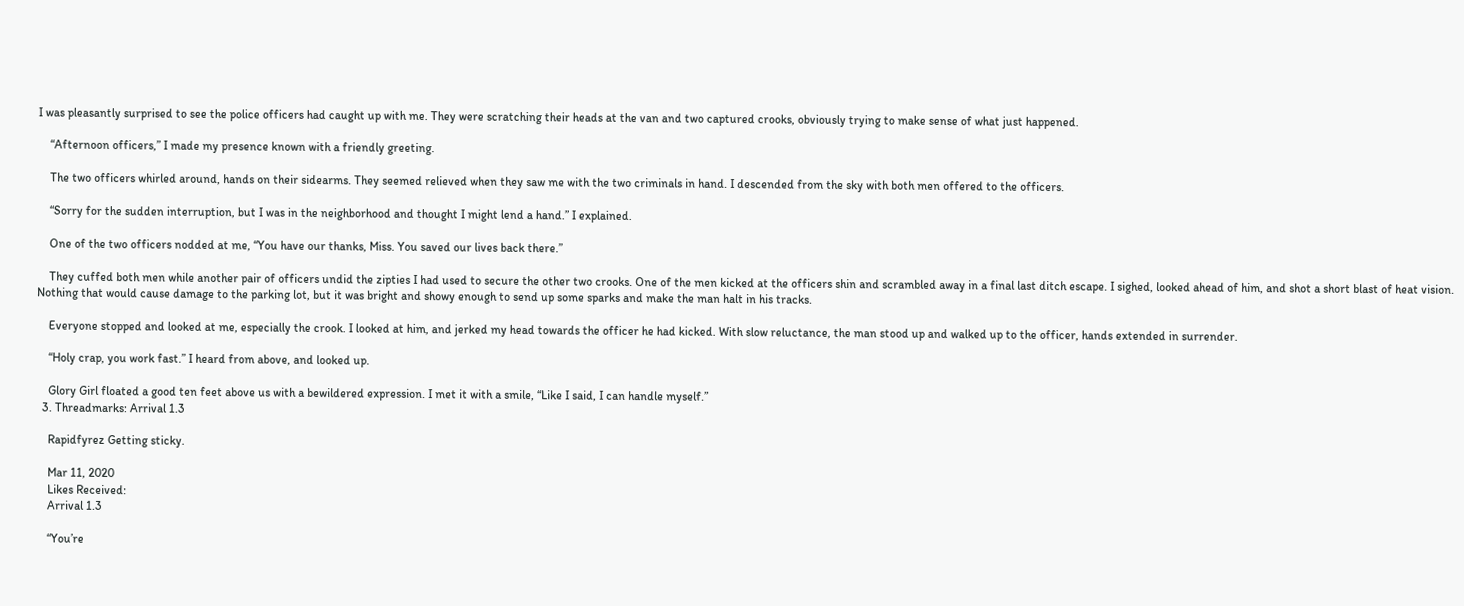I was pleasantly surprised to see the police officers had caught up with me. They were scratching their heads at the van and two captured crooks, obviously trying to make sense of what just happened.

    “Afternoon officers,” I made my presence known with a friendly greeting.

    The two officers whirled around, hands on their sidearms. They seemed relieved when they saw me with the two criminals in hand. I descended from the sky with both men offered to the officers.

    “Sorry for the sudden interruption, but I was in the neighborhood and thought I might lend a hand.” I explained.

    One of the two officers nodded at me, “You have our thanks, Miss. You saved our lives back there.”

    They cuffed both men while another pair of officers undid the zipties I had used to secure the other two crooks. One of the men kicked at the officers shin and scrambled away in a final last ditch escape. I sighed, looked ahead of him, and shot a short blast of heat vision. Nothing that would cause damage to the parking lot, but it was bright and showy enough to send up some sparks and make the man halt in his tracks.

    Everyone stopped and looked at me, especially the crook. I looked at him, and jerked my head towards the officer he had kicked. With slow reluctance, the man stood up and walked up to the officer, hands extended in surrender.

    “Holy crap, you work fast.” I heard from above, and looked up.

    Glory Girl floated a good ten feet above us with a bewildered expression. I met it with a smile, “Like I said, I can handle myself.”
  3. Threadmarks: Arrival 1.3

    Rapidfyrez Getting sticky.

    Mar 11, 2020
    Likes Received:
    Arrival 1.3

    “You’re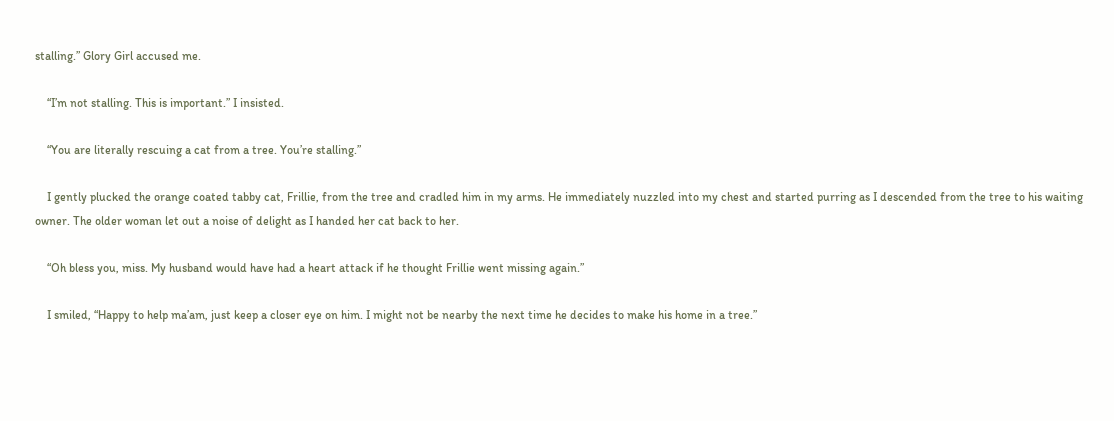stalling.” Glory Girl accused me.

    “I’m not stalling. This is important.” I insisted.

    “You are literally rescuing a cat from a tree. You’re stalling.”

    I gently plucked the orange coated tabby cat, Frillie, from the tree and cradled him in my arms. He immediately nuzzled into my chest and started purring as I descended from the tree to his waiting owner. The older woman let out a noise of delight as I handed her cat back to her.

    “Oh bless you, miss. My husband would have had a heart attack if he thought Frillie went missing again.”

    I smiled, “Happy to help ma’am, just keep a closer eye on him. I might not be nearby the next time he decides to make his home in a tree.”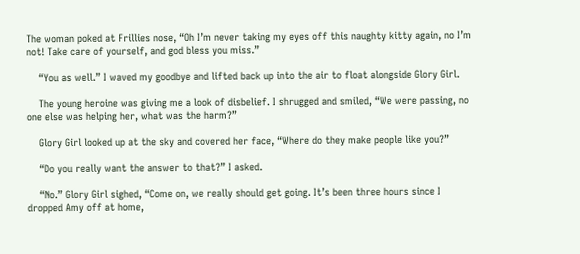The woman poked at Frillies nose, “Oh I’m never taking my eyes off this naughty kitty again, no I’m not! Take care of yourself, and god bless you miss.”

    “You as well.” I waved my goodbye and lifted back up into the air to float alongside Glory Girl.

    The young heroine was giving me a look of disbelief. I shrugged and smiled, “We were passing, no one else was helping her, what was the harm?”

    Glory Girl looked up at the sky and covered her face, “Where do they make people like you?”

    “Do you really want the answer to that?” I asked.

    “No.” Glory Girl sighed, “Come on, we really should get going. It’s been three hours since I dropped Amy off at home,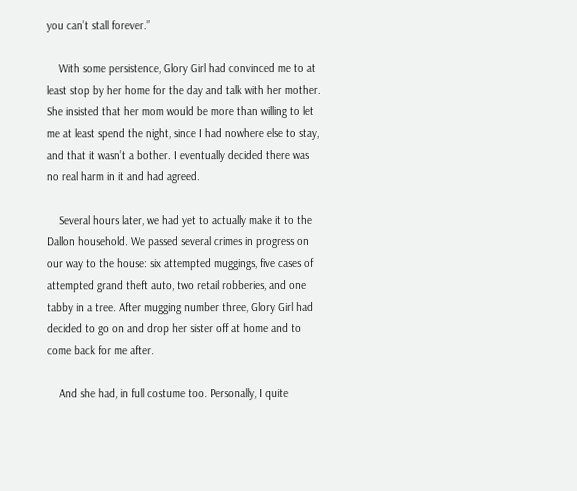you can’t stall forever.”

    With some persistence, Glory Girl had convinced me to at least stop by her home for the day and talk with her mother. She insisted that her mom would be more than willing to let me at least spend the night, since I had nowhere else to stay, and that it wasn’t a bother. I eventually decided there was no real harm in it and had agreed.

    Several hours later, we had yet to actually make it to the Dallon household. We passed several crimes in progress on our way to the house: six attempted muggings, five cases of attempted grand theft auto, two retail robberies, and one tabby in a tree. After mugging number three, Glory Girl had decided to go on and drop her sister off at home and to come back for me after.

    And she had, in full costume too. Personally, I quite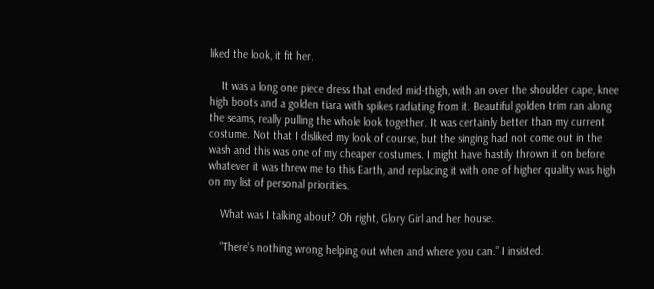liked the look, it fit her.

    It was a long one piece dress that ended mid-thigh, with an over the shoulder cape, knee high boots and a golden tiara with spikes radiating from it. Beautiful golden trim ran along the seams, really pulling the whole look together. It was certainly better than my current costume. Not that I disliked my look of course, but the singing had not come out in the wash and this was one of my cheaper costumes. I might have hastily thrown it on before whatever it was threw me to this Earth, and replacing it with one of higher quality was high on my list of personal priorities.

    What was I talking about? Oh right, Glory Girl and her house.

    “There’s nothing wrong helping out when and where you can.” I insisted.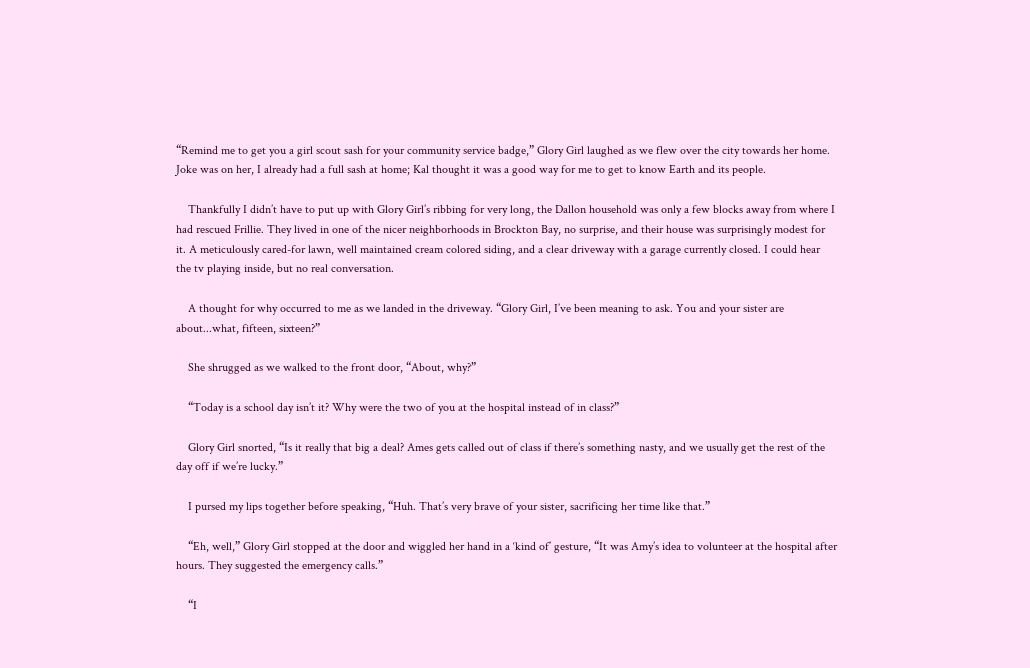“Remind me to get you a girl scout sash for your community service badge,” Glory Girl laughed as we flew over the city towards her home. Joke was on her, I already had a full sash at home; Kal thought it was a good way for me to get to know Earth and its people.

    Thankfully I didn’t have to put up with Glory Girl’s ribbing for very long, the Dallon household was only a few blocks away from where I had rescued Frillie. They lived in one of the nicer neighborhoods in Brockton Bay, no surprise, and their house was surprisingly modest for it. A meticulously cared-for lawn, well maintained cream colored siding, and a clear driveway with a garage currently closed. I could hear the tv playing inside, but no real conversation.

    A thought for why occurred to me as we landed in the driveway. “Glory Girl, I’ve been meaning to ask. You and your sister are about...what, fifteen, sixteen?”

    She shrugged as we walked to the front door, “About, why?”

    “Today is a school day isn’t it? Why were the two of you at the hospital instead of in class?”

    Glory Girl snorted, “Is it really that big a deal? Ames gets called out of class if there’s something nasty, and we usually get the rest of the day off if we’re lucky.”

    I pursed my lips together before speaking, “Huh. That’s very brave of your sister, sacrificing her time like that.”

    “Eh, well,” Glory Girl stopped at the door and wiggled her hand in a ‘kind of’ gesture, “It was Amy’s idea to volunteer at the hospital after hours. They suggested the emergency calls.”

    “I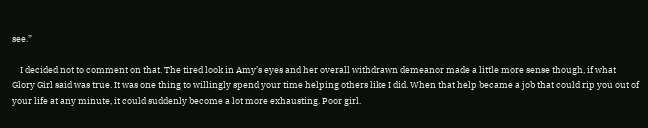see.”

    I decided not to comment on that. The tired look in Amy’s eyes and her overall withdrawn demeanor made a little more sense though, if what Glory Girl said was true. It was one thing to willingly spend your time helping others like I did. When that help became a job that could rip you out of your life at any minute, it could suddenly become a lot more exhausting. Poor girl.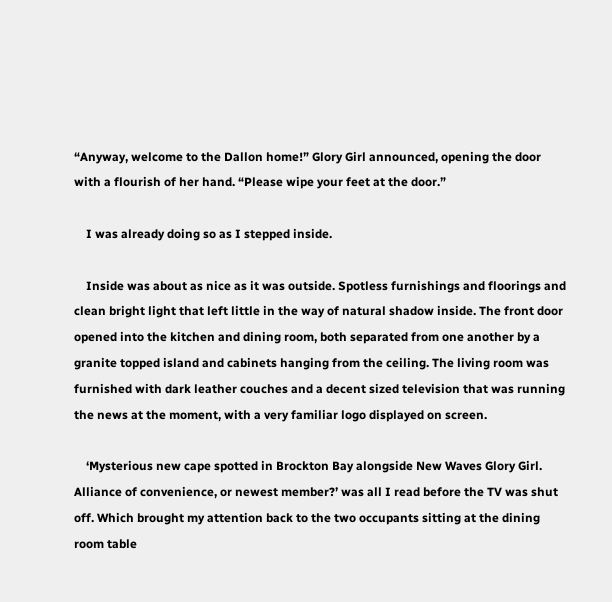“Anyway, welcome to the Dallon home!” Glory Girl announced, opening the door with a flourish of her hand. “Please wipe your feet at the door.”

    I was already doing so as I stepped inside.

    Inside was about as nice as it was outside. Spotless furnishings and floorings and clean bright light that left little in the way of natural shadow inside. The front door opened into the kitchen and dining room, both separated from one another by a granite topped island and cabinets hanging from the ceiling. The living room was furnished with dark leather couches and a decent sized television that was running the news at the moment, with a very familiar logo displayed on screen.

    ‘Mysterious new cape spotted in Brockton Bay alongside New Waves Glory Girl. Alliance of convenience, or newest member?’ was all I read before the TV was shut off. Which brought my attention back to the two occupants sitting at the dining room table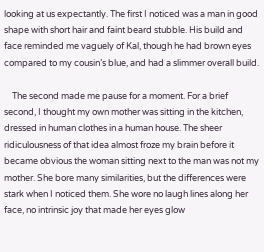looking at us expectantly. The first I noticed was a man in good shape with short hair and faint beard stubble. His build and face reminded me vaguely of Kal, though he had brown eyes compared to my cousin’s blue, and had a slimmer overall build.

    The second made me pause for a moment. For a brief second, I thought my own mother was sitting in the kitchen, dressed in human clothes in a human house. The sheer ridiculousness of that idea almost froze my brain before it became obvious the woman sitting next to the man was not my mother. She bore many similarities, but the differences were stark when I noticed them. She wore no laugh lines along her face, no intrinsic joy that made her eyes glow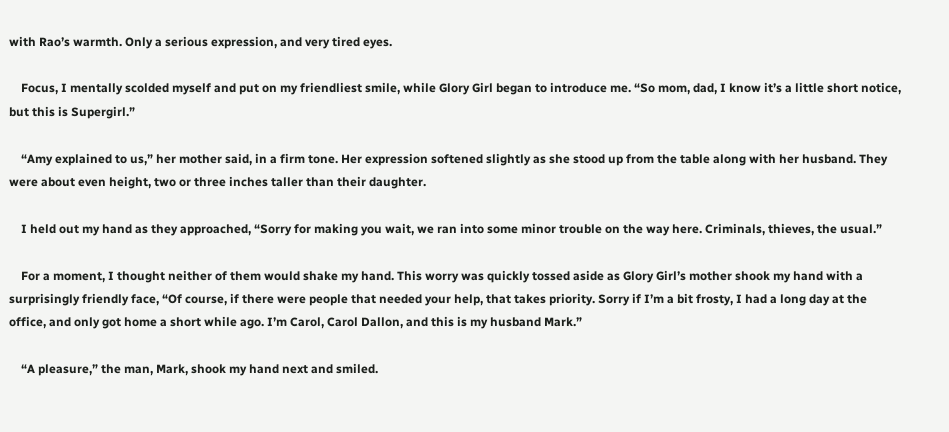with Rao’s warmth. Only a serious expression, and very tired eyes.

    Focus, I mentally scolded myself and put on my friendliest smile, while Glory Girl began to introduce me. “So mom, dad, I know it’s a little short notice, but this is Supergirl.”

    “Amy explained to us,” her mother said, in a firm tone. Her expression softened slightly as she stood up from the table along with her husband. They were about even height, two or three inches taller than their daughter.

    I held out my hand as they approached, “Sorry for making you wait, we ran into some minor trouble on the way here. Criminals, thieves, the usual.”

    For a moment, I thought neither of them would shake my hand. This worry was quickly tossed aside as Glory Girl’s mother shook my hand with a surprisingly friendly face, “Of course, if there were people that needed your help, that takes priority. Sorry if I’m a bit frosty, I had a long day at the office, and only got home a short while ago. I’m Carol, Carol Dallon, and this is my husband Mark.”

    “A pleasure,” the man, Mark, shook my hand next and smiled.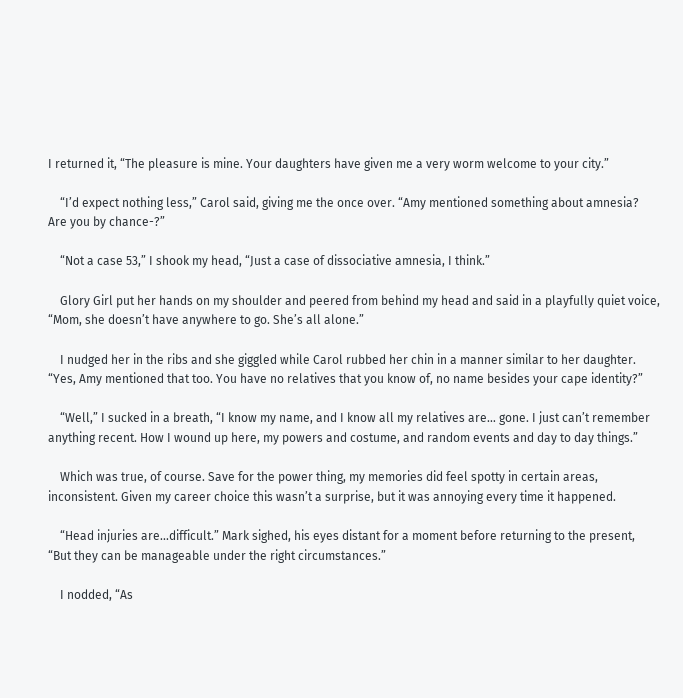I returned it, “The pleasure is mine. Your daughters have given me a very worm welcome to your city.”

    “I’d expect nothing less,” Carol said, giving me the once over. “Amy mentioned something about amnesia? Are you by chance-?”

    “Not a case 53,” I shook my head, “Just a case of dissociative amnesia, I think.”

    Glory Girl put her hands on my shoulder and peered from behind my head and said in a playfully quiet voice, “Mom, she doesn’t have anywhere to go. She’s all alone.”

    I nudged her in the ribs and she giggled while Carol rubbed her chin in a manner similar to her daughter. “Yes, Amy mentioned that too. You have no relatives that you know of, no name besides your cape identity?”

    “Well,” I sucked in a breath, “I know my name, and I know all my relatives are… gone. I just can’t remember anything recent. How I wound up here, my powers and costume, and random events and day to day things.”

    Which was true, of course. Save for the power thing, my memories did feel spotty in certain areas, inconsistent. Given my career choice this wasn’t a surprise, but it was annoying every time it happened.

    “Head injuries are...difficult.” Mark sighed, his eyes distant for a moment before returning to the present, “But they can be manageable under the right circumstances.”

    I nodded, “As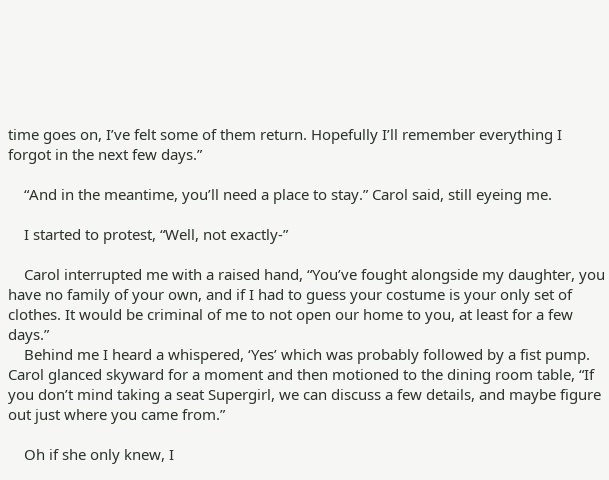time goes on, I’ve felt some of them return. Hopefully I’ll remember everything I forgot in the next few days.”

    “And in the meantime, you’ll need a place to stay.” Carol said, still eyeing me.

    I started to protest, “Well, not exactly-”

    Carol interrupted me with a raised hand, “You’ve fought alongside my daughter, you have no family of your own, and if I had to guess your costume is your only set of clothes. It would be criminal of me to not open our home to you, at least for a few days.”
    Behind me I heard a whispered, ‘Yes’ which was probably followed by a fist pump. Carol glanced skyward for a moment and then motioned to the dining room table, “If you don’t mind taking a seat Supergirl, we can discuss a few details, and maybe figure out just where you came from.”

    Oh if she only knew, I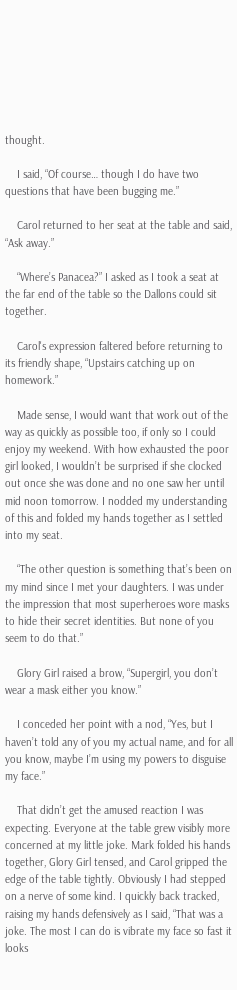thought.

    I said, “Of course… though I do have two questions that have been bugging me.”

    Carol returned to her seat at the table and said, “Ask away.”

    “Where’s Panacea?” I asked as I took a seat at the far end of the table so the Dallons could sit together.

    Carol's expression faltered before returning to its friendly shape, “Upstairs catching up on homework.”

    Made sense, I would want that work out of the way as quickly as possible too, if only so I could enjoy my weekend. With how exhausted the poor girl looked, I wouldn’t be surprised if she clocked out once she was done and no one saw her until mid noon tomorrow. I nodded my understanding of this and folded my hands together as I settled into my seat.

    “The other question is something that’s been on my mind since I met your daughters. I was under the impression that most superheroes wore masks to hide their secret identities. But none of you seem to do that.”

    Glory Girl raised a brow, “Supergirl, you don’t wear a mask either you know.”

    I conceded her point with a nod, “Yes, but I haven’t told any of you my actual name, and for all you know, maybe I’m using my powers to disguise my face.”

    That didn’t get the amused reaction I was expecting. Everyone at the table grew visibly more concerned at my little joke. Mark folded his hands together, Glory Girl tensed, and Carol gripped the edge of the table tightly. Obviously I had stepped on a nerve of some kind. I quickly back tracked, raising my hands defensively as I said, “That was a joke. The most I can do is vibrate my face so fast it looks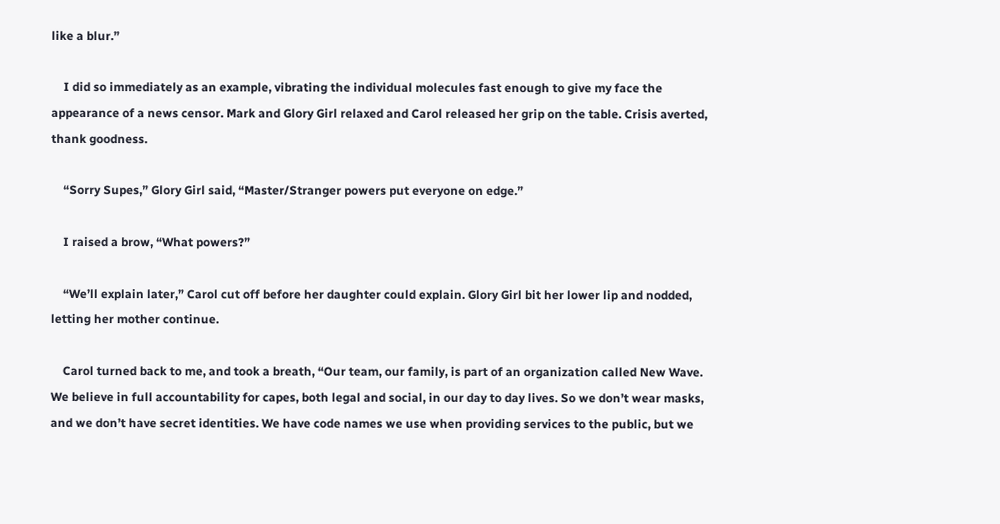like a blur.”

    I did so immediately as an example, vibrating the individual molecules fast enough to give my face the appearance of a news censor. Mark and Glory Girl relaxed and Carol released her grip on the table. Crisis averted, thank goodness.

    “Sorry Supes,” Glory Girl said, “Master/Stranger powers put everyone on edge.”

    I raised a brow, “What powers?”

    “We’ll explain later,” Carol cut off before her daughter could explain. Glory Girl bit her lower lip and nodded, letting her mother continue.

    Carol turned back to me, and took a breath, “Our team, our family, is part of an organization called New Wave. We believe in full accountability for capes, both legal and social, in our day to day lives. So we don’t wear masks, and we don’t have secret identities. We have code names we use when providing services to the public, but we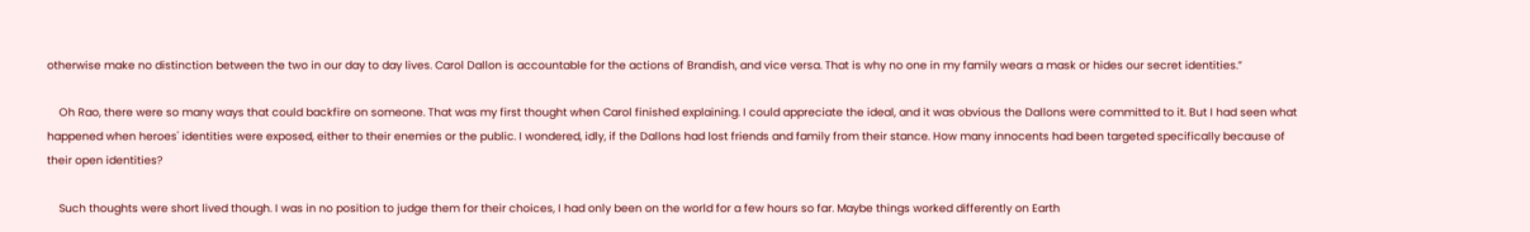otherwise make no distinction between the two in our day to day lives. Carol Dallon is accountable for the actions of Brandish, and vice versa. That is why no one in my family wears a mask or hides our secret identities.”

    Oh Rao, there were so many ways that could backfire on someone. That was my first thought when Carol finished explaining. I could appreciate the ideal, and it was obvious the Dallons were committed to it. But I had seen what happened when heroes' identities were exposed, either to their enemies or the public. I wondered, idly, if the Dallons had lost friends and family from their stance. How many innocents had been targeted specifically because of their open identities?

    Such thoughts were short lived though. I was in no position to judge them for their choices, I had only been on the world for a few hours so far. Maybe things worked differently on Earth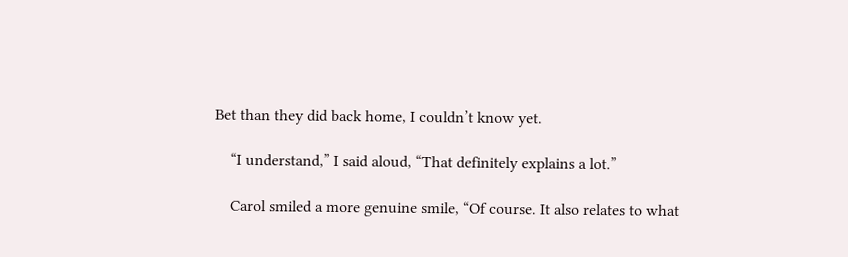Bet than they did back home, I couldn’t know yet.

    “I understand,” I said aloud, “That definitely explains a lot.”

    Carol smiled a more genuine smile, “Of course. It also relates to what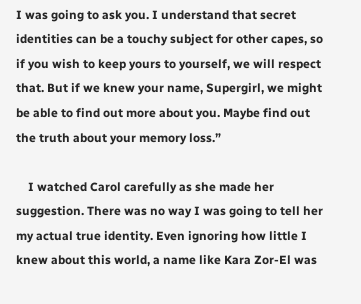I was going to ask you. I understand that secret identities can be a touchy subject for other capes, so if you wish to keep yours to yourself, we will respect that. But if we knew your name, Supergirl, we might be able to find out more about you. Maybe find out the truth about your memory loss.”

    I watched Carol carefully as she made her suggestion. There was no way I was going to tell her my actual true identity. Even ignoring how little I knew about this world, a name like Kara Zor-El was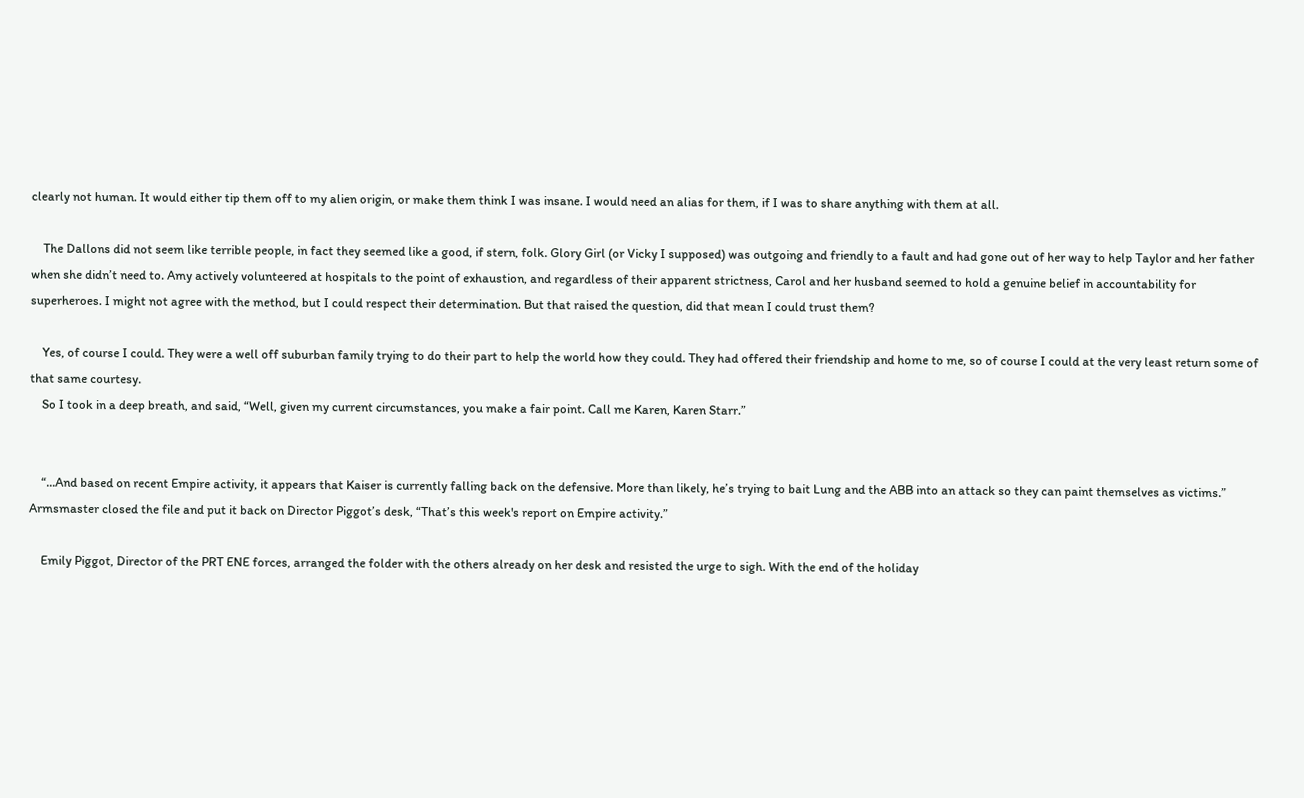clearly not human. It would either tip them off to my alien origin, or make them think I was insane. I would need an alias for them, if I was to share anything with them at all.

    The Dallons did not seem like terrible people, in fact they seemed like a good, if stern, folk. Glory Girl (or Vicky I supposed) was outgoing and friendly to a fault and had gone out of her way to help Taylor and her father when she didn’t need to. Amy actively volunteered at hospitals to the point of exhaustion, and regardless of their apparent strictness, Carol and her husband seemed to hold a genuine belief in accountability for superheroes. I might not agree with the method, but I could respect their determination. But that raised the question, did that mean I could trust them?

    Yes, of course I could. They were a well off suburban family trying to do their part to help the world how they could. They had offered their friendship and home to me, so of course I could at the very least return some of that same courtesy.
    So I took in a deep breath, and said, “Well, given my current circumstances, you make a fair point. Call me Karen, Karen Starr.”


    “...And based on recent Empire activity, it appears that Kaiser is currently falling back on the defensive. More than likely, he’s trying to bait Lung and the ABB into an attack so they can paint themselves as victims.” Armsmaster closed the file and put it back on Director Piggot’s desk, “That’s this week's report on Empire activity.”

    Emily Piggot, Director of the PRT ENE forces, arranged the folder with the others already on her desk and resisted the urge to sigh. With the end of the holiday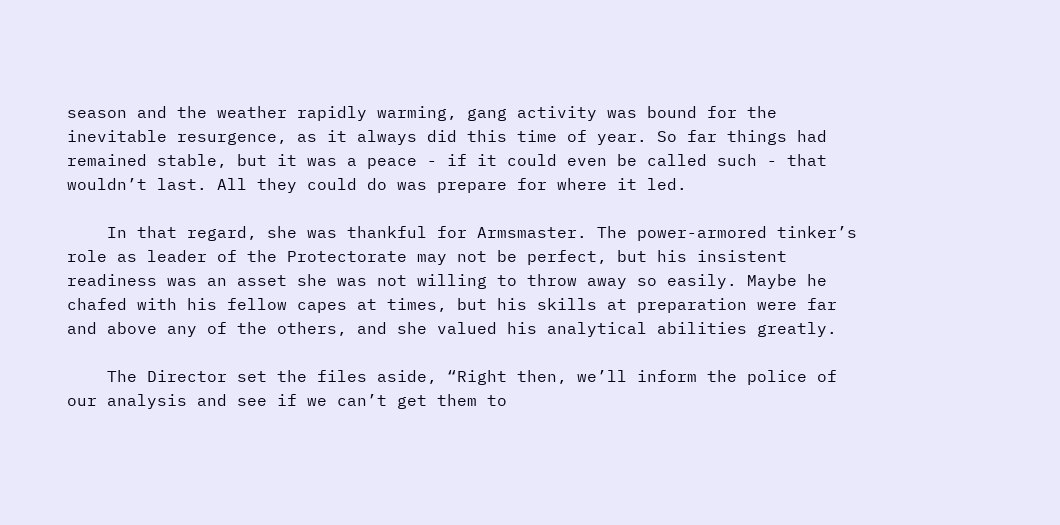season and the weather rapidly warming, gang activity was bound for the inevitable resurgence, as it always did this time of year. So far things had remained stable, but it was a peace - if it could even be called such - that wouldn’t last. All they could do was prepare for where it led.

    In that regard, she was thankful for Armsmaster. The power-armored tinker’s role as leader of the Protectorate may not be perfect, but his insistent readiness was an asset she was not willing to throw away so easily. Maybe he chafed with his fellow capes at times, but his skills at preparation were far and above any of the others, and she valued his analytical abilities greatly.

    The Director set the files aside, “Right then, we’ll inform the police of our analysis and see if we can’t get them to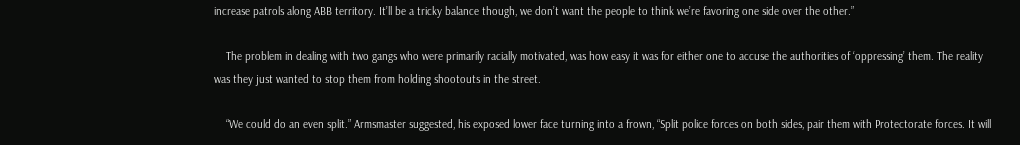increase patrols along ABB territory. It’ll be a tricky balance though, we don’t want the people to think we’re favoring one side over the other.”

    The problem in dealing with two gangs who were primarily racially motivated, was how easy it was for either one to accuse the authorities of ‘oppressing’ them. The reality was they just wanted to stop them from holding shootouts in the street.

    “We could do an even split.” Armsmaster suggested, his exposed lower face turning into a frown, “Split police forces on both sides, pair them with Protectorate forces. It will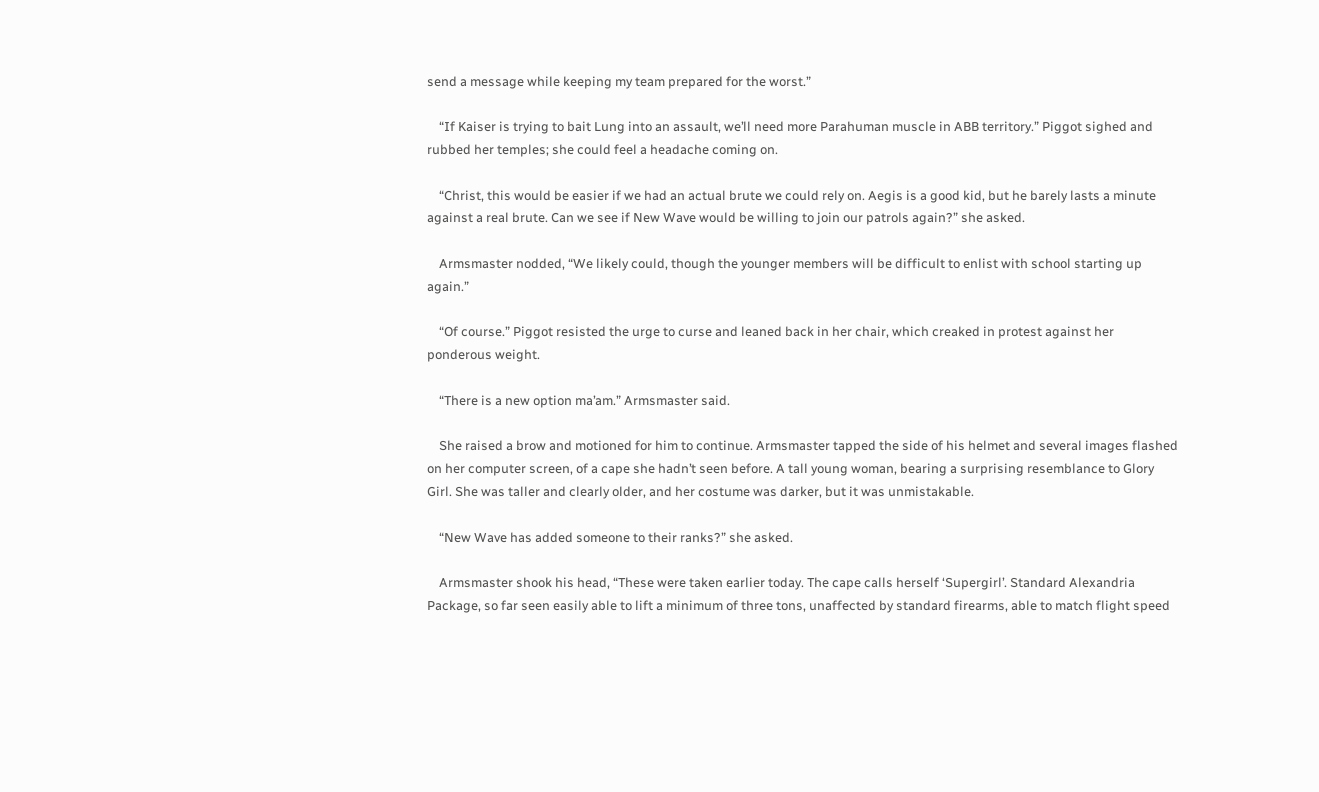send a message while keeping my team prepared for the worst.”

    “If Kaiser is trying to bait Lung into an assault, we’ll need more Parahuman muscle in ABB territory.” Piggot sighed and rubbed her temples; she could feel a headache coming on.

    “Christ, this would be easier if we had an actual brute we could rely on. Aegis is a good kid, but he barely lasts a minute against a real brute. Can we see if New Wave would be willing to join our patrols again?” she asked.

    Armsmaster nodded, “We likely could, though the younger members will be difficult to enlist with school starting up again.”

    “Of course.” Piggot resisted the urge to curse and leaned back in her chair, which creaked in protest against her ponderous weight.

    “There is a new option ma’am.” Armsmaster said.

    She raised a brow and motioned for him to continue. Armsmaster tapped the side of his helmet and several images flashed on her computer screen, of a cape she hadn’t seen before. A tall young woman, bearing a surprising resemblance to Glory Girl. She was taller and clearly older, and her costume was darker, but it was unmistakable.

    “New Wave has added someone to their ranks?” she asked.

    Armsmaster shook his head, “These were taken earlier today. The cape calls herself ‘Supergirl’. Standard Alexandria Package, so far seen easily able to lift a minimum of three tons, unaffected by standard firearms, able to match flight speed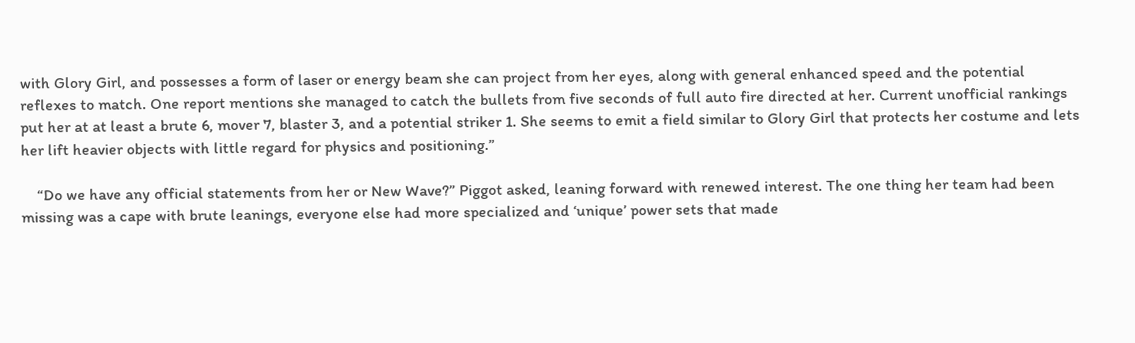with Glory Girl, and possesses a form of laser or energy beam she can project from her eyes, along with general enhanced speed and the potential reflexes to match. One report mentions she managed to catch the bullets from five seconds of full auto fire directed at her. Current unofficial rankings put her at at least a brute 6, mover 7, blaster 3, and a potential striker 1. She seems to emit a field similar to Glory Girl that protects her costume and lets her lift heavier objects with little regard for physics and positioning.”

    “Do we have any official statements from her or New Wave?” Piggot asked, leaning forward with renewed interest. The one thing her team had been missing was a cape with brute leanings, everyone else had more specialized and ‘unique’ power sets that made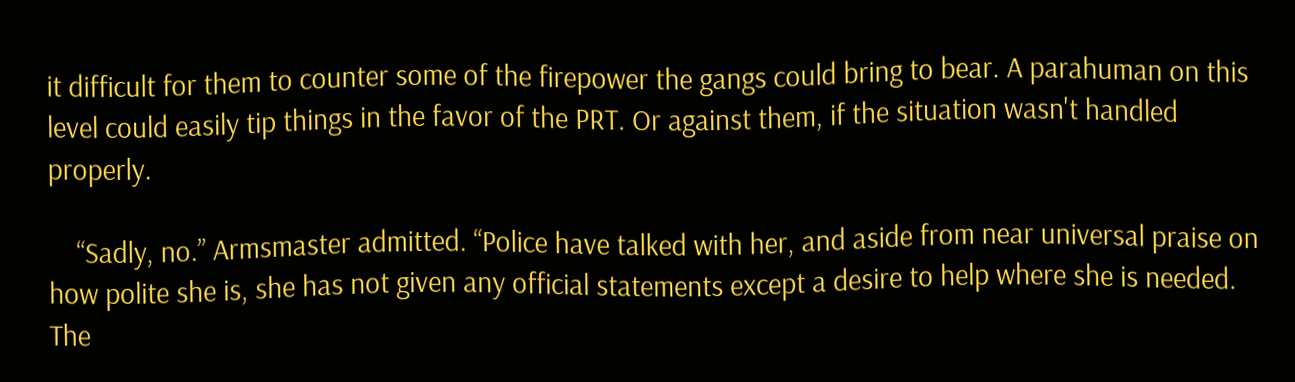it difficult for them to counter some of the firepower the gangs could bring to bear. A parahuman on this level could easily tip things in the favor of the PRT. Or against them, if the situation wasn't handled properly.

    “Sadly, no.” Armsmaster admitted. “Police have talked with her, and aside from near universal praise on how polite she is, she has not given any official statements except a desire to help where she is needed. The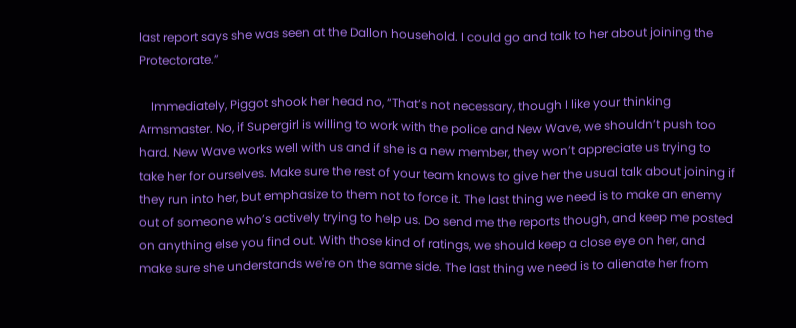last report says she was seen at the Dallon household. I could go and talk to her about joining the Protectorate.”

    Immediately, Piggot shook her head no, “That’s not necessary, though I like your thinking Armsmaster. No, if Supergirl is willing to work with the police and New Wave, we shouldn’t push too hard. New Wave works well with us and if she is a new member, they won’t appreciate us trying to take her for ourselves. Make sure the rest of your team knows to give her the usual talk about joining if they run into her, but emphasize to them not to force it. The last thing we need is to make an enemy out of someone who’s actively trying to help us. Do send me the reports though, and keep me posted on anything else you find out. With those kind of ratings, we should keep a close eye on her, and make sure she understands we're on the same side. The last thing we need is to alienate her from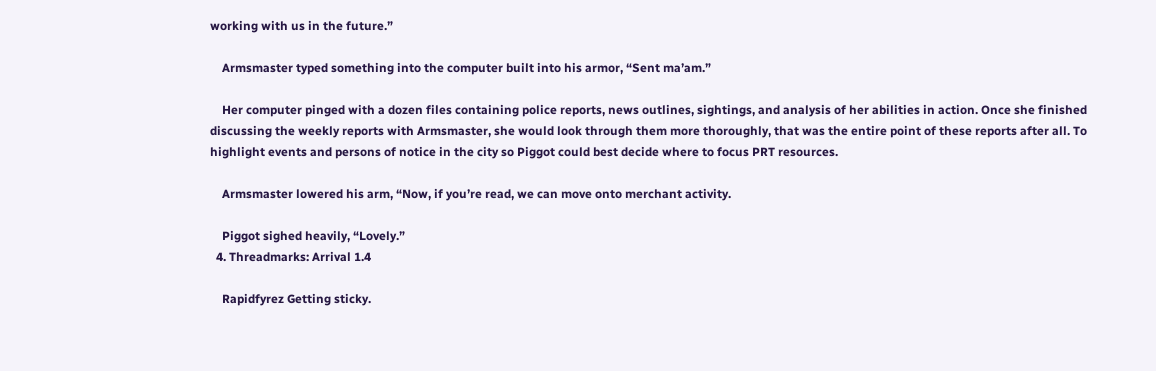working with us in the future.”

    Armsmaster typed something into the computer built into his armor, “Sent ma’am.”

    Her computer pinged with a dozen files containing police reports, news outlines, sightings, and analysis of her abilities in action. Once she finished discussing the weekly reports with Armsmaster, she would look through them more thoroughly, that was the entire point of these reports after all. To highlight events and persons of notice in the city so Piggot could best decide where to focus PRT resources.

    Armsmaster lowered his arm, “Now, if you’re read, we can move onto merchant activity.

    Piggot sighed heavily, “Lovely.”
  4. Threadmarks: Arrival 1.4

    Rapidfyrez Getting sticky.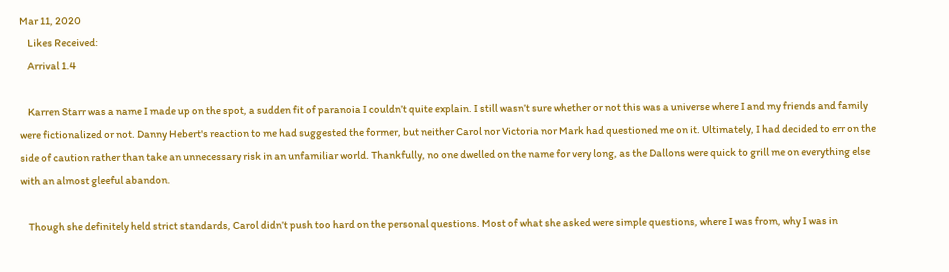Mar 11, 2020
    Likes Received:
    Arrival 1.4

    Karren Starr was a name I made up on the spot, a sudden fit of paranoia I couldn’t quite explain. I still wasn’t sure whether or not this was a universe where I and my friends and family were fictionalized or not. Danny Hebert's reaction to me had suggested the former, but neither Carol nor Victoria nor Mark had questioned me on it. Ultimately, I had decided to err on the side of caution rather than take an unnecessary risk in an unfamiliar world. Thankfully, no one dwelled on the name for very long, as the Dallons were quick to grill me on everything else with an almost gleeful abandon.

    Though she definitely held strict standards, Carol didn’t push too hard on the personal questions. Most of what she asked were simple questions, where I was from, why I was in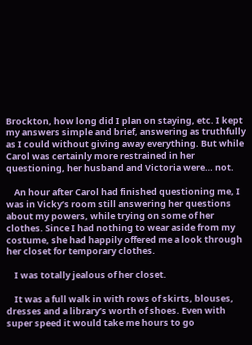Brockton, how long did I plan on staying, etc. I kept my answers simple and brief, answering as truthfully as I could without giving away everything. But while Carol was certainly more restrained in her questioning, her husband and Victoria were… not.

    An hour after Carol had finished questioning me, I was in Vicky’s room still answering her questions about my powers, while trying on some of her clothes. Since I had nothing to wear aside from my costume, she had happily offered me a look through her closet for temporary clothes.

    I was totally jealous of her closet.

    It was a full walk in with rows of skirts, blouses, dresses and a library’s worth of shoes. Even with super speed it would take me hours to go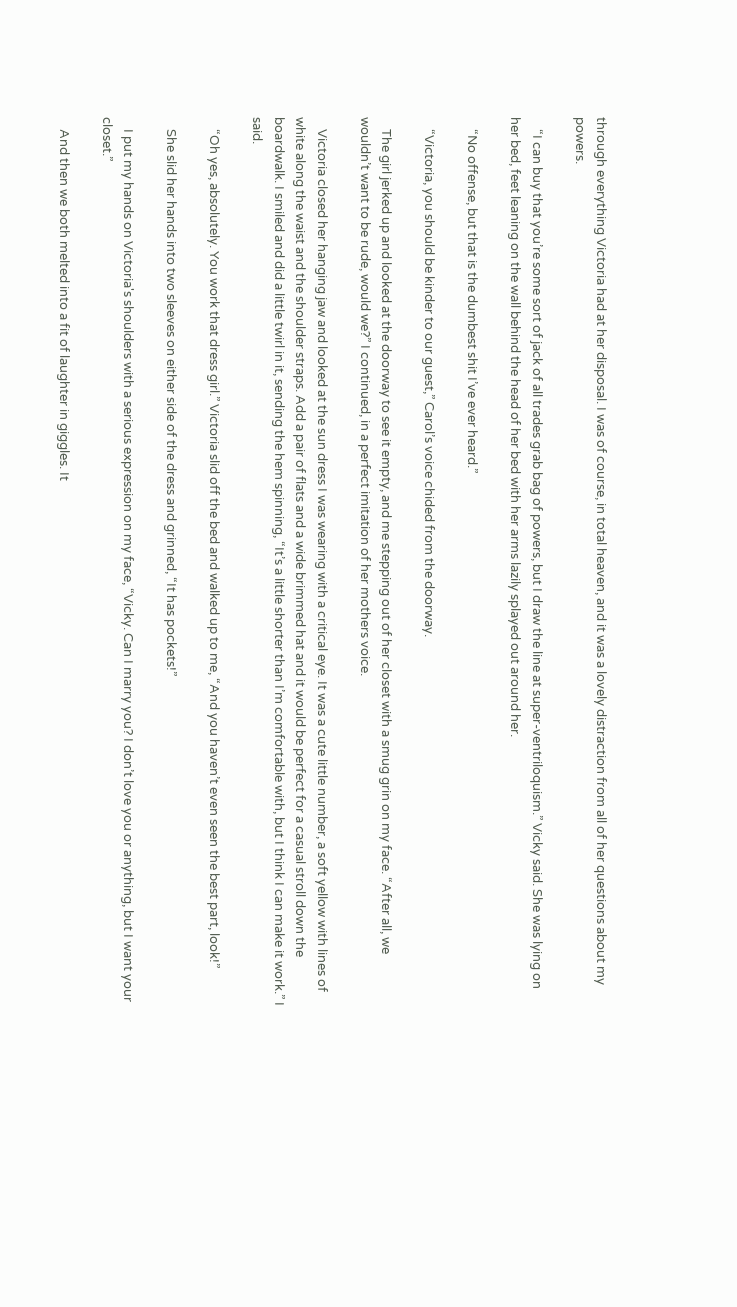through everything Victoria had at her disposal. I was of course, in total heaven, and it was a lovely distraction from all of her questions about my powers.

    “I can buy that you’re some sort of jack of all trades grab bag of powers, but I draw the line at super-ventriloquism.” Vicky said. She was lying on her bed, feet leaning on the wall behind the head of her bed with her arms lazily splayed out around her.

    “No offense, but that is the dumbest shit I’ve ever heard.”

    “Victoria, you should be kinder to our guest,” Carol’s voice chided from the doorway.

    The girl jerked up and looked at the doorway to see it empty, and me stepping out of her closet with a smug grin on my face. “After all, we wouldn’t want to be rude, would we?” I continued, in a perfect imitation of her mothers voice.

    Victoria closed her hanging jaw and looked at the sun dress I was wearing with a critical eye. It was a cute little number, a soft yellow with lines of white along the waist and the shoulder straps. Add a pair of flats and a wide brimmed hat and it would be perfect for a casual stroll down the boardwalk. I smiled and did a little twirl in it, sending the hem spinning, “It’s a little shorter than I’m comfortable with, but I think I can make it work.” I said.

    “Oh yes, absolutely. You work that dress girl.” Victoria slid off the bed and walked up to me, “And you haven’t even seen the best part, look!”

    She slid her hands into two sleeves on either side of the dress and grinned, “It has pockets!”

    I put my hands on Victoria's shoulders with a serious expression on my face, “Vicky. Can I marry you? I don’t love you or anything, but I want your closet.”

    And then we both melted into a fit of laughter in giggles. It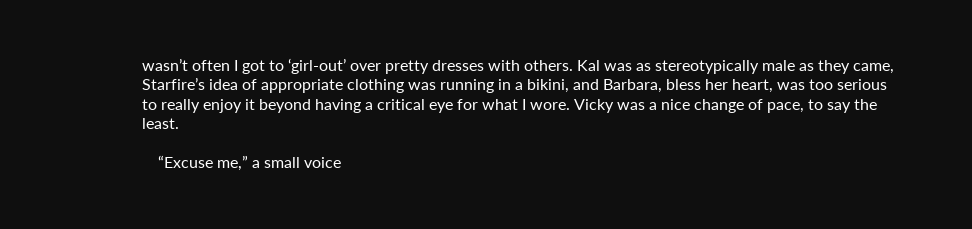wasn’t often I got to ‘girl-out’ over pretty dresses with others. Kal was as stereotypically male as they came, Starfire’s idea of appropriate clothing was running in a bikini, and Barbara, bless her heart, was too serious to really enjoy it beyond having a critical eye for what I wore. Vicky was a nice change of pace, to say the least.

    “Excuse me,” a small voice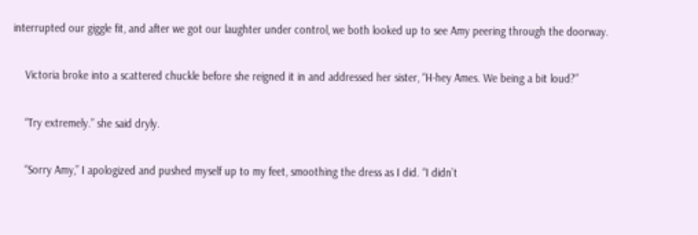interrupted our giggle fit, and after we got our laughter under control, we both looked up to see Amy peering through the doorway.

    Victoria broke into a scattered chuckle before she reigned it in and addressed her sister, “H-hey Ames. We being a bit loud?”

    “Try extremely.” she said dryly.

    “Sorry Amy,” I apologized and pushed myself up to my feet, smoothing the dress as I did. “I didn’t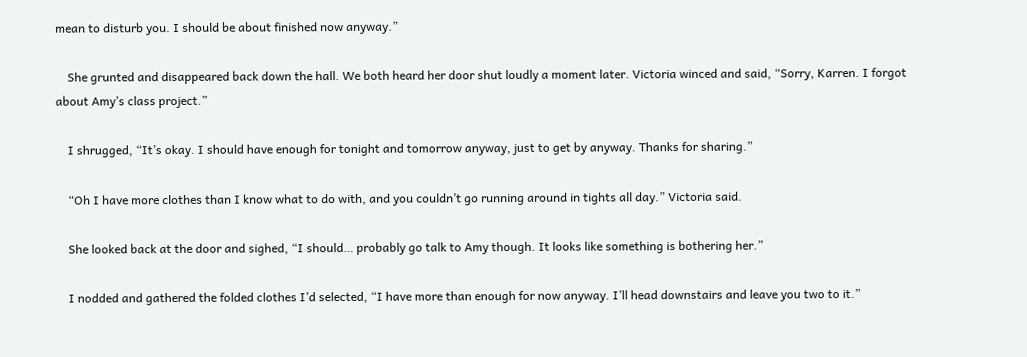mean to disturb you. I should be about finished now anyway.”

    She grunted and disappeared back down the hall. We both heard her door shut loudly a moment later. Victoria winced and said, “Sorry, Karren. I forgot about Amy’s class project.”

    I shrugged, “It’s okay. I should have enough for tonight and tomorrow anyway, just to get by anyway. Thanks for sharing.”

    “Oh I have more clothes than I know what to do with, and you couldn’t go running around in tights all day.” Victoria said.

    She looked back at the door and sighed, “I should… probably go talk to Amy though. It looks like something is bothering her.”

    I nodded and gathered the folded clothes I’d selected, “I have more than enough for now anyway. I’ll head downstairs and leave you two to it.”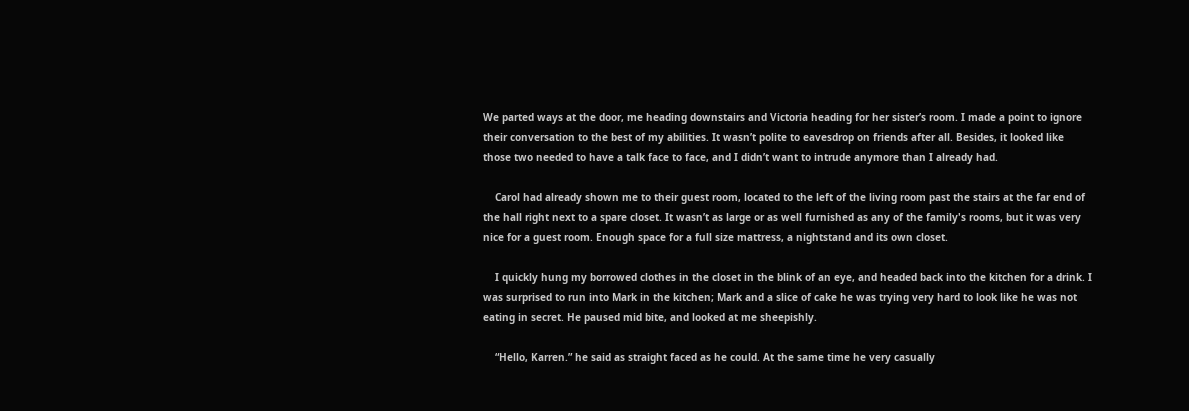We parted ways at the door, me heading downstairs and Victoria heading for her sister’s room. I made a point to ignore their conversation to the best of my abilities. It wasn’t polite to eavesdrop on friends after all. Besides, it looked like those two needed to have a talk face to face, and I didn’t want to intrude anymore than I already had.

    Carol had already shown me to their guest room, located to the left of the living room past the stairs at the far end of the hall right next to a spare closet. It wasn’t as large or as well furnished as any of the family's rooms, but it was very nice for a guest room. Enough space for a full size mattress, a nightstand and its own closet.

    I quickly hung my borrowed clothes in the closet in the blink of an eye, and headed back into the kitchen for a drink. I was surprised to run into Mark in the kitchen; Mark and a slice of cake he was trying very hard to look like he was not eating in secret. He paused mid bite, and looked at me sheepishly.

    “Hello, Karren.” he said as straight faced as he could. At the same time he very casually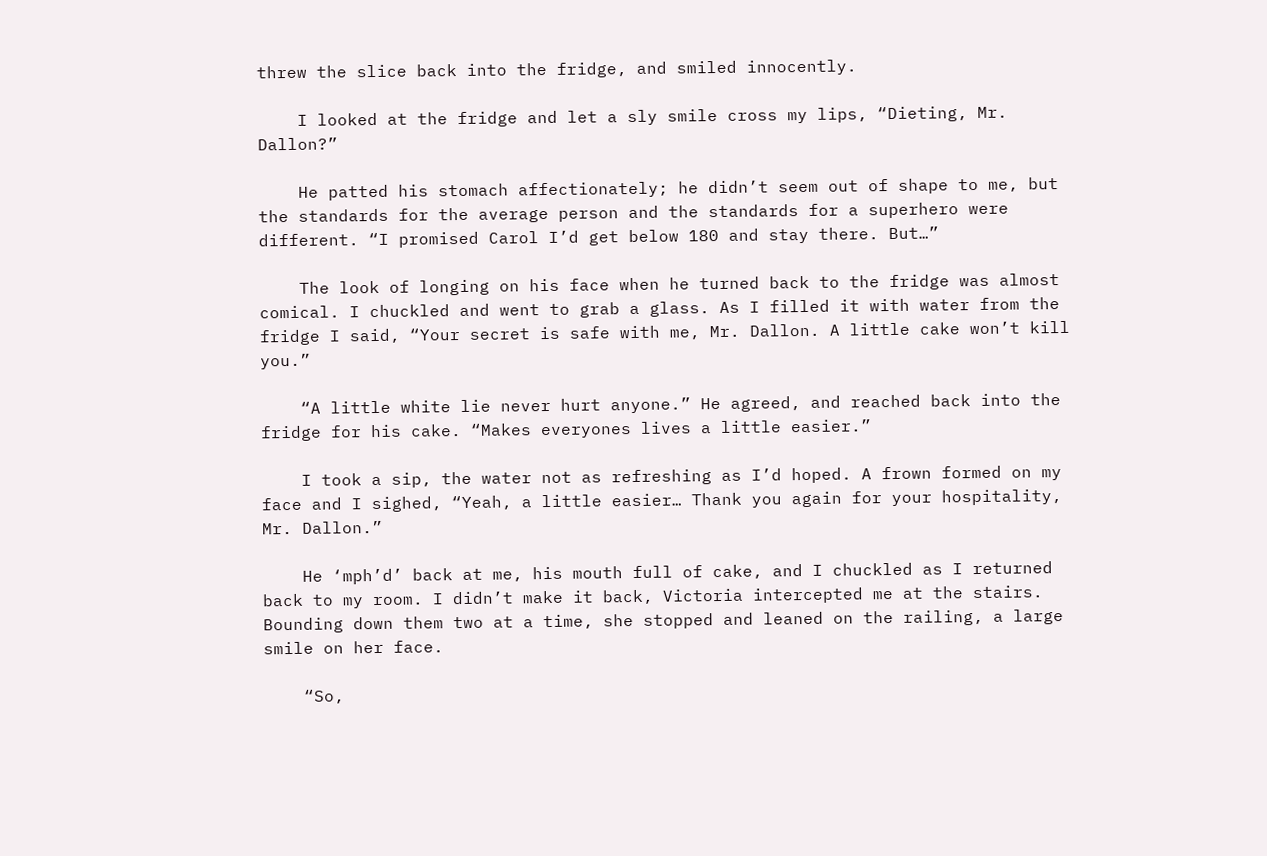threw the slice back into the fridge, and smiled innocently.

    I looked at the fridge and let a sly smile cross my lips, “Dieting, Mr. Dallon?”

    He patted his stomach affectionately; he didn’t seem out of shape to me, but the standards for the average person and the standards for a superhero were different. “I promised Carol I’d get below 180 and stay there. But…”

    The look of longing on his face when he turned back to the fridge was almost comical. I chuckled and went to grab a glass. As I filled it with water from the fridge I said, “Your secret is safe with me, Mr. Dallon. A little cake won’t kill you.”

    “A little white lie never hurt anyone.” He agreed, and reached back into the fridge for his cake. “Makes everyones lives a little easier.”

    I took a sip, the water not as refreshing as I’d hoped. A frown formed on my face and I sighed, “Yeah, a little easier… Thank you again for your hospitality, Mr. Dallon.”

    He ‘mph’d’ back at me, his mouth full of cake, and I chuckled as I returned back to my room. I didn’t make it back, Victoria intercepted me at the stairs. Bounding down them two at a time, she stopped and leaned on the railing, a large smile on her face.

    “So,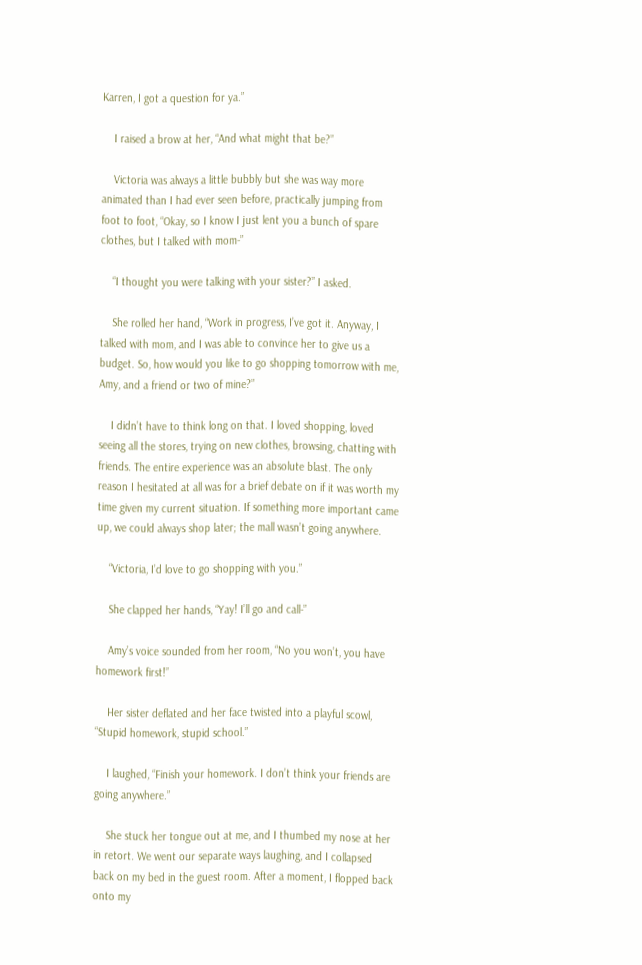Karren, I got a question for ya.”

    I raised a brow at her, “And what might that be?”

    Victoria was always a little bubbly but she was way more animated than I had ever seen before, practically jumping from foot to foot, “Okay, so I know I just lent you a bunch of spare clothes, but I talked with mom-”

    “I thought you were talking with your sister?” I asked.

    She rolled her hand, “Work in progress, I’ve got it. Anyway, I talked with mom, and I was able to convince her to give us a budget. So, how would you like to go shopping tomorrow with me, Amy, and a friend or two of mine?”

    I didn’t have to think long on that. I loved shopping, loved seeing all the stores, trying on new clothes, browsing, chatting with friends. The entire experience was an absolute blast. The only reason I hesitated at all was for a brief debate on if it was worth my time given my current situation. If something more important came up, we could always shop later; the mall wasn’t going anywhere.

    “Victoria, I’d love to go shopping with you.”

    She clapped her hands, “Yay! I’ll go and call-”

    Amy’s voice sounded from her room, “No you won’t, you have homework first!”

    Her sister deflated and her face twisted into a playful scowl, “Stupid homework, stupid school.”

    I laughed, “Finish your homework. I don’t think your friends are going anywhere.”

    She stuck her tongue out at me, and I thumbed my nose at her in retort. We went our separate ways laughing, and I collapsed back on my bed in the guest room. After a moment, I flopped back onto my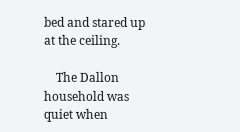bed and stared up at the ceiling.

    The Dallon household was quiet when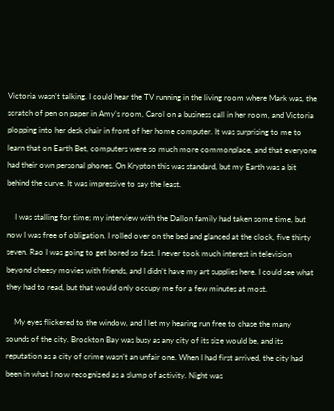Victoria wasn’t talking. I could hear the TV running in the living room where Mark was, the scratch of pen on paper in Amy’s room, Carol on a business call in her room, and Victoria plopping into her desk chair in front of her home computer. It was surprising to me to learn that on Earth Bet, computers were so much more commonplace, and that everyone had their own personal phones. On Krypton this was standard, but my Earth was a bit behind the curve. It was impressive to say the least.

    I was stalling for time; my interview with the Dallon family had taken some time, but now I was free of obligation. I rolled over on the bed and glanced at the clock, five thirty seven. Rao I was going to get bored so fast. I never took much interest in television beyond cheesy movies with friends, and I didn’t have my art supplies here. I could see what they had to read, but that would only occupy me for a few minutes at most.

    My eyes flickered to the window, and I let my hearing run free to chase the many sounds of the city. Brockton Bay was busy as any city of its size would be, and its reputation as a city of crime wasn’t an unfair one. When I had first arrived, the city had been in what I now recognized as a slump of activity. Night was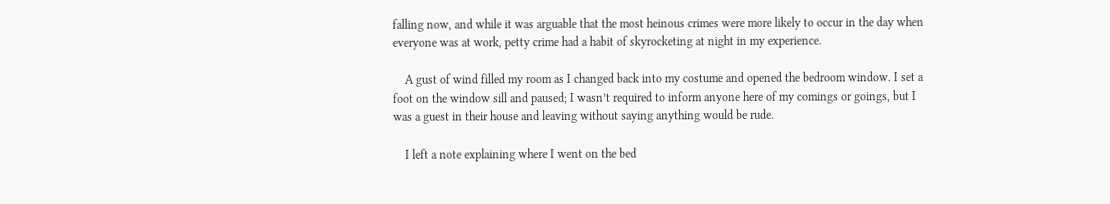falling now, and while it was arguable that the most heinous crimes were more likely to occur in the day when everyone was at work, petty crime had a habit of skyrocketing at night in my experience.

    A gust of wind filled my room as I changed back into my costume and opened the bedroom window. I set a foot on the window sill and paused; I wasn’t required to inform anyone here of my comings or goings, but I was a guest in their house and leaving without saying anything would be rude.

    I left a note explaining where I went on the bed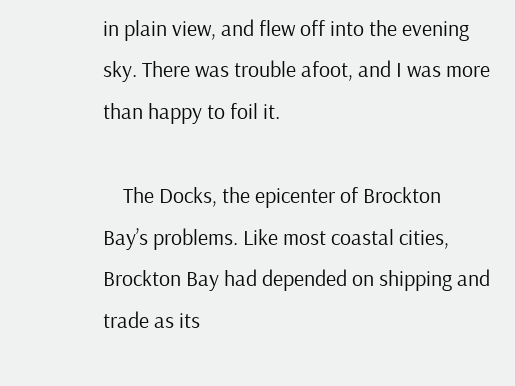in plain view, and flew off into the evening sky. There was trouble afoot, and I was more than happy to foil it.

    The Docks, the epicenter of Brockton Bay’s problems. Like most coastal cities, Brockton Bay had depended on shipping and trade as its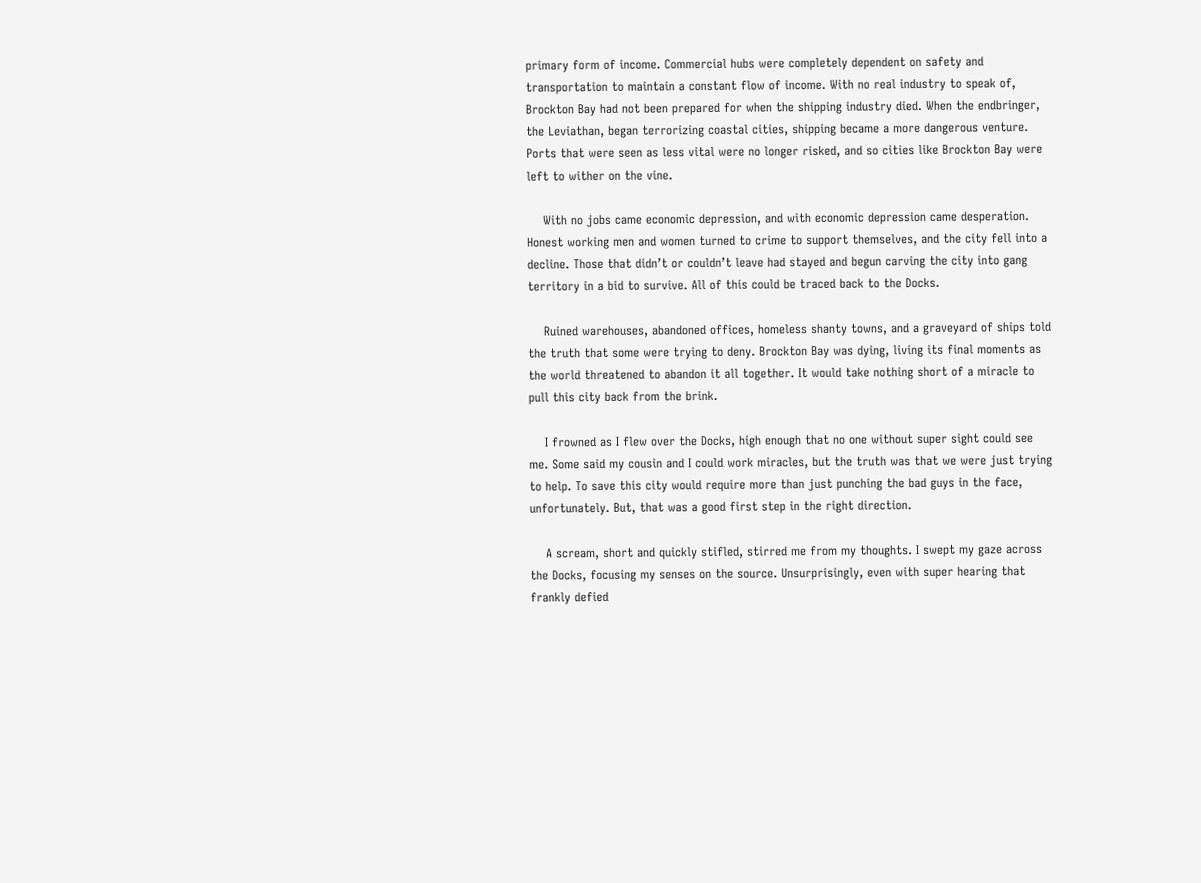primary form of income. Commercial hubs were completely dependent on safety and transportation to maintain a constant flow of income. With no real industry to speak of, Brockton Bay had not been prepared for when the shipping industry died. When the endbringer, the Leviathan, began terrorizing coastal cities, shipping became a more dangerous venture. Ports that were seen as less vital were no longer risked, and so cities like Brockton Bay were left to wither on the vine.

    With no jobs came economic depression, and with economic depression came desperation. Honest working men and women turned to crime to support themselves, and the city fell into a decline. Those that didn’t or couldn’t leave had stayed and begun carving the city into gang territory in a bid to survive. All of this could be traced back to the Docks.

    Ruined warehouses, abandoned offices, homeless shanty towns, and a graveyard of ships told the truth that some were trying to deny. Brockton Bay was dying, living its final moments as the world threatened to abandon it all together. It would take nothing short of a miracle to pull this city back from the brink.

    I frowned as I flew over the Docks, high enough that no one without super sight could see me. Some said my cousin and I could work miracles, but the truth was that we were just trying to help. To save this city would require more than just punching the bad guys in the face, unfortunately. But, that was a good first step in the right direction.

    A scream, short and quickly stifled, stirred me from my thoughts. I swept my gaze across the Docks, focusing my senses on the source. Unsurprisingly, even with super hearing that frankly defied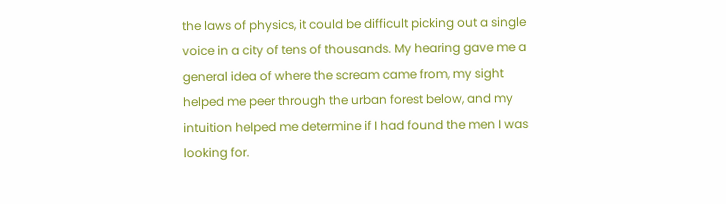the laws of physics, it could be difficult picking out a single voice in a city of tens of thousands. My hearing gave me a general idea of where the scream came from, my sight helped me peer through the urban forest below, and my intuition helped me determine if I had found the men I was looking for.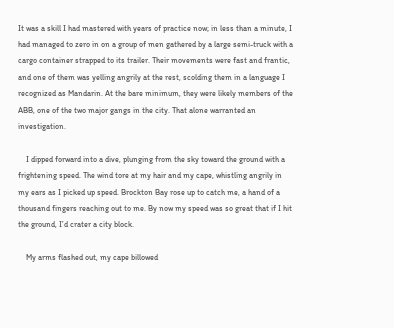It was a skill I had mastered with years of practice now; in less than a minute, I had managed to zero in on a group of men gathered by a large semi-truck with a cargo container strapped to its trailer. Their movements were fast and frantic, and one of them was yelling angrily at the rest, scolding them in a language I recognized as Mandarin. At the bare minimum, they were likely members of the ABB, one of the two major gangs in the city. That alone warranted an investigation.

    I dipped forward into a dive, plunging from the sky toward the ground with a frightening speed. The wind tore at my hair and my cape, whistling angrily in my ears as I picked up speed. Brockton Bay rose up to catch me, a hand of a thousand fingers reaching out to me. By now my speed was so great that if I hit the ground, I’d crater a city block.

    My arms flashed out, my cape billowed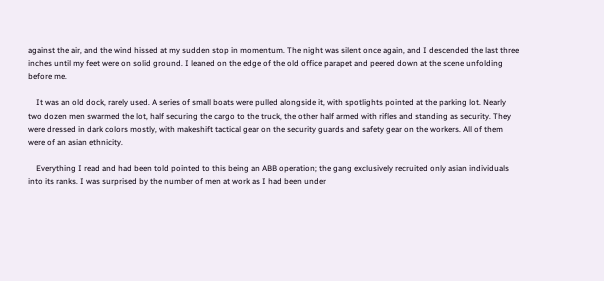against the air, and the wind hissed at my sudden stop in momentum. The night was silent once again, and I descended the last three inches until my feet were on solid ground. I leaned on the edge of the old office parapet and peered down at the scene unfolding before me.

    It was an old dock, rarely used. A series of small boats were pulled alongside it, with spotlights pointed at the parking lot. Nearly two dozen men swarmed the lot, half securing the cargo to the truck, the other half armed with rifles and standing as security. They were dressed in dark colors mostly, with makeshift tactical gear on the security guards and safety gear on the workers. All of them were of an asian ethnicity.

    Everything I read and had been told pointed to this being an ABB operation; the gang exclusively recruited only asian individuals into its ranks. I was surprised by the number of men at work as I had been under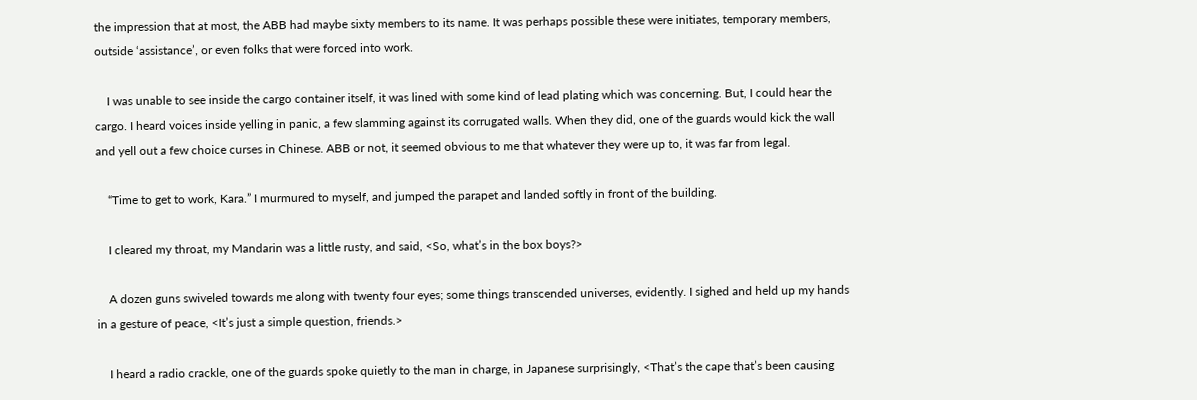the impression that at most, the ABB had maybe sixty members to its name. It was perhaps possible these were initiates, temporary members, outside ‘assistance’, or even folks that were forced into work.

    I was unable to see inside the cargo container itself, it was lined with some kind of lead plating which was concerning. But, I could hear the cargo. I heard voices inside yelling in panic, a few slamming against its corrugated walls. When they did, one of the guards would kick the wall and yell out a few choice curses in Chinese. ABB or not, it seemed obvious to me that whatever they were up to, it was far from legal.

    “Time to get to work, Kara.” I murmured to myself, and jumped the parapet and landed softly in front of the building.

    I cleared my throat, my Mandarin was a little rusty, and said, <So, what’s in the box boys?>

    A dozen guns swiveled towards me along with twenty four eyes; some things transcended universes, evidently. I sighed and held up my hands in a gesture of peace, <It’s just a simple question, friends.>

    I heard a radio crackle, one of the guards spoke quietly to the man in charge, in Japanese surprisingly, <That’s the cape that’s been causing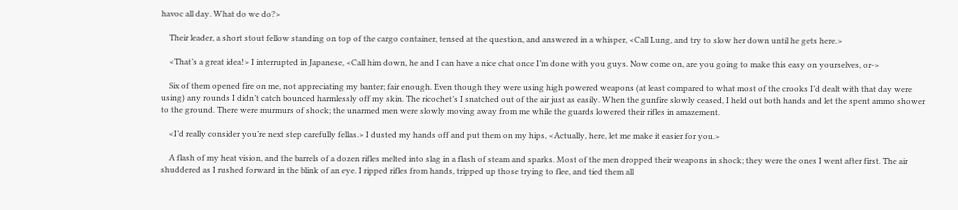havoc all day. What do we do?>

    Their leader, a short stout fellow standing on top of the cargo container, tensed at the question, and answered in a whisper, <Call Lung, and try to slow her down until he gets here.>

    <That’s a great idea!> I interrupted in Japanese, <Call him down, he and I can have a nice chat once I’m done with you guys. Now come on, are you going to make this easy on yourselves, or->

    Six of them opened fire on me, not appreciating my banter; fair enough. Even though they were using high powered weapons (at least compared to what most of the crooks I’d dealt with that day were using) any rounds I didn’t catch bounced harmlessly off my skin. The ricochet’s I snatched out of the air just as easily. When the gunfire slowly ceased, I held out both hands and let the spent ammo shower to the ground. There were murmurs of shock; the unarmed men were slowly moving away from me while the guards lowered their rifles in amazement.

    <I’d really consider you’re next step carefully fellas.> I dusted my hands off and put them on my hips, <Actually, here, let me make it easier for you.>

    A flash of my heat vision, and the barrels of a dozen rifles melted into slag in a flash of steam and sparks. Most of the men dropped their weapons in shock; they were the ones I went after first. The air shuddered as I rushed forward in the blink of an eye. I ripped rifles from hands, tripped up those trying to flee, and tied them all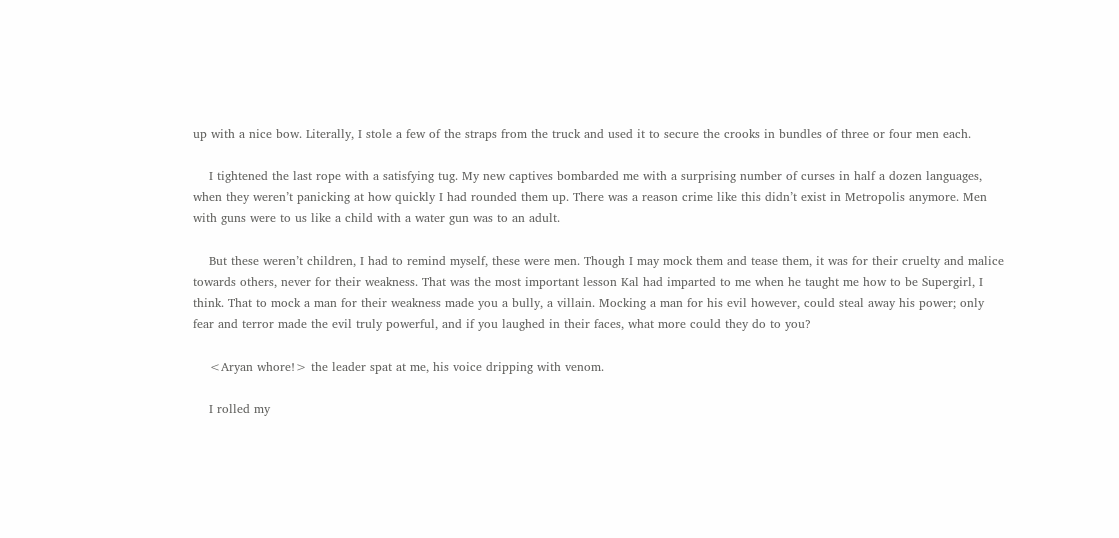up with a nice bow. Literally, I stole a few of the straps from the truck and used it to secure the crooks in bundles of three or four men each.

    I tightened the last rope with a satisfying tug. My new captives bombarded me with a surprising number of curses in half a dozen languages, when they weren’t panicking at how quickly I had rounded them up. There was a reason crime like this didn’t exist in Metropolis anymore. Men with guns were to us like a child with a water gun was to an adult.

    But these weren’t children, I had to remind myself, these were men. Though I may mock them and tease them, it was for their cruelty and malice towards others, never for their weakness. That was the most important lesson Kal had imparted to me when he taught me how to be Supergirl, I think. That to mock a man for their weakness made you a bully, a villain. Mocking a man for his evil however, could steal away his power; only fear and terror made the evil truly powerful, and if you laughed in their faces, what more could they do to you?

    <Aryan whore!> the leader spat at me, his voice dripping with venom.

    I rolled my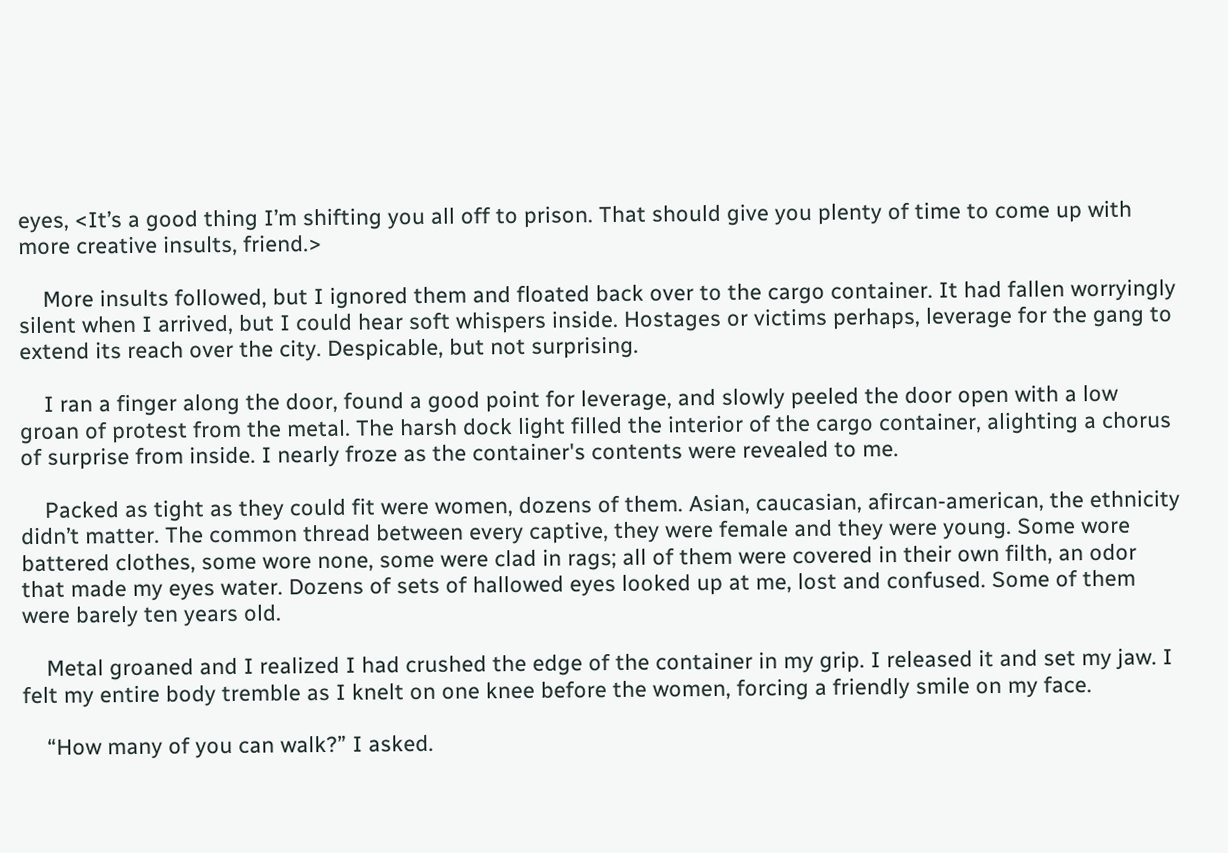eyes, <It’s a good thing I’m shifting you all off to prison. That should give you plenty of time to come up with more creative insults, friend.>

    More insults followed, but I ignored them and floated back over to the cargo container. It had fallen worryingly silent when I arrived, but I could hear soft whispers inside. Hostages or victims perhaps, leverage for the gang to extend its reach over the city. Despicable, but not surprising.

    I ran a finger along the door, found a good point for leverage, and slowly peeled the door open with a low groan of protest from the metal. The harsh dock light filled the interior of the cargo container, alighting a chorus of surprise from inside. I nearly froze as the container's contents were revealed to me.

    Packed as tight as they could fit were women, dozens of them. Asian, caucasian, afircan-american, the ethnicity didn’t matter. The common thread between every captive, they were female and they were young. Some wore battered clothes, some wore none, some were clad in rags; all of them were covered in their own filth, an odor that made my eyes water. Dozens of sets of hallowed eyes looked up at me, lost and confused. Some of them were barely ten years old.

    Metal groaned and I realized I had crushed the edge of the container in my grip. I released it and set my jaw. I felt my entire body tremble as I knelt on one knee before the women, forcing a friendly smile on my face.

    “How many of you can walk?” I asked.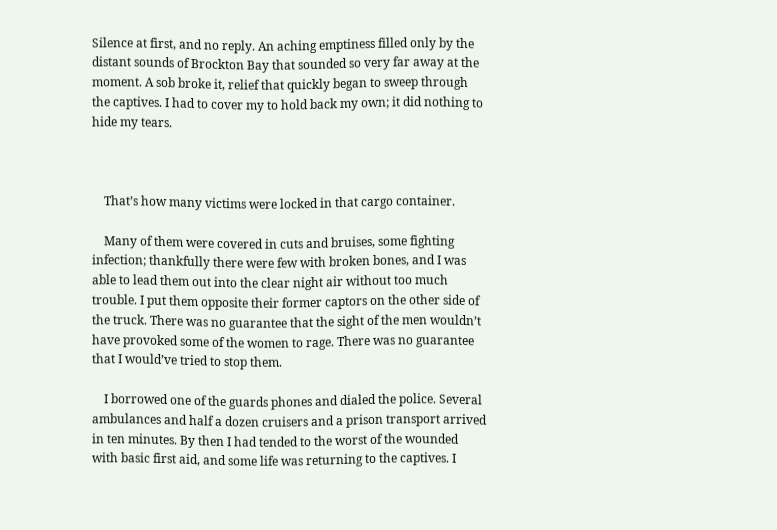Silence at first, and no reply. An aching emptiness filled only by the distant sounds of Brockton Bay that sounded so very far away at the moment. A sob broke it, relief that quickly began to sweep through the captives. I had to cover my to hold back my own; it did nothing to hide my tears.



    That’s how many victims were locked in that cargo container.

    Many of them were covered in cuts and bruises, some fighting infection; thankfully there were few with broken bones, and I was able to lead them out into the clear night air without too much trouble. I put them opposite their former captors on the other side of the truck. There was no guarantee that the sight of the men wouldn’t have provoked some of the women to rage. There was no guarantee that I would’ve tried to stop them.

    I borrowed one of the guards phones and dialed the police. Several ambulances and half a dozen cruisers and a prison transport arrived in ten minutes. By then I had tended to the worst of the wounded with basic first aid, and some life was returning to the captives. I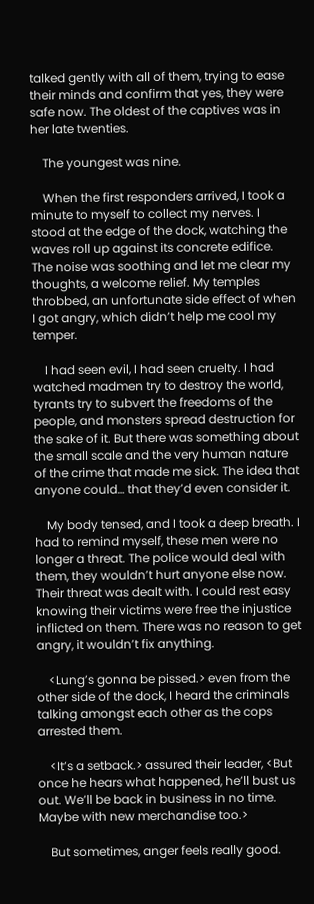talked gently with all of them, trying to ease their minds and confirm that yes, they were safe now. The oldest of the captives was in her late twenties.

    The youngest was nine.

    When the first responders arrived, I took a minute to myself to collect my nerves. I stood at the edge of the dock, watching the waves roll up against its concrete edifice. The noise was soothing and let me clear my thoughts, a welcome relief. My temples throbbed, an unfortunate side effect of when I got angry, which didn’t help me cool my temper.

    I had seen evil, I had seen cruelty. I had watched madmen try to destroy the world, tyrants try to subvert the freedoms of the people, and monsters spread destruction for the sake of it. But there was something about the small scale and the very human nature of the crime that made me sick. The idea that anyone could… that they’d even consider it.

    My body tensed, and I took a deep breath. I had to remind myself, these men were no longer a threat. The police would deal with them, they wouldn’t hurt anyone else now. Their threat was dealt with. I could rest easy knowing their victims were free the injustice inflicted on them. There was no reason to get angry, it wouldn’t fix anything.

    <Lung’s gonna be pissed.> even from the other side of the dock, I heard the criminals talking amongst each other as the cops arrested them.

    <It’s a setback.> assured their leader, <But once he hears what happened, he’ll bust us out. We’ll be back in business in no time. Maybe with new merchandise too.>

    But sometimes, anger feels really good.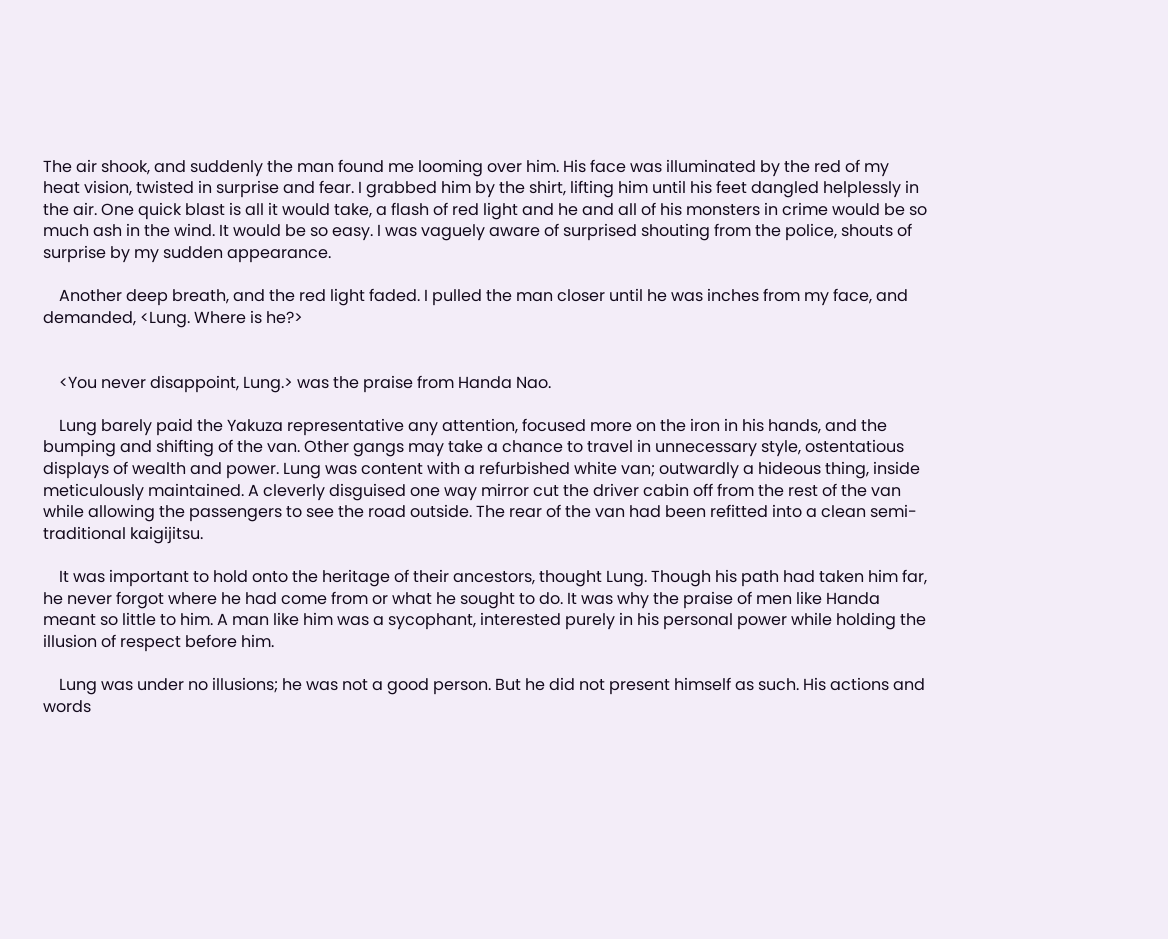The air shook, and suddenly the man found me looming over him. His face was illuminated by the red of my heat vision, twisted in surprise and fear. I grabbed him by the shirt, lifting him until his feet dangled helplessly in the air. One quick blast is all it would take, a flash of red light and he and all of his monsters in crime would be so much ash in the wind. It would be so easy. I was vaguely aware of surprised shouting from the police, shouts of surprise by my sudden appearance.

    Another deep breath, and the red light faded. I pulled the man closer until he was inches from my face, and demanded, <Lung. Where is he?>


    <You never disappoint, Lung.> was the praise from Handa Nao.

    Lung barely paid the Yakuza representative any attention, focused more on the iron in his hands, and the bumping and shifting of the van. Other gangs may take a chance to travel in unnecessary style, ostentatious displays of wealth and power. Lung was content with a refurbished white van; outwardly a hideous thing, inside meticulously maintained. A cleverly disguised one way mirror cut the driver cabin off from the rest of the van while allowing the passengers to see the road outside. The rear of the van had been refitted into a clean semi-traditional kaigijitsu.

    It was important to hold onto the heritage of their ancestors, thought Lung. Though his path had taken him far, he never forgot where he had come from or what he sought to do. It was why the praise of men like Handa meant so little to him. A man like him was a sycophant, interested purely in his personal power while holding the illusion of respect before him.

    Lung was under no illusions; he was not a good person. But he did not present himself as such. His actions and words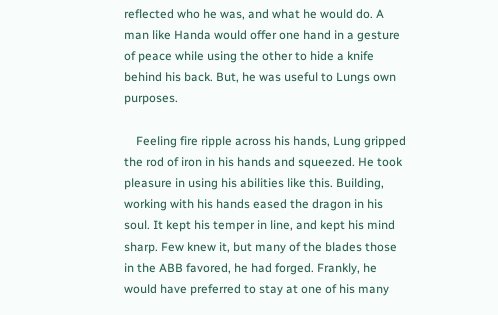reflected who he was, and what he would do. A man like Handa would offer one hand in a gesture of peace while using the other to hide a knife behind his back. But, he was useful to Lungs own purposes.

    Feeling fire ripple across his hands, Lung gripped the rod of iron in his hands and squeezed. He took pleasure in using his abilities like this. Building, working with his hands eased the dragon in his soul. It kept his temper in line, and kept his mind sharp. Few knew it, but many of the blades those in the ABB favored, he had forged. Frankly, he would have preferred to stay at one of his many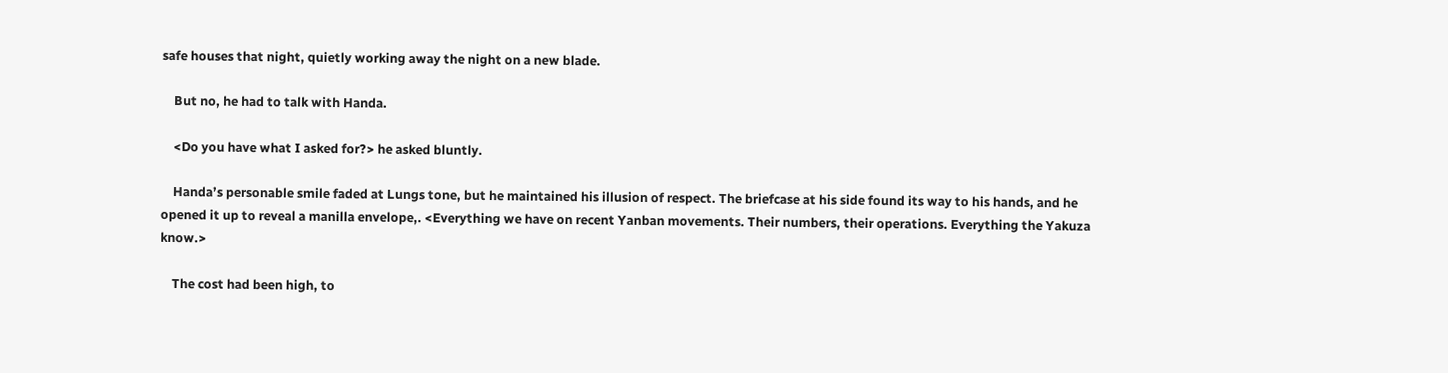safe houses that night, quietly working away the night on a new blade.

    But no, he had to talk with Handa.

    <Do you have what I asked for?> he asked bluntly.

    Handa’s personable smile faded at Lungs tone, but he maintained his illusion of respect. The briefcase at his side found its way to his hands, and he opened it up to reveal a manilla envelope,. <Everything we have on recent Yanban movements. Their numbers, their operations. Everything the Yakuza know.>

    The cost had been high, to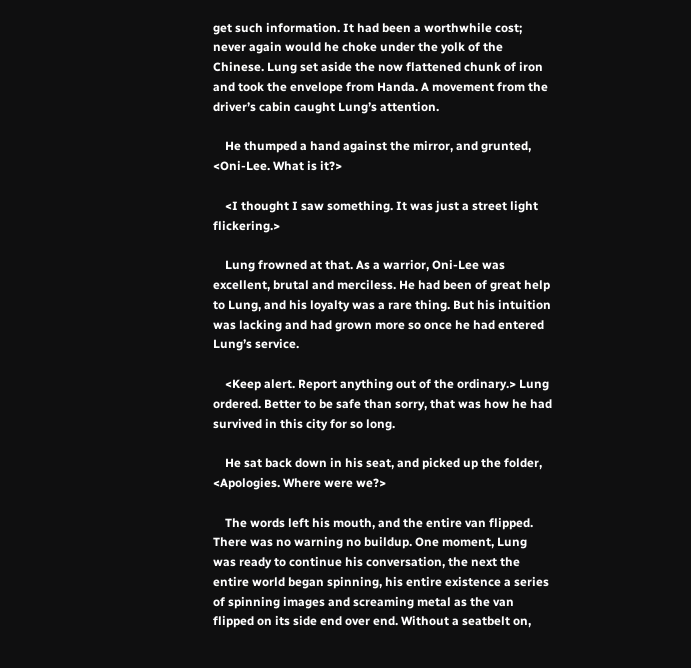get such information. It had been a worthwhile cost; never again would he choke under the yolk of the Chinese. Lung set aside the now flattened chunk of iron and took the envelope from Handa. A movement from the driver’s cabin caught Lung’s attention.

    He thumped a hand against the mirror, and grunted, <Oni-Lee. What is it?>

    <I thought I saw something. It was just a street light flickering.>

    Lung frowned at that. As a warrior, Oni-Lee was excellent, brutal and merciless. He had been of great help to Lung, and his loyalty was a rare thing. But his intuition was lacking and had grown more so once he had entered Lung’s service.

    <Keep alert. Report anything out of the ordinary.> Lung ordered. Better to be safe than sorry, that was how he had survived in this city for so long.

    He sat back down in his seat, and picked up the folder, <Apologies. Where were we?>

    The words left his mouth, and the entire van flipped. There was no warning no buildup. One moment, Lung was ready to continue his conversation, the next the entire world began spinning, his entire existence a series of spinning images and screaming metal as the van flipped on its side end over end. Without a seatbelt on,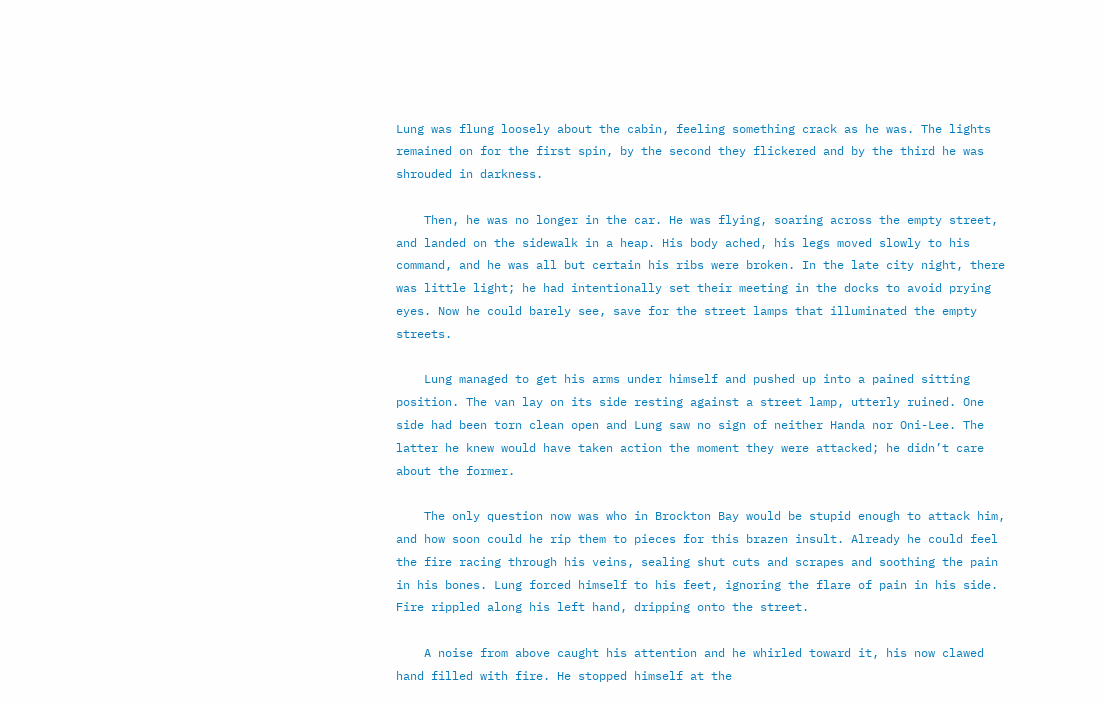Lung was flung loosely about the cabin, feeling something crack as he was. The lights remained on for the first spin, by the second they flickered and by the third he was shrouded in darkness.

    Then, he was no longer in the car. He was flying, soaring across the empty street, and landed on the sidewalk in a heap. His body ached, his legs moved slowly to his command, and he was all but certain his ribs were broken. In the late city night, there was little light; he had intentionally set their meeting in the docks to avoid prying eyes. Now he could barely see, save for the street lamps that illuminated the empty streets.

    Lung managed to get his arms under himself and pushed up into a pained sitting position. The van lay on its side resting against a street lamp, utterly ruined. One side had been torn clean open and Lung saw no sign of neither Handa nor Oni-Lee. The latter he knew would have taken action the moment they were attacked; he didn’t care about the former.

    The only question now was who in Brockton Bay would be stupid enough to attack him, and how soon could he rip them to pieces for this brazen insult. Already he could feel the fire racing through his veins, sealing shut cuts and scrapes and soothing the pain in his bones. Lung forced himself to his feet, ignoring the flare of pain in his side. Fire rippled along his left hand, dripping onto the street.

    A noise from above caught his attention and he whirled toward it, his now clawed hand filled with fire. He stopped himself at the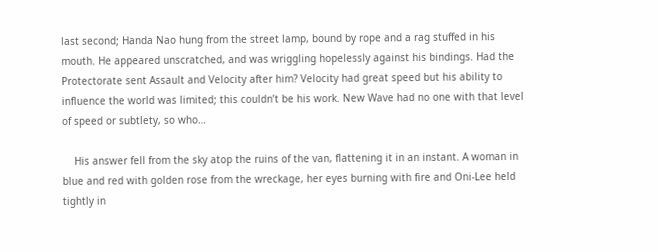last second; Handa Nao hung from the street lamp, bound by rope and a rag stuffed in his mouth. He appeared unscratched, and was wriggling hopelessly against his bindings. Had the Protectorate sent Assault and Velocity after him? Velocity had great speed but his ability to influence the world was limited; this couldn’t be his work. New Wave had no one with that level of speed or subtlety, so who…

    His answer fell from the sky atop the ruins of the van, flattening it in an instant. A woman in blue and red with golden rose from the wreckage, her eyes burning with fire and Oni-Lee held tightly in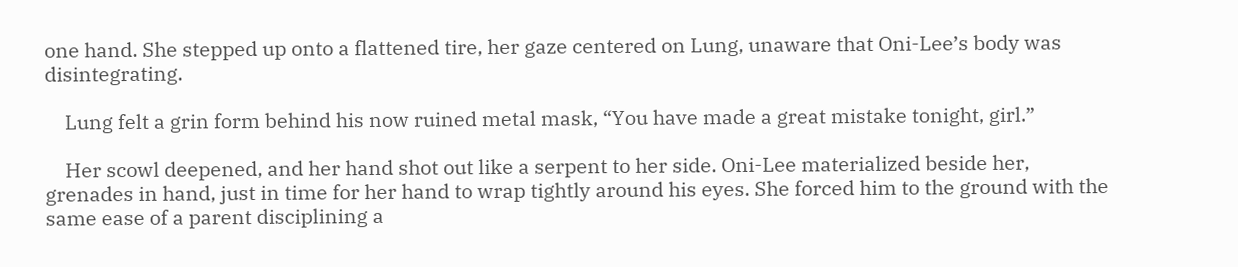one hand. She stepped up onto a flattened tire, her gaze centered on Lung, unaware that Oni-Lee’s body was disintegrating.

    Lung felt a grin form behind his now ruined metal mask, “You have made a great mistake tonight, girl.”

    Her scowl deepened, and her hand shot out like a serpent to her side. Oni-Lee materialized beside her, grenades in hand, just in time for her hand to wrap tightly around his eyes. She forced him to the ground with the same ease of a parent disciplining a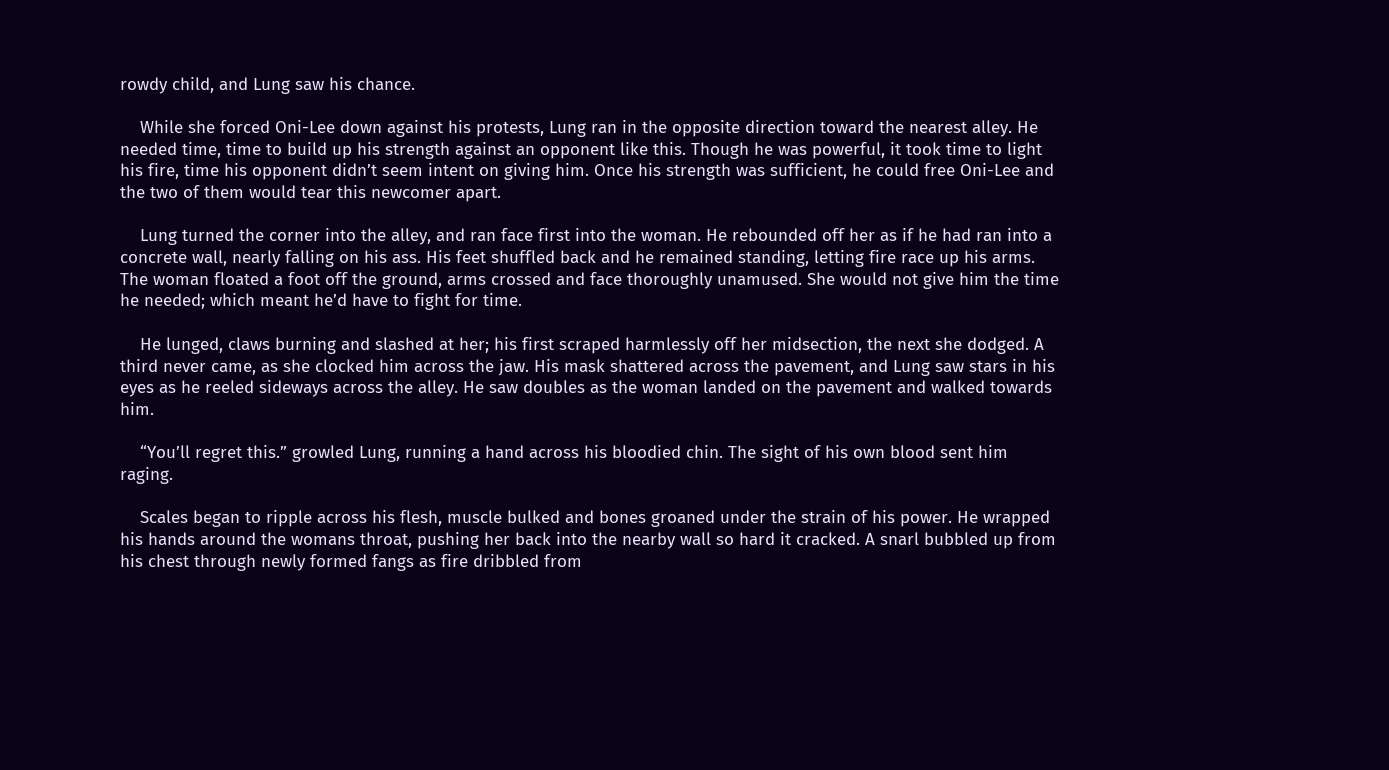rowdy child, and Lung saw his chance.

    While she forced Oni-Lee down against his protests, Lung ran in the opposite direction toward the nearest alley. He needed time, time to build up his strength against an opponent like this. Though he was powerful, it took time to light his fire, time his opponent didn’t seem intent on giving him. Once his strength was sufficient, he could free Oni-Lee and the two of them would tear this newcomer apart.

    Lung turned the corner into the alley, and ran face first into the woman. He rebounded off her as if he had ran into a concrete wall, nearly falling on his ass. His feet shuffled back and he remained standing, letting fire race up his arms. The woman floated a foot off the ground, arms crossed and face thoroughly unamused. She would not give him the time he needed; which meant he’d have to fight for time.

    He lunged, claws burning and slashed at her; his first scraped harmlessly off her midsection, the next she dodged. A third never came, as she clocked him across the jaw. His mask shattered across the pavement, and Lung saw stars in his eyes as he reeled sideways across the alley. He saw doubles as the woman landed on the pavement and walked towards him.

    “You’ll regret this.” growled Lung, running a hand across his bloodied chin. The sight of his own blood sent him raging.

    Scales began to ripple across his flesh, muscle bulked and bones groaned under the strain of his power. He wrapped his hands around the womans throat, pushing her back into the nearby wall so hard it cracked. A snarl bubbled up from his chest through newly formed fangs as fire dribbled from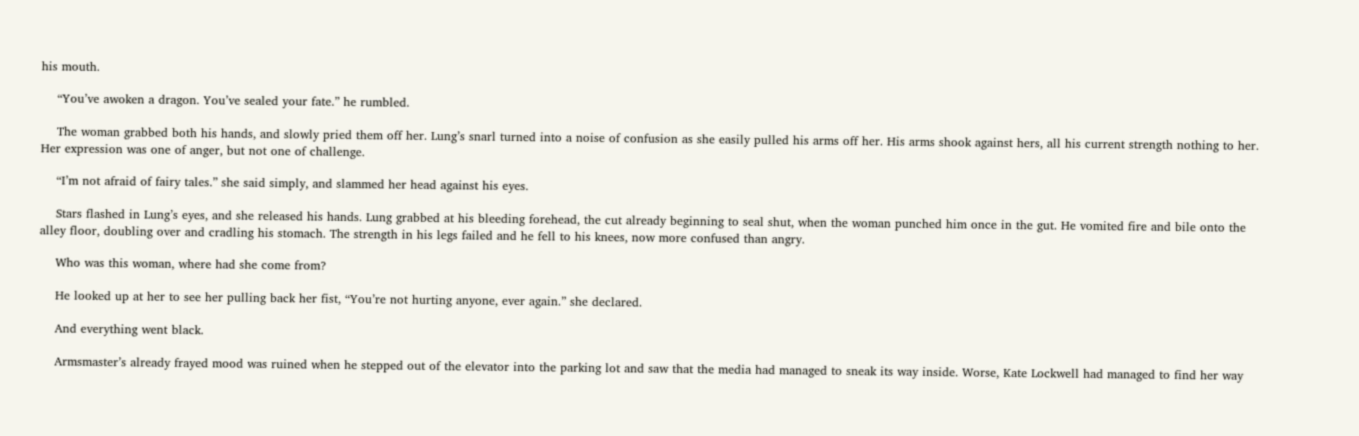his mouth.

    “You’ve awoken a dragon. You’ve sealed your fate.” he rumbled.

    The woman grabbed both his hands, and slowly pried them off her. Lung’s snarl turned into a noise of confusion as she easily pulled his arms off her. His arms shook against hers, all his current strength nothing to her. Her expression was one of anger, but not one of challenge.

    “I’m not afraid of fairy tales.” she said simply, and slammed her head against his eyes.

    Stars flashed in Lung’s eyes, and she released his hands. Lung grabbed at his bleeding forehead, the cut already beginning to seal shut, when the woman punched him once in the gut. He vomited fire and bile onto the alley floor, doubling over and cradling his stomach. The strength in his legs failed and he fell to his knees, now more confused than angry.

    Who was this woman, where had she come from?

    He looked up at her to see her pulling back her fist, “You’re not hurting anyone, ever again.” she declared.

    And everything went black.

    Armsmaster’s already frayed mood was ruined when he stepped out of the elevator into the parking lot and saw that the media had managed to sneak its way inside. Worse, Kate Lockwell had managed to find her way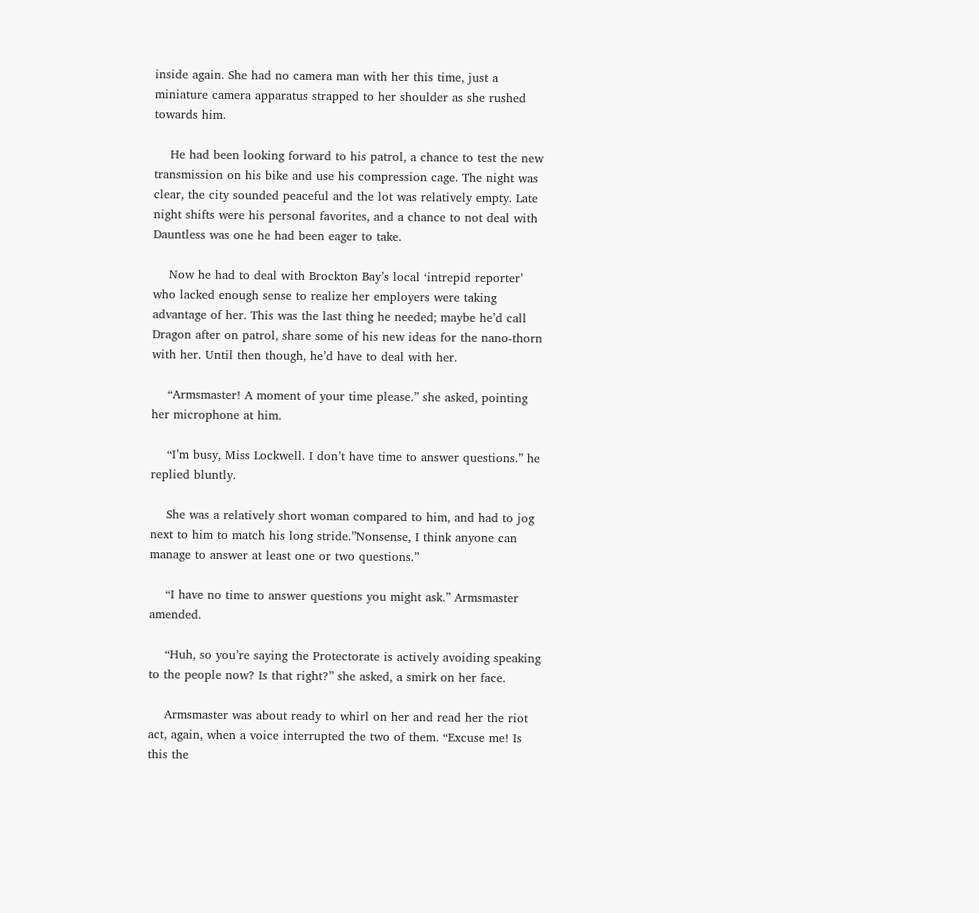inside again. She had no camera man with her this time, just a miniature camera apparatus strapped to her shoulder as she rushed towards him.

    He had been looking forward to his patrol, a chance to test the new transmission on his bike and use his compression cage. The night was clear, the city sounded peaceful and the lot was relatively empty. Late night shifts were his personal favorites, and a chance to not deal with Dauntless was one he had been eager to take.

    Now he had to deal with Brockton Bay’s local ‘intrepid reporter’ who lacked enough sense to realize her employers were taking advantage of her. This was the last thing he needed; maybe he’d call Dragon after on patrol, share some of his new ideas for the nano-thorn with her. Until then though, he’d have to deal with her.

    “Armsmaster! A moment of your time please.” she asked, pointing her microphone at him.

    “I’m busy, Miss Lockwell. I don’t have time to answer questions.” he replied bluntly.

    She was a relatively short woman compared to him, and had to jog next to him to match his long stride.”Nonsense, I think anyone can manage to answer at least one or two questions.”

    “I have no time to answer questions you might ask.” Armsmaster amended.

    “Huh, so you’re saying the Protectorate is actively avoiding speaking to the people now? Is that right?” she asked, a smirk on her face.

    Armsmaster was about ready to whirl on her and read her the riot act, again, when a voice interrupted the two of them. “Excuse me! Is this the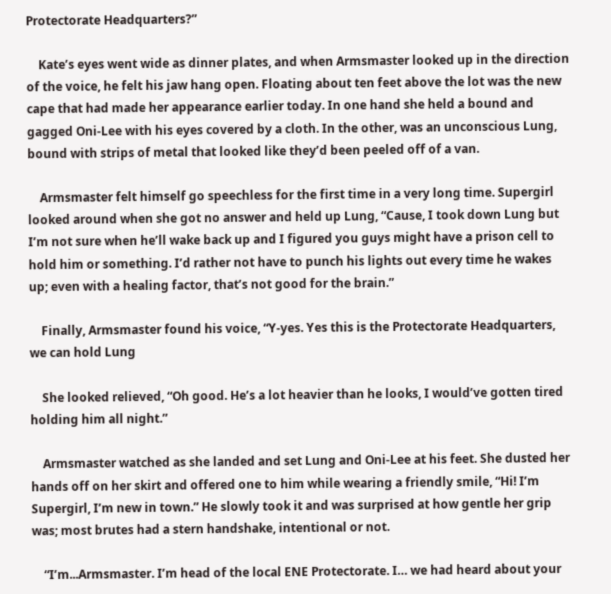Protectorate Headquarters?”

    Kate’s eyes went wide as dinner plates, and when Armsmaster looked up in the direction of the voice, he felt his jaw hang open. Floating about ten feet above the lot was the new cape that had made her appearance earlier today. In one hand she held a bound and gagged Oni-Lee with his eyes covered by a cloth. In the other, was an unconscious Lung, bound with strips of metal that looked like they’d been peeled off of a van.

    Armsmaster felt himself go speechless for the first time in a very long time. Supergirl looked around when she got no answer and held up Lung, “Cause, I took down Lung but I’m not sure when he’ll wake back up and I figured you guys might have a prison cell to hold him or something. I’d rather not have to punch his lights out every time he wakes up; even with a healing factor, that’s not good for the brain.”

    Finally, Armsmaster found his voice, “Y-yes. Yes this is the Protectorate Headquarters, we can hold Lung

    She looked relieved, “Oh good. He’s a lot heavier than he looks, I would’ve gotten tired holding him all night.”

    Armsmaster watched as she landed and set Lung and Oni-Lee at his feet. She dusted her hands off on her skirt and offered one to him while wearing a friendly smile, “Hi! I’m Supergirl, I’m new in town.” He slowly took it and was surprised at how gentle her grip was; most brutes had a stern handshake, intentional or not.

    “I’m...Armsmaster. I’m head of the local ENE Protectorate. I… we had heard about your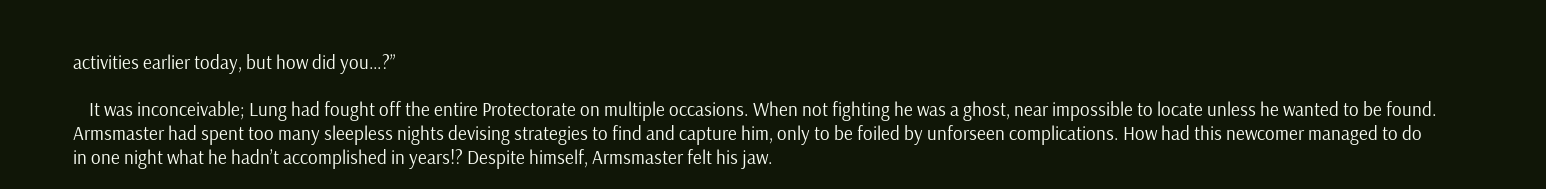activities earlier today, but how did you…?”

    It was inconceivable; Lung had fought off the entire Protectorate on multiple occasions. When not fighting he was a ghost, near impossible to locate unless he wanted to be found. Armsmaster had spent too many sleepless nights devising strategies to find and capture him, only to be foiled by unforseen complications. How had this newcomer managed to do in one night what he hadn’t accomplished in years!? Despite himself, Armsmaster felt his jaw.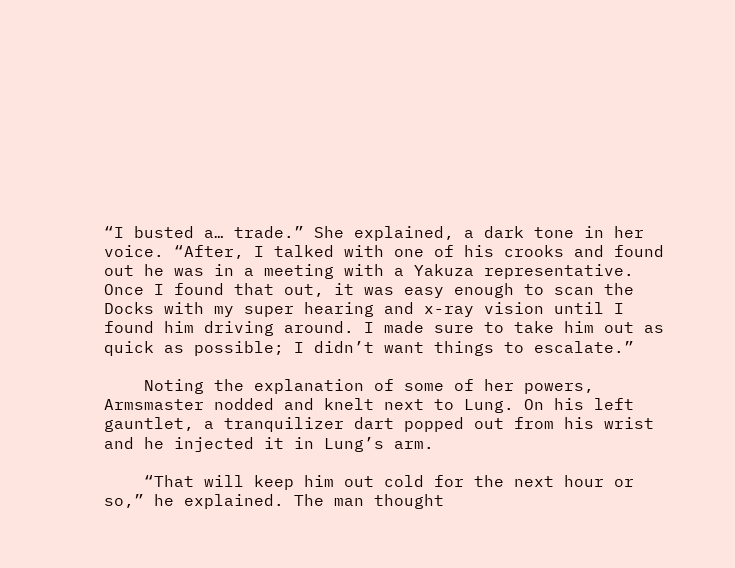“I busted a… trade.” She explained, a dark tone in her voice. “After, I talked with one of his crooks and found out he was in a meeting with a Yakuza representative. Once I found that out, it was easy enough to scan the Docks with my super hearing and x-ray vision until I found him driving around. I made sure to take him out as quick as possible; I didn’t want things to escalate.”

    Noting the explanation of some of her powers, Armsmaster nodded and knelt next to Lung. On his left gauntlet, a tranquilizer dart popped out from his wrist and he injected it in Lung’s arm.

    “That will keep him out cold for the next hour or so,” he explained. The man thought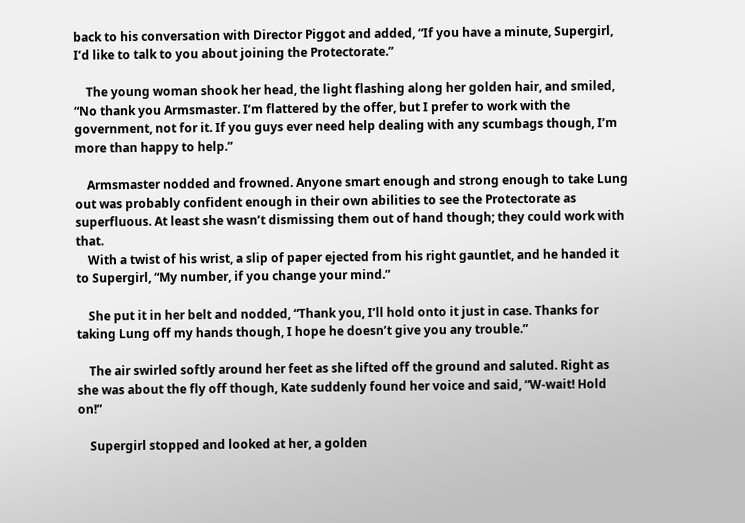back to his conversation with Director Piggot and added, “If you have a minute, Supergirl, I’d like to talk to you about joining the Protectorate.”

    The young woman shook her head, the light flashing along her golden hair, and smiled, “No thank you Armsmaster. I’m flattered by the offer, but I prefer to work with the government, not for it. If you guys ever need help dealing with any scumbags though, I’m more than happy to help.”

    Armsmaster nodded and frowned. Anyone smart enough and strong enough to take Lung out was probably confident enough in their own abilities to see the Protectorate as superfluous. At least she wasn’t dismissing them out of hand though; they could work with that.
    With a twist of his wrist, a slip of paper ejected from his right gauntlet, and he handed it to Supergirl, “My number, if you change your mind.”

    She put it in her belt and nodded, “Thank you, I’ll hold onto it just in case. Thanks for taking Lung off my hands though, I hope he doesn’t give you any trouble.”

    The air swirled softly around her feet as she lifted off the ground and saluted. Right as she was about the fly off though, Kate suddenly found her voice and said, “W-wait! Hold on!”

    Supergirl stopped and looked at her, a golden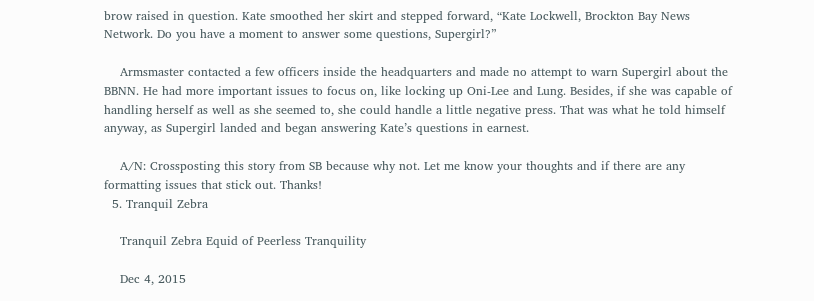brow raised in question. Kate smoothed her skirt and stepped forward, “Kate Lockwell, Brockton Bay News Network. Do you have a moment to answer some questions, Supergirl?”

    Armsmaster contacted a few officers inside the headquarters and made no attempt to warn Supergirl about the BBNN. He had more important issues to focus on, like locking up Oni-Lee and Lung. Besides, if she was capable of handling herself as well as she seemed to, she could handle a little negative press. That was what he told himself anyway, as Supergirl landed and began answering Kate’s questions in earnest.

    A/N: Crossposting this story from SB because why not. Let me know your thoughts and if there are any formatting issues that stick out. Thanks!
  5. Tranquil Zebra

    Tranquil Zebra Equid of Peerless Tranquility

    Dec 4, 2015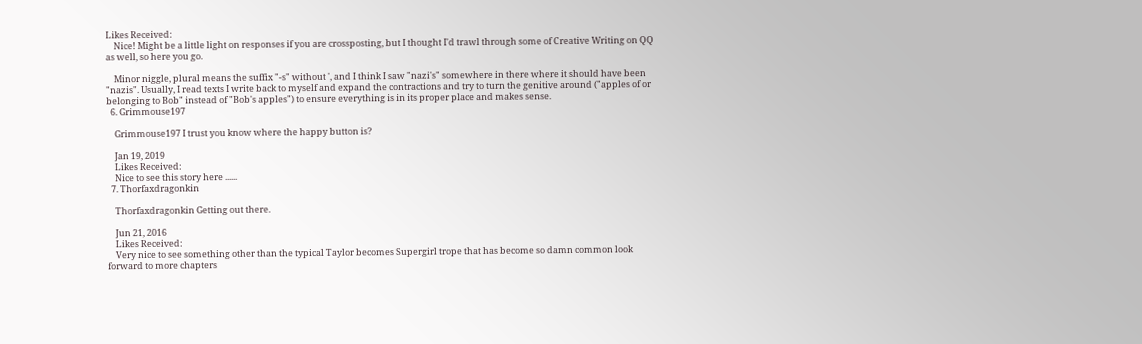Likes Received:
    Nice! Might be a little light on responses if you are crossposting, but I thought I'd trawl through some of Creative Writing on QQ as well, so here you go.

    Minor niggle, plural means the suffix "-s" without ', and I think I saw "nazi's" somewhere in there where it should have been "nazis". Usually, I read texts I write back to myself and expand the contractions and try to turn the genitive around ("apples of or belonging to Bob" instead of "Bob's apples") to ensure everything is in its proper place and makes sense.
  6. Grimmouse197

    Grimmouse197 I trust you know where the happy button is?

    Jan 19, 2019
    Likes Received:
    Nice to see this story here ......
  7. Thorfaxdragonkin

    Thorfaxdragonkin Getting out there.

    Jun 21, 2016
    Likes Received:
    Very nice to see something other than the typical Taylor becomes Supergirl trope that has become so damn common look forward to more chapters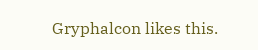Gryphalcon likes this.